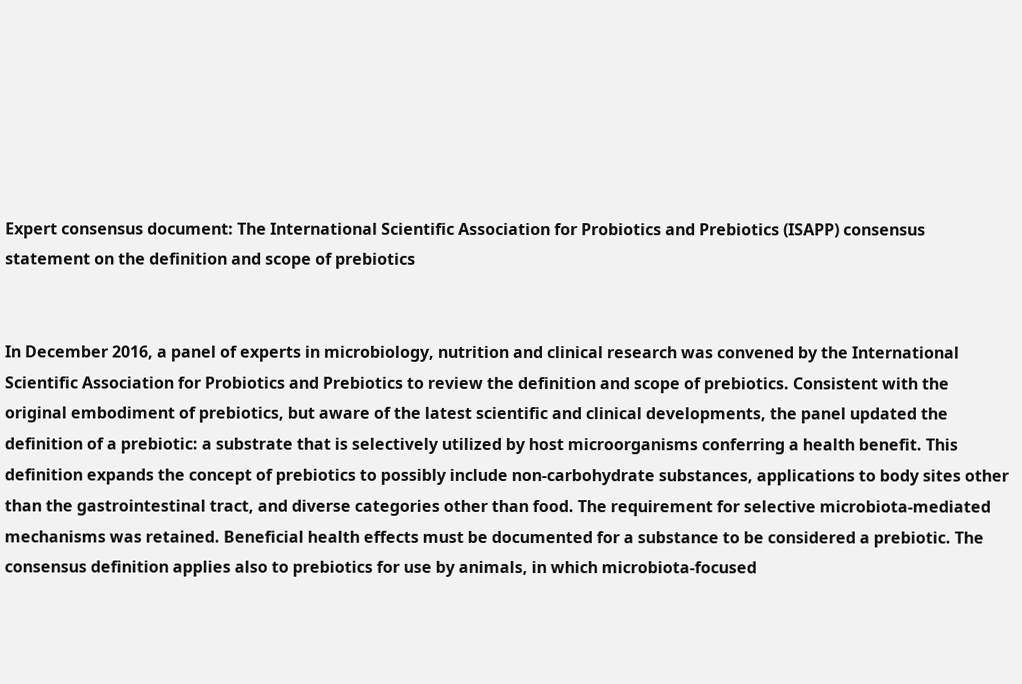Expert consensus document: The International Scientific Association for Probiotics and Prebiotics (ISAPP) consensus statement on the definition and scope of prebiotics


In December 2016, a panel of experts in microbiology, nutrition and clinical research was convened by the International Scientific Association for Probiotics and Prebiotics to review the definition and scope of prebiotics. Consistent with the original embodiment of prebiotics, but aware of the latest scientific and clinical developments, the panel updated the definition of a prebiotic: a substrate that is selectively utilized by host microorganisms conferring a health benefit. This definition expands the concept of prebiotics to possibly include non-carbohydrate substances, applications to body sites other than the gastrointestinal tract, and diverse categories other than food. The requirement for selective microbiota-mediated mechanisms was retained. Beneficial health effects must be documented for a substance to be considered a prebiotic. The consensus definition applies also to prebiotics for use by animals, in which microbiota-focused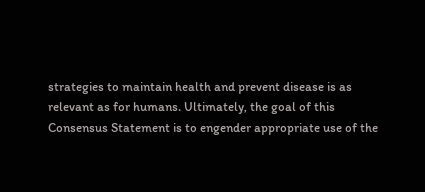strategies to maintain health and prevent disease is as relevant as for humans. Ultimately, the goal of this Consensus Statement is to engender appropriate use of the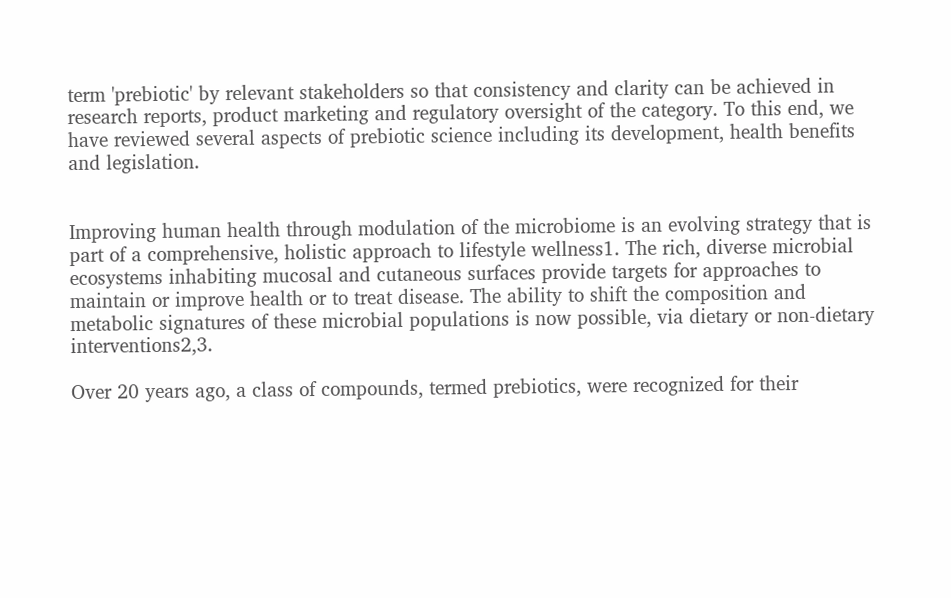term 'prebiotic' by relevant stakeholders so that consistency and clarity can be achieved in research reports, product marketing and regulatory oversight of the category. To this end, we have reviewed several aspects of prebiotic science including its development, health benefits and legislation.


Improving human health through modulation of the microbiome is an evolving strategy that is part of a comprehensive, holistic approach to lifestyle wellness1. The rich, diverse microbial ecosystems inhabiting mucosal and cutaneous surfaces provide targets for approaches to maintain or improve health or to treat disease. The ability to shift the composition and metabolic signatures of these microbial populations is now possible, via dietary or non-dietary interventions2,3.

Over 20 years ago, a class of compounds, termed prebiotics, were recognized for their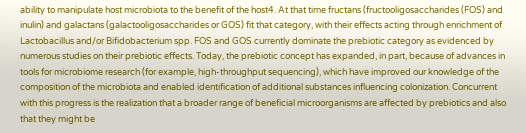ability to manipulate host microbiota to the benefit of the host4. At that time fructans (fructooligosaccharides (FOS) and inulin) and galactans (galactooligosaccharides or GOS) fit that category, with their effects acting through enrichment of Lactobacillus and/or Bifidobacterium spp. FOS and GOS currently dominate the prebiotic category as evidenced by numerous studies on their prebiotic effects. Today, the prebiotic concept has expanded, in part, because of advances in tools for microbiome research (for example, high-throughput sequencing), which have improved our knowledge of the composition of the microbiota and enabled identification of additional substances influencing colonization. Concurrent with this progress is the realization that a broader range of beneficial microorganisms are affected by prebiotics and also that they might be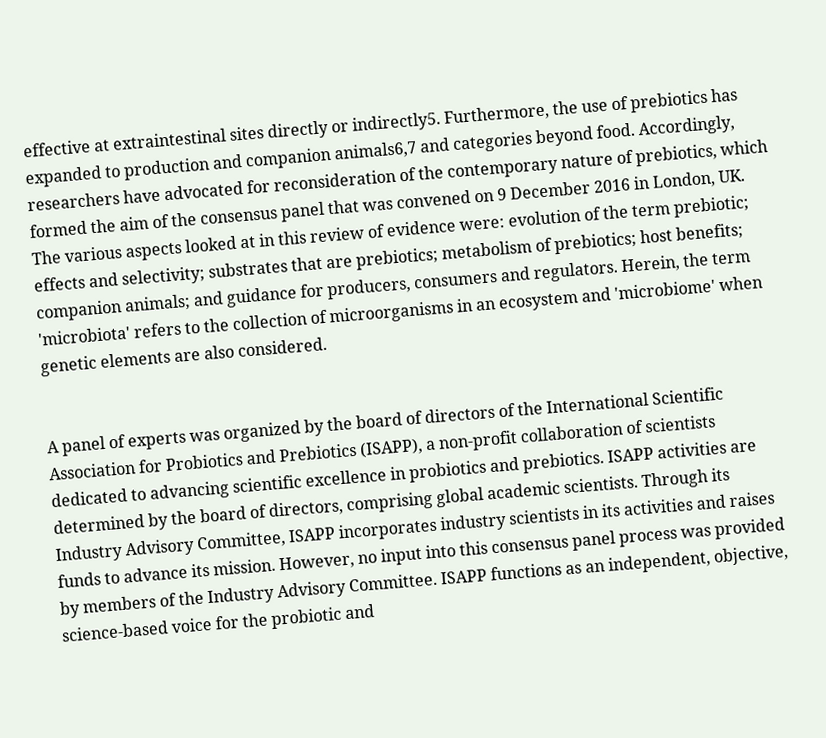effective at extraintestinal sites directly or indirectly5. Furthermore, the use of prebiotics has expanded to production and companion animals6,7 and categories beyond food. Accordingly, researchers have advocated for reconsideration of the contemporary nature of prebiotics, which formed the aim of the consensus panel that was convened on 9 December 2016 in London, UK. The various aspects looked at in this review of evidence were: evolution of the term prebiotic; effects and selectivity; substrates that are prebiotics; metabolism of prebiotics; host benefits; companion animals; and guidance for producers, consumers and regulators. Herein, the term 'microbiota' refers to the collection of microorganisms in an ecosystem and 'microbiome' when genetic elements are also considered.


A panel of experts was organized by the board of directors of the International Scientific Association for Probiotics and Prebiotics (ISAPP), a non-profit collaboration of scientists dedicated to advancing scientific excellence in probiotics and prebiotics. ISAPP activities are determined by the board of directors, comprising global academic scientists. Through its Industry Advisory Committee, ISAPP incorporates industry scientists in its activities and raises funds to advance its mission. However, no input into this consensus panel process was provided by members of the Industry Advisory Committee. ISAPP functions as an independent, objective, science-based voice for the probiotic and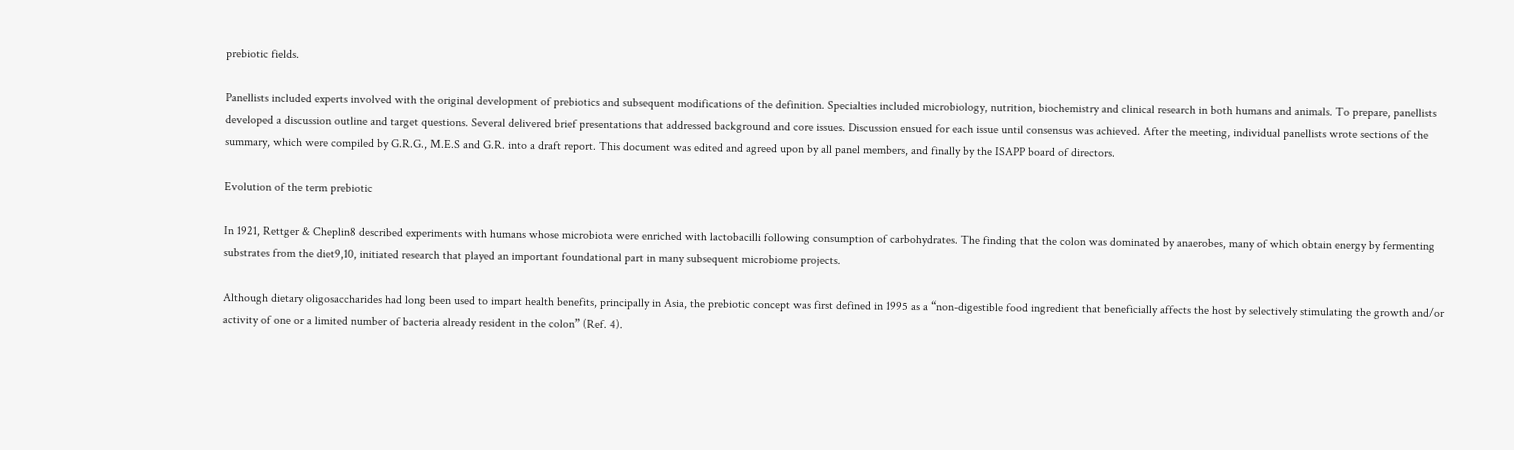prebiotic fields.

Panellists included experts involved with the original development of prebiotics and subsequent modifications of the definition. Specialties included microbiology, nutrition, biochemistry and clinical research in both humans and animals. To prepare, panellists developed a discussion outline and target questions. Several delivered brief presentations that addressed background and core issues. Discussion ensued for each issue until consensus was achieved. After the meeting, individual panellists wrote sections of the summary, which were compiled by G.R.G., M.E.S and G.R. into a draft report. This document was edited and agreed upon by all panel members, and finally by the ISAPP board of directors.

Evolution of the term prebiotic

In 1921, Rettger & Cheplin8 described experiments with humans whose microbiota were enriched with lactobacilli following consumption of carbohydrates. The finding that the colon was dominated by anaerobes, many of which obtain energy by fermenting substrates from the diet9,10, initiated research that played an important foundational part in many subsequent microbiome projects.

Although dietary oligosaccharides had long been used to impart health benefits, principally in Asia, the prebiotic concept was first defined in 1995 as a “non-digestible food ingredient that beneficially affects the host by selectively stimulating the growth and/or activity of one or a limited number of bacteria already resident in the colon” (Ref. 4).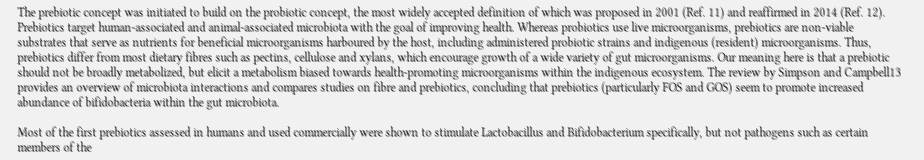The prebiotic concept was initiated to build on the probiotic concept, the most widely accepted definition of which was proposed in 2001 (Ref. 11) and reaffirmed in 2014 (Ref. 12). Prebiotics target human-associated and animal-associated microbiota with the goal of improving health. Whereas probiotics use live microorganisms, prebiotics are non-viable substrates that serve as nutrients for beneficial microorganisms harboured by the host, including administered probiotic strains and indigenous (resident) microorganisms. Thus, prebiotics differ from most dietary fibres such as pectins, cellulose and xylans, which encourage growth of a wide variety of gut microorganisms. Our meaning here is that a prebiotic should not be broadly metabolized, but elicit a metabolism biased towards health-promoting microorganisms within the indigenous ecosystem. The review by Simpson and Campbell13 provides an overview of microbiota interactions and compares studies on fibre and prebiotics, concluding that prebiotics (particularly FOS and GOS) seem to promote increased abundance of bifidobacteria within the gut microbiota.

Most of the first prebiotics assessed in humans and used commercially were shown to stimulate Lactobacillus and Bifidobacterium specifically, but not pathogens such as certain members of the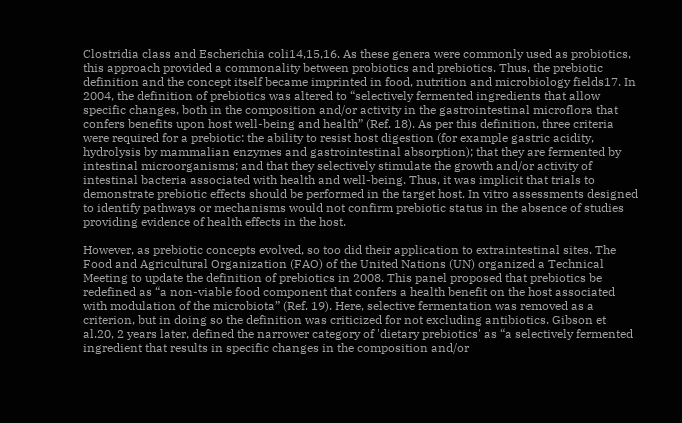Clostridia class and Escherichia coli14,15,16. As these genera were commonly used as probiotics, this approach provided a commonality between probiotics and prebiotics. Thus, the prebiotic definition and the concept itself became imprinted in food, nutrition and microbiology fields17. In 2004, the definition of prebiotics was altered to “selectively fermented ingredients that allow specific changes, both in the composition and/or activity in the gastrointestinal microflora that confers benefits upon host well-being and health” (Ref. 18). As per this definition, three criteria were required for a prebiotic: the ability to resist host digestion (for example gastric acidity, hydrolysis by mammalian enzymes and gastrointestinal absorption); that they are fermented by intestinal microorganisms; and that they selectively stimulate the growth and/or activity of intestinal bacteria associated with health and well-being. Thus, it was implicit that trials to demonstrate prebiotic effects should be performed in the target host. In vitro assessments designed to identify pathways or mechanisms would not confirm prebiotic status in the absence of studies providing evidence of health effects in the host.

However, as prebiotic concepts evolved, so too did their application to extraintestinal sites. The Food and Agricultural Organization (FAO) of the United Nations (UN) organized a Technical Meeting to update the definition of prebiotics in 2008. This panel proposed that prebiotics be redefined as “a non-viable food component that confers a health benefit on the host associated with modulation of the microbiota” (Ref. 19). Here, selective fermentation was removed as a criterion, but in doing so the definition was criticized for not excluding antibiotics. Gibson et al.20, 2 years later, defined the narrower category of 'dietary prebiotics' as “a selectively fermented ingredient that results in specific changes in the composition and/or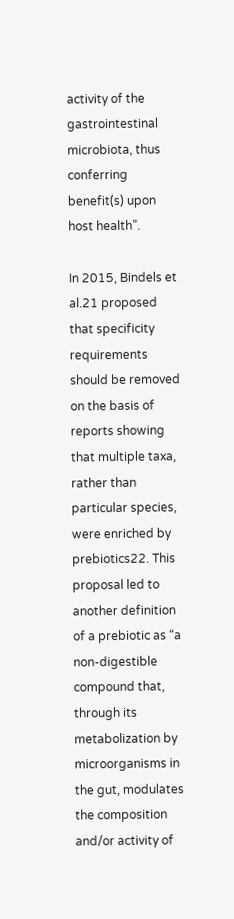activity of the gastrointestinal microbiota, thus conferring benefit(s) upon host health”.

In 2015, Bindels et al.21 proposed that specificity requirements should be removed on the basis of reports showing that multiple taxa, rather than particular species, were enriched by prebiotics22. This proposal led to another definition of a prebiotic as “a non-digestible compound that, through its metabolization by microorganisms in the gut, modulates the composition and/or activity of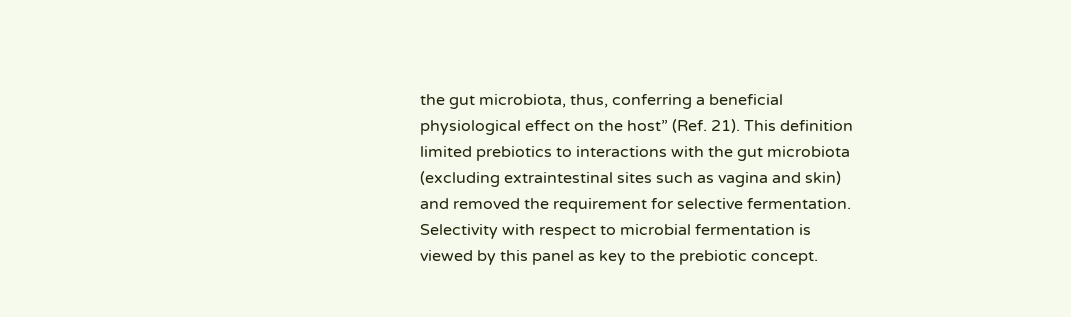the gut microbiota, thus, conferring a beneficial physiological effect on the host” (Ref. 21). This definition limited prebiotics to interactions with the gut microbiota (excluding extraintestinal sites such as vagina and skin) and removed the requirement for selective fermentation. Selectivity with respect to microbial fermentation is viewed by this panel as key to the prebiotic concept.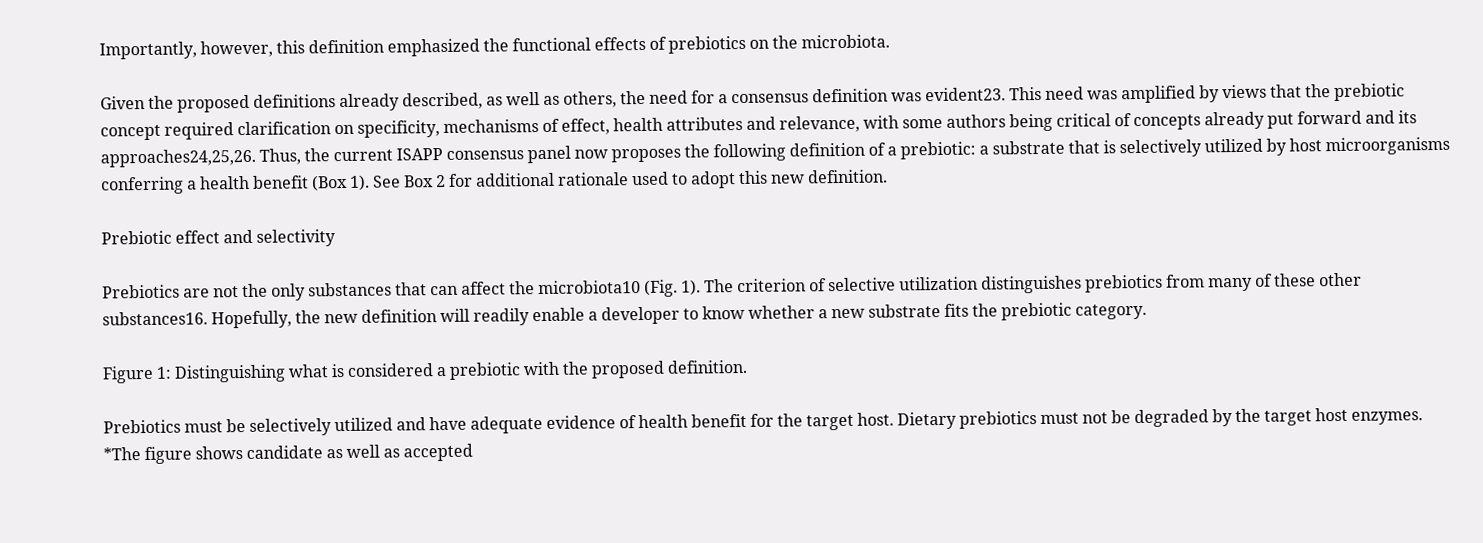Importantly, however, this definition emphasized the functional effects of prebiotics on the microbiota.

Given the proposed definitions already described, as well as others, the need for a consensus definition was evident23. This need was amplified by views that the prebiotic concept required clarification on specificity, mechanisms of effect, health attributes and relevance, with some authors being critical of concepts already put forward and its approaches24,25,26. Thus, the current ISAPP consensus panel now proposes the following definition of a prebiotic: a substrate that is selectively utilized by host microorganisms conferring a health benefit (Box 1). See Box 2 for additional rationale used to adopt this new definition.

Prebiotic effect and selectivity

Prebiotics are not the only substances that can affect the microbiota10 (Fig. 1). The criterion of selective utilization distinguishes prebiotics from many of these other substances16. Hopefully, the new definition will readily enable a developer to know whether a new substrate fits the prebiotic category.

Figure 1: Distinguishing what is considered a prebiotic with the proposed definition.

Prebiotics must be selectively utilized and have adequate evidence of health benefit for the target host. Dietary prebiotics must not be degraded by the target host enzymes. *The figure shows candidate as well as accepted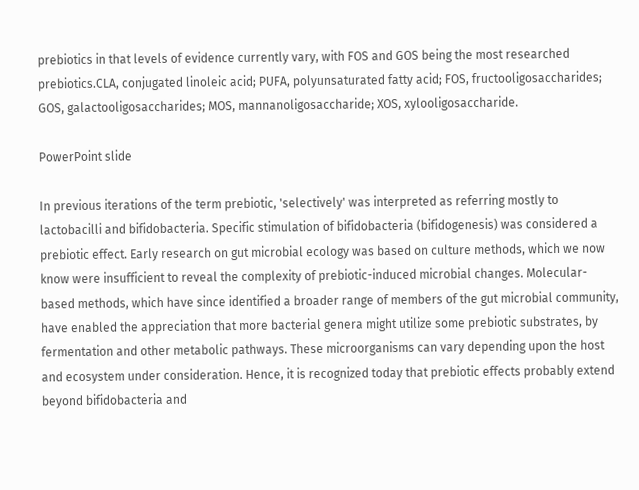prebiotics in that levels of evidence currently vary, with FOS and GOS being the most researched prebiotics.CLA, conjugated linoleic acid; PUFA, polyunsaturated fatty acid; FOS, fructooligosaccharides; GOS, galactooligosaccharides; MOS, mannanoligosaccharide; XOS, xylooligosaccharide.

PowerPoint slide

In previous iterations of the term prebiotic, 'selectively' was interpreted as referring mostly to lactobacilli and bifidobacteria. Specific stimulation of bifidobacteria (bifidogenesis) was considered a prebiotic effect. Early research on gut microbial ecology was based on culture methods, which we now know were insufficient to reveal the complexity of prebiotic-induced microbial changes. Molecular-based methods, which have since identified a broader range of members of the gut microbial community, have enabled the appreciation that more bacterial genera might utilize some prebiotic substrates, by fermentation and other metabolic pathways. These microorganisms can vary depending upon the host and ecosystem under consideration. Hence, it is recognized today that prebiotic effects probably extend beyond bifidobacteria and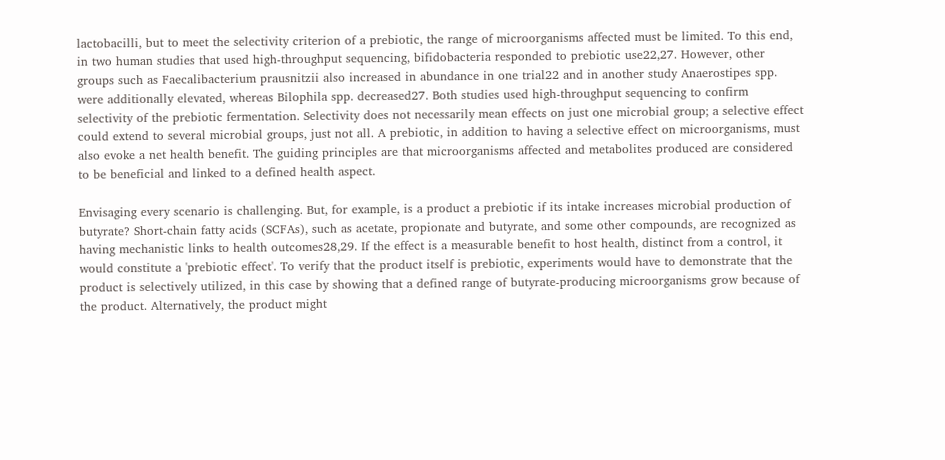lactobacilli, but to meet the selectivity criterion of a prebiotic, the range of microorganisms affected must be limited. To this end, in two human studies that used high-throughput sequencing, bifidobacteria responded to prebiotic use22,27. However, other groups such as Faecalibacterium prausnitzii also increased in abundance in one trial22 and in another study Anaerostipes spp. were additionally elevated, whereas Bilophila spp. decreased27. Both studies used high-throughput sequencing to confirm selectivity of the prebiotic fermentation. Selectivity does not necessarily mean effects on just one microbial group; a selective effect could extend to several microbial groups, just not all. A prebiotic, in addition to having a selective effect on microorganisms, must also evoke a net health benefit. The guiding principles are that microorganisms affected and metabolites produced are considered to be beneficial and linked to a defined health aspect.

Envisaging every scenario is challenging. But, for example, is a product a prebiotic if its intake increases microbial production of butyrate? Short-chain fatty acids (SCFAs), such as acetate, propionate and butyrate, and some other compounds, are recognized as having mechanistic links to health outcomes28,29. If the effect is a measurable benefit to host health, distinct from a control, it would constitute a 'prebiotic effect'. To verify that the product itself is prebiotic, experiments would have to demonstrate that the product is selectively utilized, in this case by showing that a defined range of butyrate-producing microorganisms grow because of the product. Alternatively, the product might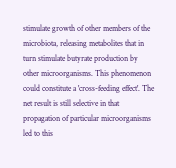stimulate growth of other members of the microbiota, releasing metabolites that in turn stimulate butyrate production by other microorganisms. This phenomenon could constitute a 'cross-feeding effect'. The net result is still selective in that propagation of particular microorganisms led to this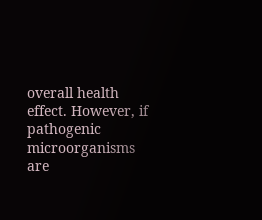overall health effect. However, if pathogenic microorganisms are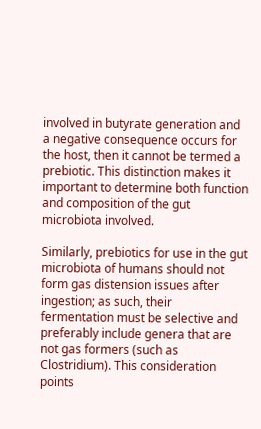involved in butyrate generation and a negative consequence occurs for the host, then it cannot be termed a prebiotic. This distinction makes it important to determine both function and composition of the gut microbiota involved.

Similarly, prebiotics for use in the gut microbiota of humans should not form gas distension issues after ingestion; as such, their fermentation must be selective and preferably include genera that are not gas formers (such as Clostridium). This consideration points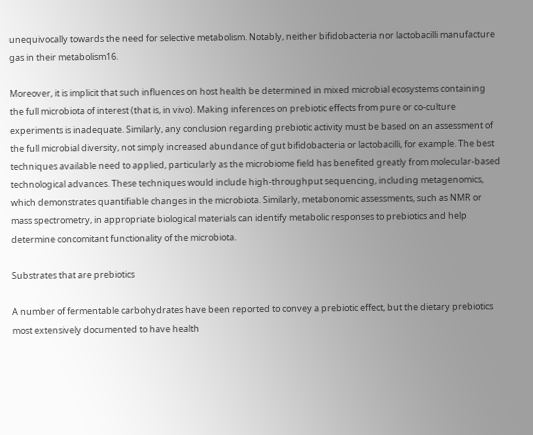unequivocally towards the need for selective metabolism. Notably, neither bifidobacteria nor lactobacilli manufacture gas in their metabolism16.

Moreover, it is implicit that such influences on host health be determined in mixed microbial ecosystems containing the full microbiota of interest (that is, in vivo). Making inferences on prebiotic effects from pure or co-culture experiments is inadequate. Similarly, any conclusion regarding prebiotic activity must be based on an assessment of the full microbial diversity, not simply increased abundance of gut bifidobacteria or lactobacilli, for example. The best techniques available need to applied, particularly as the microbiome field has benefited greatly from molecular-based technological advances. These techniques would include high-throughput sequencing, including metagenomics, which demonstrates quantifiable changes in the microbiota. Similarly, metabonomic assessments, such as NMR or mass spectrometry, in appropriate biological materials can identify metabolic responses to prebiotics and help determine concomitant functionality of the microbiota.

Substrates that are prebiotics

A number of fermentable carbohydrates have been reported to convey a prebiotic effect, but the dietary prebiotics most extensively documented to have health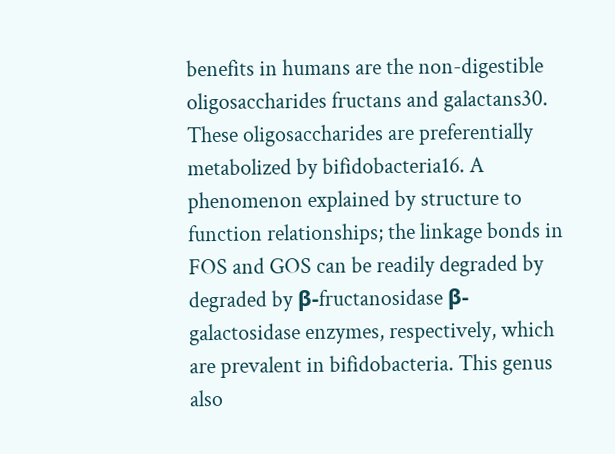benefits in humans are the non-digestible oligosaccharides fructans and galactans30. These oligosaccharides are preferentially metabolized by bifidobacteria16. A phenomenon explained by structure to function relationships; the linkage bonds in FOS and GOS can be readily degraded by degraded by β-fructanosidase β-galactosidase enzymes, respectively, which are prevalent in bifidobacteria. This genus also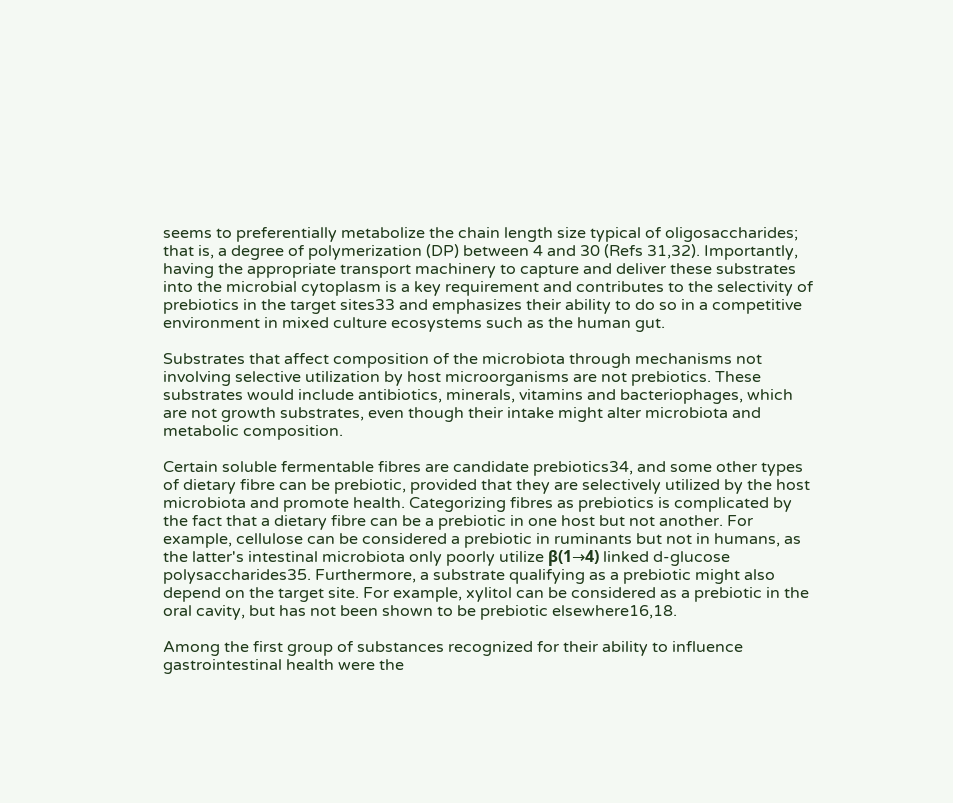seems to preferentially metabolize the chain length size typical of oligosaccharides; that is, a degree of polymerization (DP) between 4 and 30 (Refs 31,32). Importantly, having the appropriate transport machinery to capture and deliver these substrates into the microbial cytoplasm is a key requirement and contributes to the selectivity of prebiotics in the target sites33 and emphasizes their ability to do so in a competitive environment in mixed culture ecosystems such as the human gut.

Substrates that affect composition of the microbiota through mechanisms not involving selective utilization by host microorganisms are not prebiotics. These substrates would include antibiotics, minerals, vitamins and bacteriophages, which are not growth substrates, even though their intake might alter microbiota and metabolic composition.

Certain soluble fermentable fibres are candidate prebiotics34, and some other types of dietary fibre can be prebiotic, provided that they are selectively utilized by the host microbiota and promote health. Categorizing fibres as prebiotics is complicated by the fact that a dietary fibre can be a prebiotic in one host but not another. For example, cellulose can be considered a prebiotic in ruminants but not in humans, as the latter's intestinal microbiota only poorly utilize β(1→4) linked d-glucose polysaccharides35. Furthermore, a substrate qualifying as a prebiotic might also depend on the target site. For example, xylitol can be considered as a prebiotic in the oral cavity, but has not been shown to be prebiotic elsewhere16,18.

Among the first group of substances recognized for their ability to influence gastrointestinal health were the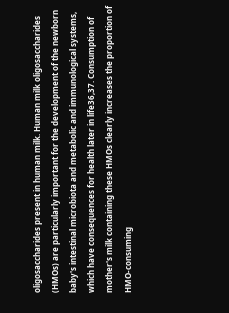oligosaccharides present in human milk. Human milk oligosaccharides (HMOs) are particularly important for the development of the newborn baby's intestinal microbiota and metabolic and immunological systems, which have consequences for health later in life36,37. Consumption of mother's milk containing these HMOs clearly increases the proportion of HMO-consuming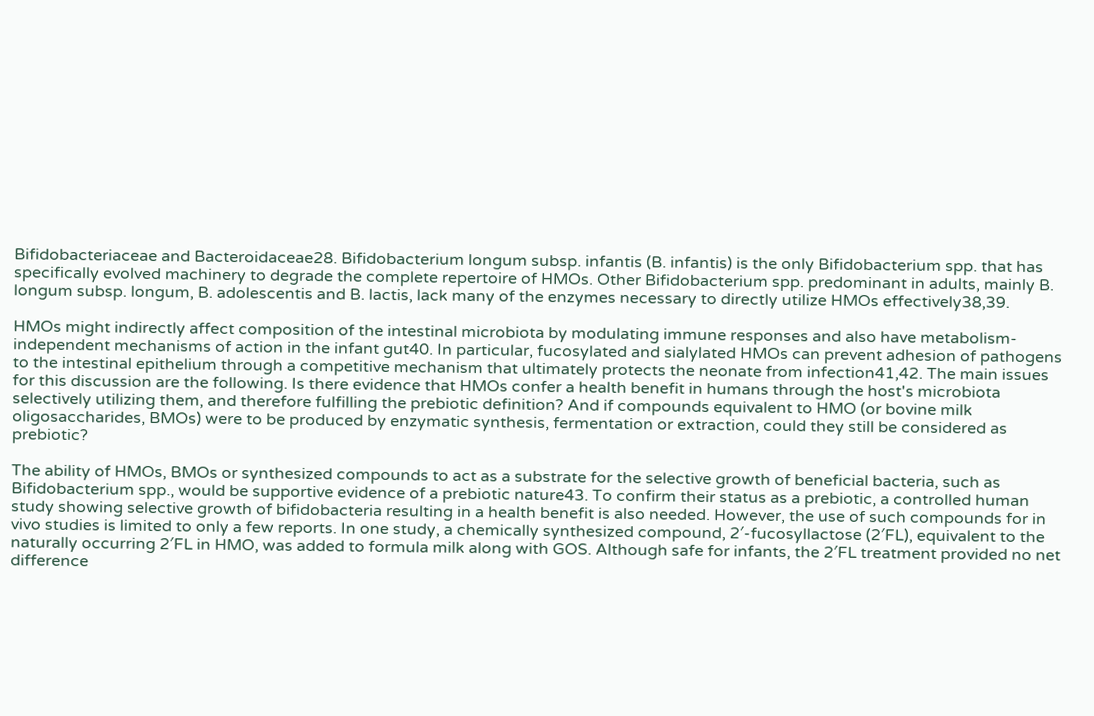Bifidobacteriaceae and Bacteroidaceae28. Bifidobacterium longum subsp. infantis (B. infantis) is the only Bifidobacterium spp. that has specifically evolved machinery to degrade the complete repertoire of HMOs. Other Bifidobacterium spp. predominant in adults, mainly B. longum subsp. longum, B. adolescentis and B. lactis, lack many of the enzymes necessary to directly utilize HMOs effectively38,39.

HMOs might indirectly affect composition of the intestinal microbiota by modulating immune responses and also have metabolism-independent mechanisms of action in the infant gut40. In particular, fucosylated and sialylated HMOs can prevent adhesion of pathogens to the intestinal epithelium through a competitive mechanism that ultimately protects the neonate from infection41,42. The main issues for this discussion are the following. Is there evidence that HMOs confer a health benefit in humans through the host's microbiota selectively utilizing them, and therefore fulfilling the prebiotic definition? And if compounds equivalent to HMO (or bovine milk oligosaccharides, BMOs) were to be produced by enzymatic synthesis, fermentation or extraction, could they still be considered as prebiotic?

The ability of HMOs, BMOs or synthesized compounds to act as a substrate for the selective growth of beneficial bacteria, such as Bifidobacterium spp., would be supportive evidence of a prebiotic nature43. To confirm their status as a prebiotic, a controlled human study showing selective growth of bifidobacteria resulting in a health benefit is also needed. However, the use of such compounds for in vivo studies is limited to only a few reports. In one study, a chemically synthesized compound, 2′-fucosyllactose (2′FL), equivalent to the naturally occurring 2′FL in HMO, was added to formula milk along with GOS. Although safe for infants, the 2′FL treatment provided no net difference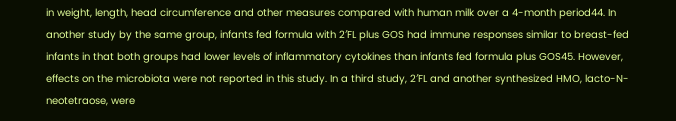in weight, length, head circumference and other measures compared with human milk over a 4-month period44. In another study by the same group, infants fed formula with 2′FL plus GOS had immune responses similar to breast-fed infants in that both groups had lower levels of inflammatory cytokines than infants fed formula plus GOS45. However, effects on the microbiota were not reported in this study. In a third study, 2′FL and another synthesized HMO, lacto-N-neotetraose, were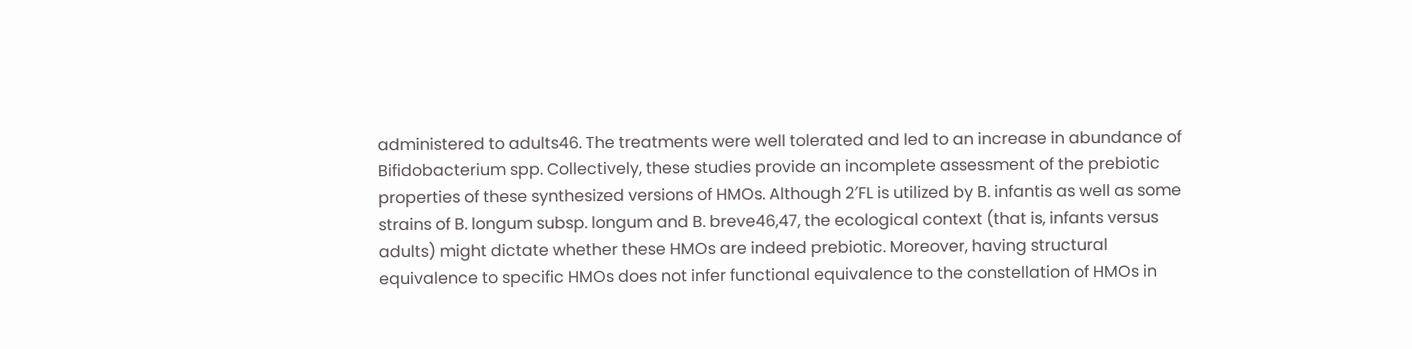administered to adults46. The treatments were well tolerated and led to an increase in abundance of Bifidobacterium spp. Collectively, these studies provide an incomplete assessment of the prebiotic properties of these synthesized versions of HMOs. Although 2′FL is utilized by B. infantis as well as some strains of B. longum subsp. longum and B. breve46,47, the ecological context (that is, infants versus adults) might dictate whether these HMOs are indeed prebiotic. Moreover, having structural equivalence to specific HMOs does not infer functional equivalence to the constellation of HMOs in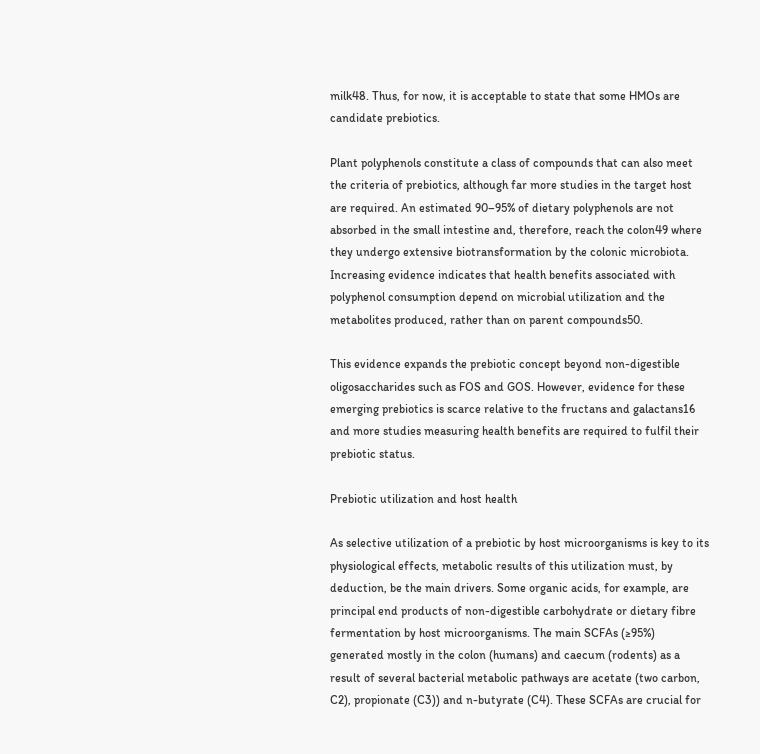milk48. Thus, for now, it is acceptable to state that some HMOs are candidate prebiotics.

Plant polyphenols constitute a class of compounds that can also meet the criteria of prebiotics, although far more studies in the target host are required. An estimated 90–95% of dietary polyphenols are not absorbed in the small intestine and, therefore, reach the colon49 where they undergo extensive biotransformation by the colonic microbiota. Increasing evidence indicates that health benefits associated with polyphenol consumption depend on microbial utilization and the metabolites produced, rather than on parent compounds50.

This evidence expands the prebiotic concept beyond non-digestible oligosaccharides such as FOS and GOS. However, evidence for these emerging prebiotics is scarce relative to the fructans and galactans16 and more studies measuring health benefits are required to fulfil their prebiotic status.

Prebiotic utilization and host health

As selective utilization of a prebiotic by host microorganisms is key to its physiological effects, metabolic results of this utilization must, by deduction, be the main drivers. Some organic acids, for example, are principal end products of non-digestible carbohydrate or dietary fibre fermentation by host microorganisms. The main SCFAs (≥95%) generated mostly in the colon (humans) and caecum (rodents) as a result of several bacterial metabolic pathways are acetate (two carbon, C2), propionate (C3)) and n-butyrate (C4). These SCFAs are crucial for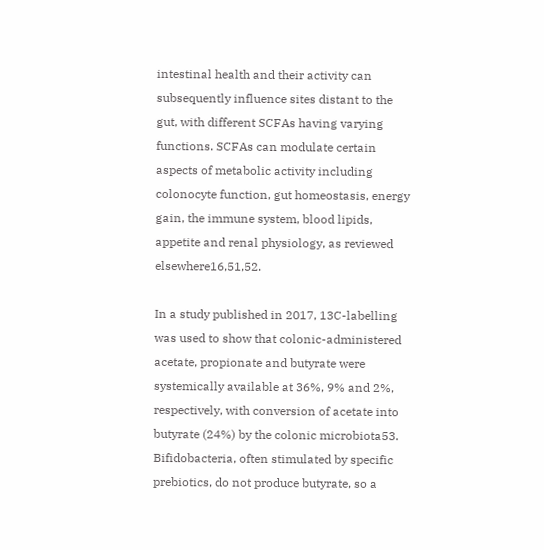intestinal health and their activity can subsequently influence sites distant to the gut, with different SCFAs having varying functions. SCFAs can modulate certain aspects of metabolic activity including colonocyte function, gut homeostasis, energy gain, the immune system, blood lipids, appetite and renal physiology, as reviewed elsewhere16,51,52.

In a study published in 2017, 13C-labelling was used to show that colonic-administered acetate, propionate and butyrate were systemically available at 36%, 9% and 2%, respectively, with conversion of acetate into butyrate (24%) by the colonic microbiota53. Bifidobacteria, often stimulated by specific prebiotics, do not produce butyrate, so a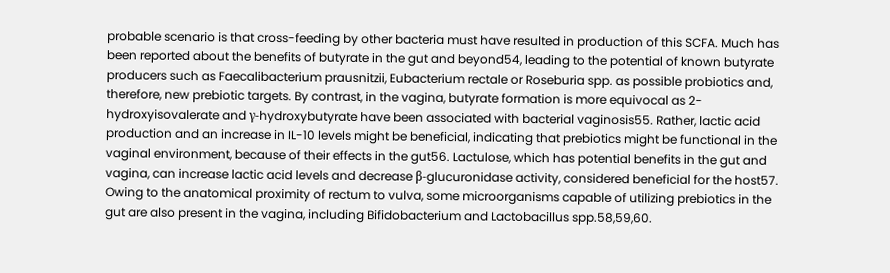probable scenario is that cross-feeding by other bacteria must have resulted in production of this SCFA. Much has been reported about the benefits of butyrate in the gut and beyond54, leading to the potential of known butyrate producers such as Faecalibacterium prausnitzii, Eubacterium rectale or Roseburia spp. as possible probiotics and, therefore, new prebiotic targets. By contrast, in the vagina, butyrate formation is more equivocal as 2-hydroxyisovalerate and γ-hydroxybutyrate have been associated with bacterial vaginosis55. Rather, lactic acid production and an increase in IL-10 levels might be beneficial, indicating that prebiotics might be functional in the vaginal environment, because of their effects in the gut56. Lactulose, which has potential benefits in the gut and vagina, can increase lactic acid levels and decrease β-glucuronidase activity, considered beneficial for the host57. Owing to the anatomical proximity of rectum to vulva, some microorganisms capable of utilizing prebiotics in the gut are also present in the vagina, including Bifidobacterium and Lactobacillus spp.58,59,60.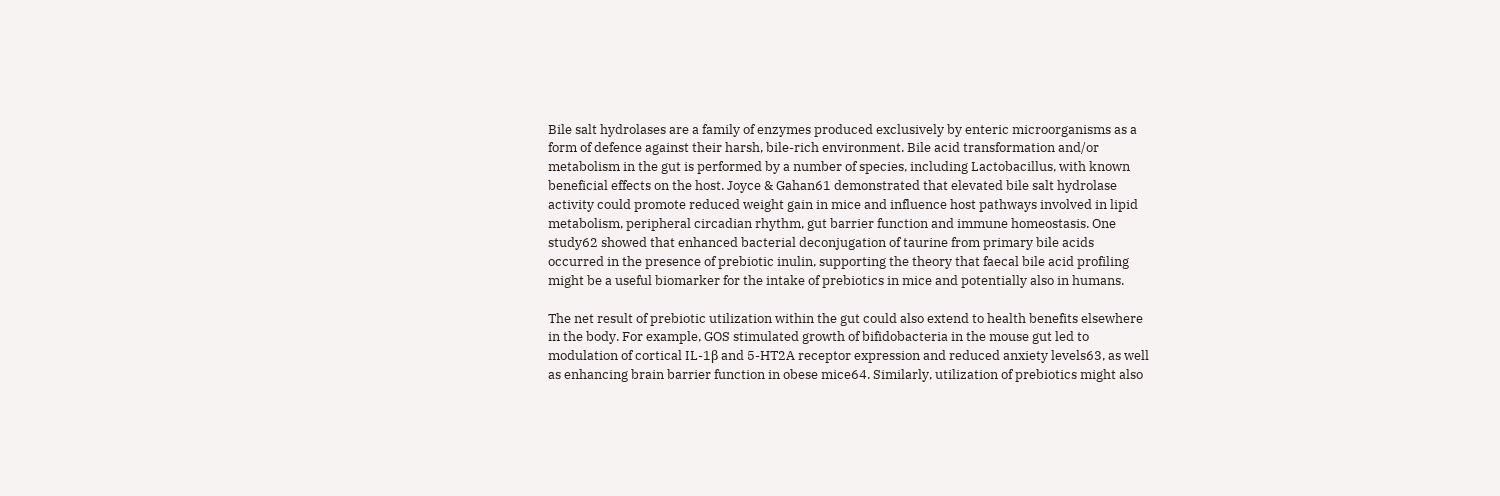Bile salt hydrolases are a family of enzymes produced exclusively by enteric microorganisms as a form of defence against their harsh, bile-rich environment. Bile acid transformation and/or metabolism in the gut is performed by a number of species, including Lactobacillus, with known beneficial effects on the host. Joyce & Gahan61 demonstrated that elevated bile salt hydrolase activity could promote reduced weight gain in mice and influence host pathways involved in lipid metabolism, peripheral circadian rhythm, gut barrier function and immune homeostasis. One study62 showed that enhanced bacterial deconjugation of taurine from primary bile acids occurred in the presence of prebiotic inulin, supporting the theory that faecal bile acid profiling might be a useful biomarker for the intake of prebiotics in mice and potentially also in humans.

The net result of prebiotic utilization within the gut could also extend to health benefits elsewhere in the body. For example, GOS stimulated growth of bifidobacteria in the mouse gut led to modulation of cortical IL-1β and 5-HT2A receptor expression and reduced anxiety levels63, as well as enhancing brain barrier function in obese mice64. Similarly, utilization of prebiotics might also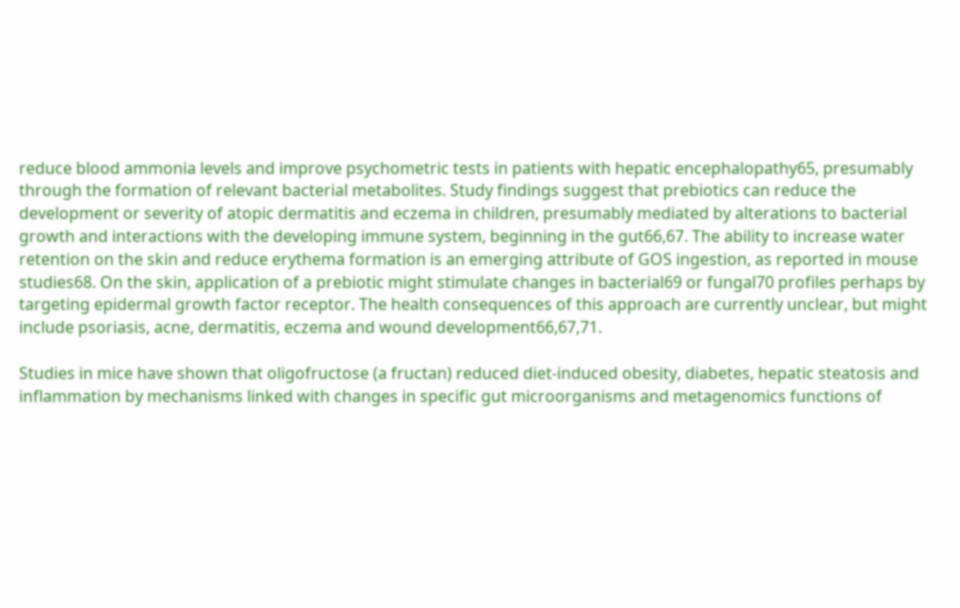reduce blood ammonia levels and improve psychometric tests in patients with hepatic encephalopathy65, presumably through the formation of relevant bacterial metabolites. Study findings suggest that prebiotics can reduce the development or severity of atopic dermatitis and eczema in children, presumably mediated by alterations to bacterial growth and interactions with the developing immune system, beginning in the gut66,67. The ability to increase water retention on the skin and reduce erythema formation is an emerging attribute of GOS ingestion, as reported in mouse studies68. On the skin, application of a prebiotic might stimulate changes in bacterial69 or fungal70 profiles perhaps by targeting epidermal growth factor receptor. The health consequences of this approach are currently unclear, but might include psoriasis, acne, dermatitis, eczema and wound development66,67,71.

Studies in mice have shown that oligofructose (a fructan) reduced diet-induced obesity, diabetes, hepatic steatosis and inflammation by mechanisms linked with changes in specific gut microorganisms and metagenomics functions of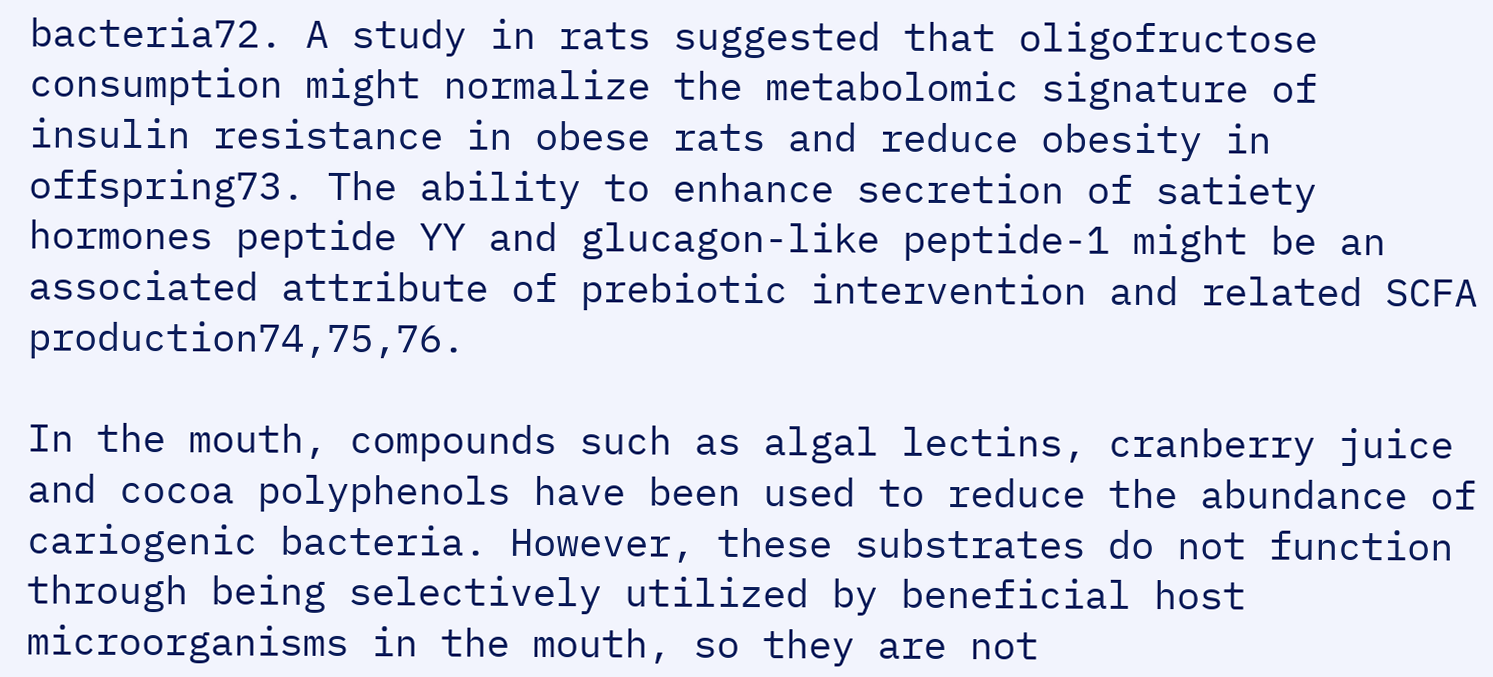bacteria72. A study in rats suggested that oligofructose consumption might normalize the metabolomic signature of insulin resistance in obese rats and reduce obesity in offspring73. The ability to enhance secretion of satiety hormones peptide YY and glucagon-like peptide-1 might be an associated attribute of prebiotic intervention and related SCFA production74,75,76.

In the mouth, compounds such as algal lectins, cranberry juice and cocoa polyphenols have been used to reduce the abundance of cariogenic bacteria. However, these substrates do not function through being selectively utilized by beneficial host microorganisms in the mouth, so they are not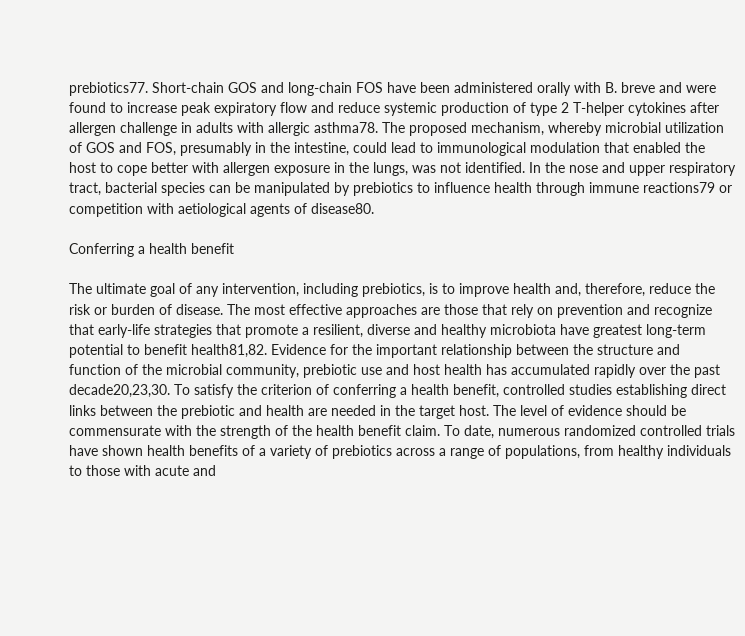prebiotics77. Short-chain GOS and long-chain FOS have been administered orally with B. breve and were found to increase peak expiratory flow and reduce systemic production of type 2 T-helper cytokines after allergen challenge in adults with allergic asthma78. The proposed mechanism, whereby microbial utilization of GOS and FOS, presumably in the intestine, could lead to immunological modulation that enabled the host to cope better with allergen exposure in the lungs, was not identified. In the nose and upper respiratory tract, bacterial species can be manipulated by prebiotics to influence health through immune reactions79 or competition with aetiological agents of disease80.

Conferring a health benefit

The ultimate goal of any intervention, including prebiotics, is to improve health and, therefore, reduce the risk or burden of disease. The most effective approaches are those that rely on prevention and recognize that early-life strategies that promote a resilient, diverse and healthy microbiota have greatest long-term potential to benefit health81,82. Evidence for the important relationship between the structure and function of the microbial community, prebiotic use and host health has accumulated rapidly over the past decade20,23,30. To satisfy the criterion of conferring a health benefit, controlled studies establishing direct links between the prebiotic and health are needed in the target host. The level of evidence should be commensurate with the strength of the health benefit claim. To date, numerous randomized controlled trials have shown health benefits of a variety of prebiotics across a range of populations, from healthy individuals to those with acute and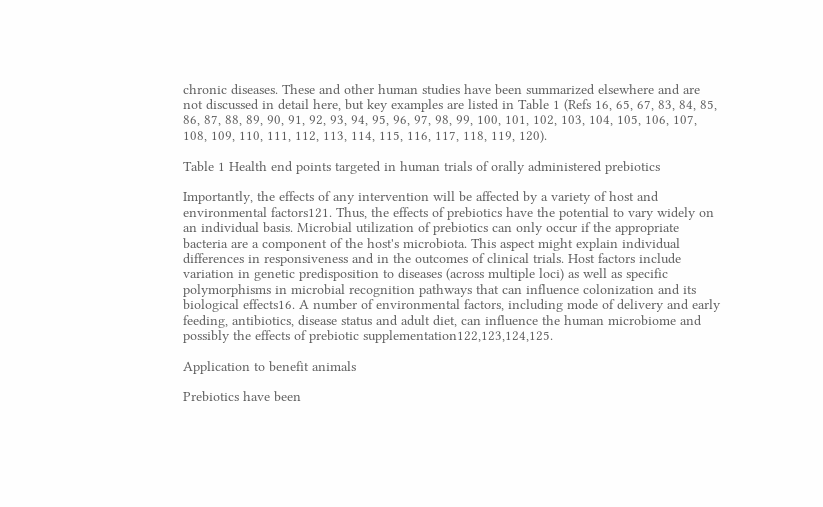chronic diseases. These and other human studies have been summarized elsewhere and are not discussed in detail here, but key examples are listed in Table 1 (Refs 16, 65, 67, 83, 84, 85, 86, 87, 88, 89, 90, 91, 92, 93, 94, 95, 96, 97, 98, 99, 100, 101, 102, 103, 104, 105, 106, 107, 108, 109, 110, 111, 112, 113, 114, 115, 116, 117, 118, 119, 120).

Table 1 Health end points targeted in human trials of orally administered prebiotics

Importantly, the effects of any intervention will be affected by a variety of host and environmental factors121. Thus, the effects of prebiotics have the potential to vary widely on an individual basis. Microbial utilization of prebiotics can only occur if the appropriate bacteria are a component of the host's microbiota. This aspect might explain individual differences in responsiveness and in the outcomes of clinical trials. Host factors include variation in genetic predisposition to diseases (across multiple loci) as well as specific polymorphisms in microbial recognition pathways that can influence colonization and its biological effects16. A number of environmental factors, including mode of delivery and early feeding, antibiotics, disease status and adult diet, can influence the human microbiome and possibly the effects of prebiotic supplementation122,123,124,125.

Application to benefit animals

Prebiotics have been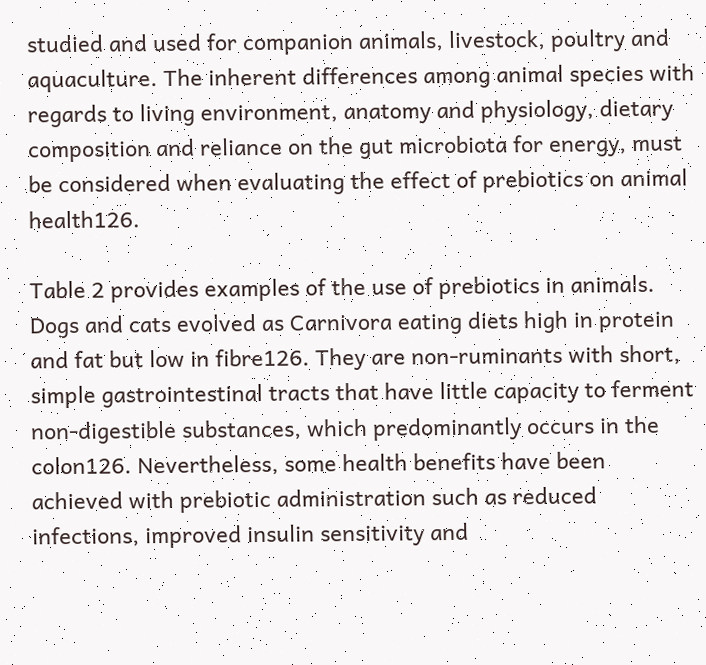studied and used for companion animals, livestock, poultry and aquaculture. The inherent differences among animal species with regards to living environment, anatomy and physiology, dietary composition and reliance on the gut microbiota for energy, must be considered when evaluating the effect of prebiotics on animal health126.

Table 2 provides examples of the use of prebiotics in animals. Dogs and cats evolved as Carnivora eating diets high in protein and fat but low in fibre126. They are non-ruminants with short, simple gastrointestinal tracts that have little capacity to ferment non-digestible substances, which predominantly occurs in the colon126. Nevertheless, some health benefits have been achieved with prebiotic administration such as reduced infections, improved insulin sensitivity and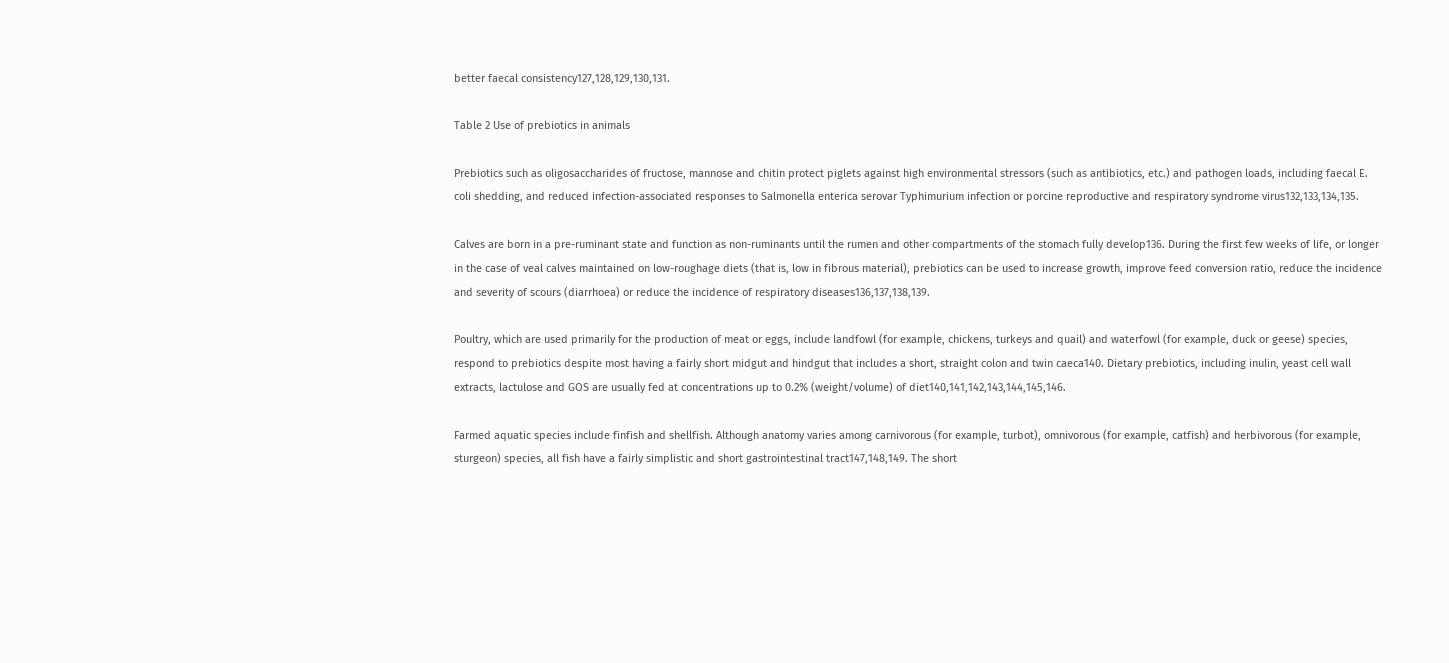better faecal consistency127,128,129,130,131.

Table 2 Use of prebiotics in animals

Prebiotics such as oligosaccharides of fructose, mannose and chitin protect piglets against high environmental stressors (such as antibiotics, etc.) and pathogen loads, including faecal E. coli shedding, and reduced infection-associated responses to Salmonella enterica serovar Typhimurium infection or porcine reproductive and respiratory syndrome virus132,133,134,135.

Calves are born in a pre-ruminant state and function as non-ruminants until the rumen and other compartments of the stomach fully develop136. During the first few weeks of life, or longer in the case of veal calves maintained on low-roughage diets (that is, low in fibrous material), prebiotics can be used to increase growth, improve feed conversion ratio, reduce the incidence and severity of scours (diarrhoea) or reduce the incidence of respiratory diseases136,137,138,139.

Poultry, which are used primarily for the production of meat or eggs, include landfowl (for example, chickens, turkeys and quail) and waterfowl (for example, duck or geese) species, respond to prebiotics despite most having a fairly short midgut and hindgut that includes a short, straight colon and twin caeca140. Dietary prebiotics, including inulin, yeast cell wall extracts, lactulose and GOS are usually fed at concentrations up to 0.2% (weight/volume) of diet140,141,142,143,144,145,146.

Farmed aquatic species include finfish and shellfish. Although anatomy varies among carnivorous (for example, turbot), omnivorous (for example, catfish) and herbivorous (for example, sturgeon) species, all fish have a fairly simplistic and short gastrointestinal tract147,148,149. The short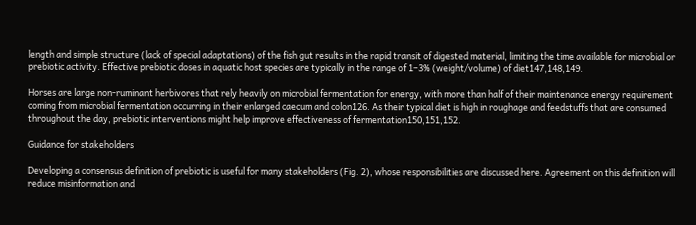length and simple structure (lack of special adaptations) of the fish gut results in the rapid transit of digested material, limiting the time available for microbial or prebiotic activity. Effective prebiotic doses in aquatic host species are typically in the range of 1–3% (weight/volume) of diet147,148,149.

Horses are large non-ruminant herbivores that rely heavily on microbial fermentation for energy, with more than half of their maintenance energy requirement coming from microbial fermentation occurring in their enlarged caecum and colon126. As their typical diet is high in roughage and feedstuffs that are consumed throughout the day, prebiotic interventions might help improve effectiveness of fermentation150,151,152.

Guidance for stakeholders

Developing a consensus definition of prebiotic is useful for many stakeholders (Fig. 2), whose responsibilities are discussed here. Agreement on this definition will reduce misinformation and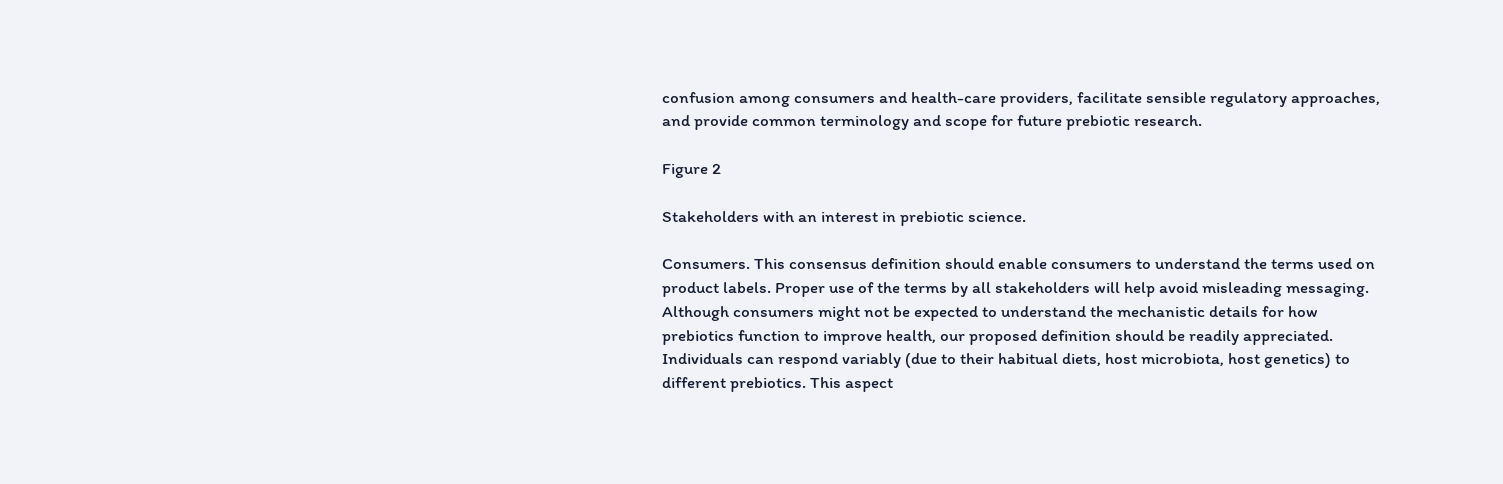confusion among consumers and health-care providers, facilitate sensible regulatory approaches, and provide common terminology and scope for future prebiotic research.

Figure 2

Stakeholders with an interest in prebiotic science.

Consumers. This consensus definition should enable consumers to understand the terms used on product labels. Proper use of the terms by all stakeholders will help avoid misleading messaging. Although consumers might not be expected to understand the mechanistic details for how prebiotics function to improve health, our proposed definition should be readily appreciated. Individuals can respond variably (due to their habitual diets, host microbiota, host genetics) to different prebiotics. This aspect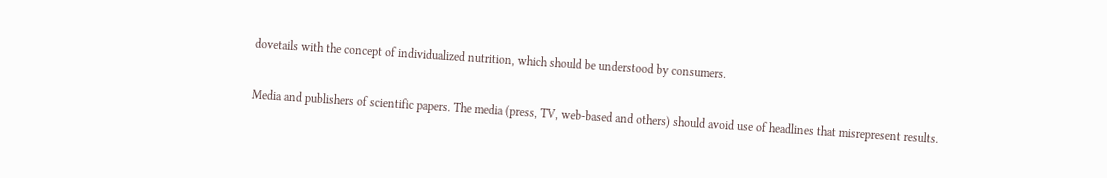dovetails with the concept of individualized nutrition, which should be understood by consumers.

Media and publishers of scientific papers. The media (press, TV, web-based and others) should avoid use of headlines that misrepresent results.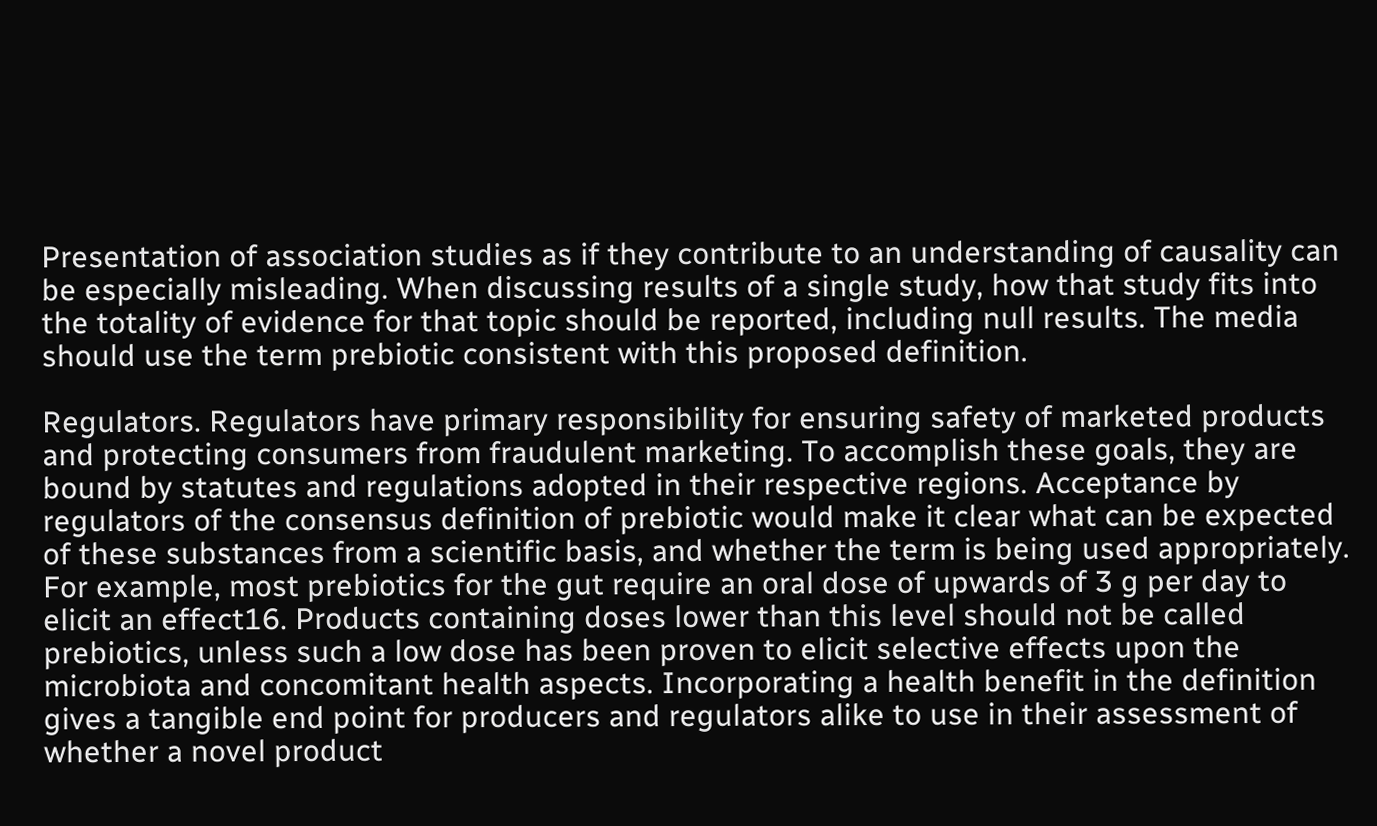Presentation of association studies as if they contribute to an understanding of causality can be especially misleading. When discussing results of a single study, how that study fits into the totality of evidence for that topic should be reported, including null results. The media should use the term prebiotic consistent with this proposed definition.

Regulators. Regulators have primary responsibility for ensuring safety of marketed products and protecting consumers from fraudulent marketing. To accomplish these goals, they are bound by statutes and regulations adopted in their respective regions. Acceptance by regulators of the consensus definition of prebiotic would make it clear what can be expected of these substances from a scientific basis, and whether the term is being used appropriately. For example, most prebiotics for the gut require an oral dose of upwards of 3 g per day to elicit an effect16. Products containing doses lower than this level should not be called prebiotics, unless such a low dose has been proven to elicit selective effects upon the microbiota and concomitant health aspects. Incorporating a health benefit in the definition gives a tangible end point for producers and regulators alike to use in their assessment of whether a novel product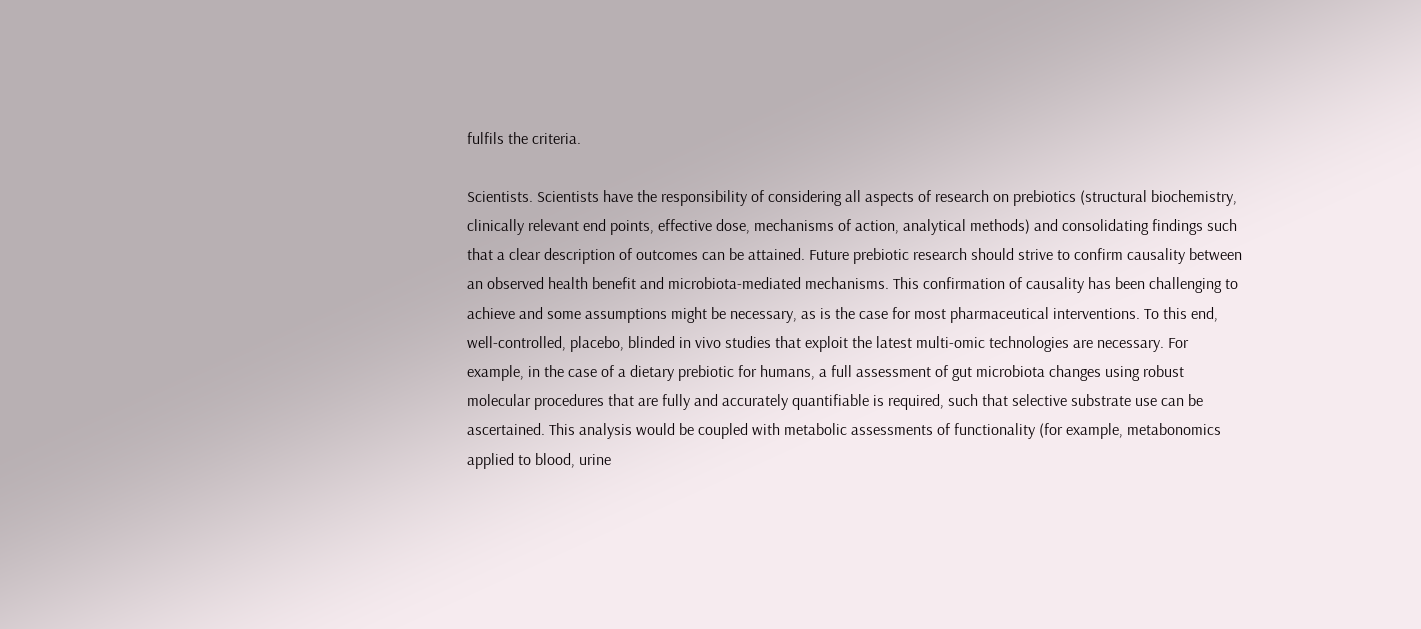fulfils the criteria.

Scientists. Scientists have the responsibility of considering all aspects of research on prebiotics (structural biochemistry, clinically relevant end points, effective dose, mechanisms of action, analytical methods) and consolidating findings such that a clear description of outcomes can be attained. Future prebiotic research should strive to confirm causality between an observed health benefit and microbiota-mediated mechanisms. This confirmation of causality has been challenging to achieve and some assumptions might be necessary, as is the case for most pharmaceutical interventions. To this end, well-controlled, placebo, blinded in vivo studies that exploit the latest multi-omic technologies are necessary. For example, in the case of a dietary prebiotic for humans, a full assessment of gut microbiota changes using robust molecular procedures that are fully and accurately quantifiable is required, such that selective substrate use can be ascertained. This analysis would be coupled with metabolic assessments of functionality (for example, metabonomics applied to blood, urine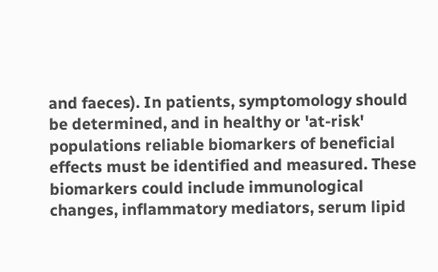and faeces). In patients, symptomology should be determined, and in healthy or 'at-risk' populations reliable biomarkers of beneficial effects must be identified and measured. These biomarkers could include immunological changes, inflammatory mediators, serum lipid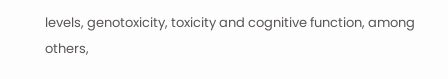levels, genotoxicity, toxicity and cognitive function, among others,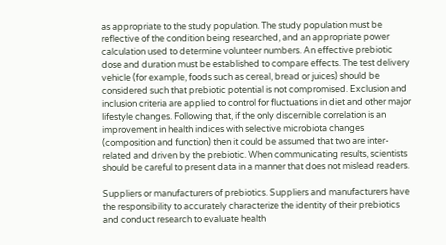as appropriate to the study population. The study population must be reflective of the condition being researched, and an appropriate power calculation used to determine volunteer numbers. An effective prebiotic dose and duration must be established to compare effects. The test delivery vehicle (for example, foods such as cereal, bread or juices) should be considered such that prebiotic potential is not compromised. Exclusion and inclusion criteria are applied to control for fluctuations in diet and other major lifestyle changes. Following that, if the only discernible correlation is an improvement in health indices with selective microbiota changes (composition and function) then it could be assumed that two are inter-related and driven by the prebiotic. When communicating results, scientists should be careful to present data in a manner that does not mislead readers.

Suppliers or manufacturers of prebiotics. Suppliers and manufacturers have the responsibility to accurately characterize the identity of their prebiotics and conduct research to evaluate health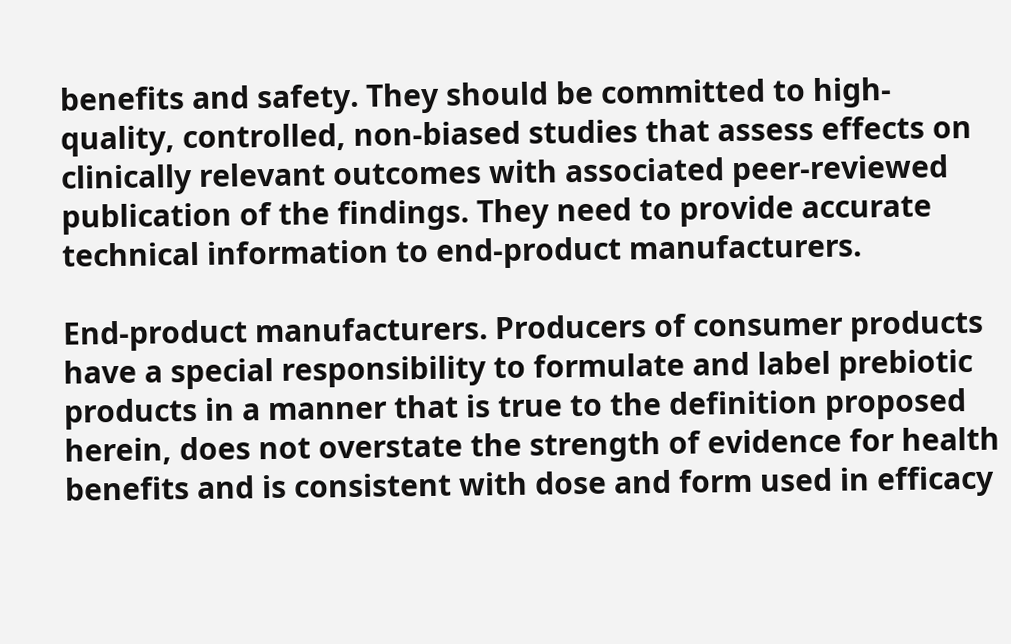benefits and safety. They should be committed to high-quality, controlled, non-biased studies that assess effects on clinically relevant outcomes with associated peer-reviewed publication of the findings. They need to provide accurate technical information to end-product manufacturers.

End-product manufacturers. Producers of consumer products have a special responsibility to formulate and label prebiotic products in a manner that is true to the definition proposed herein, does not overstate the strength of evidence for health benefits and is consistent with dose and form used in efficacy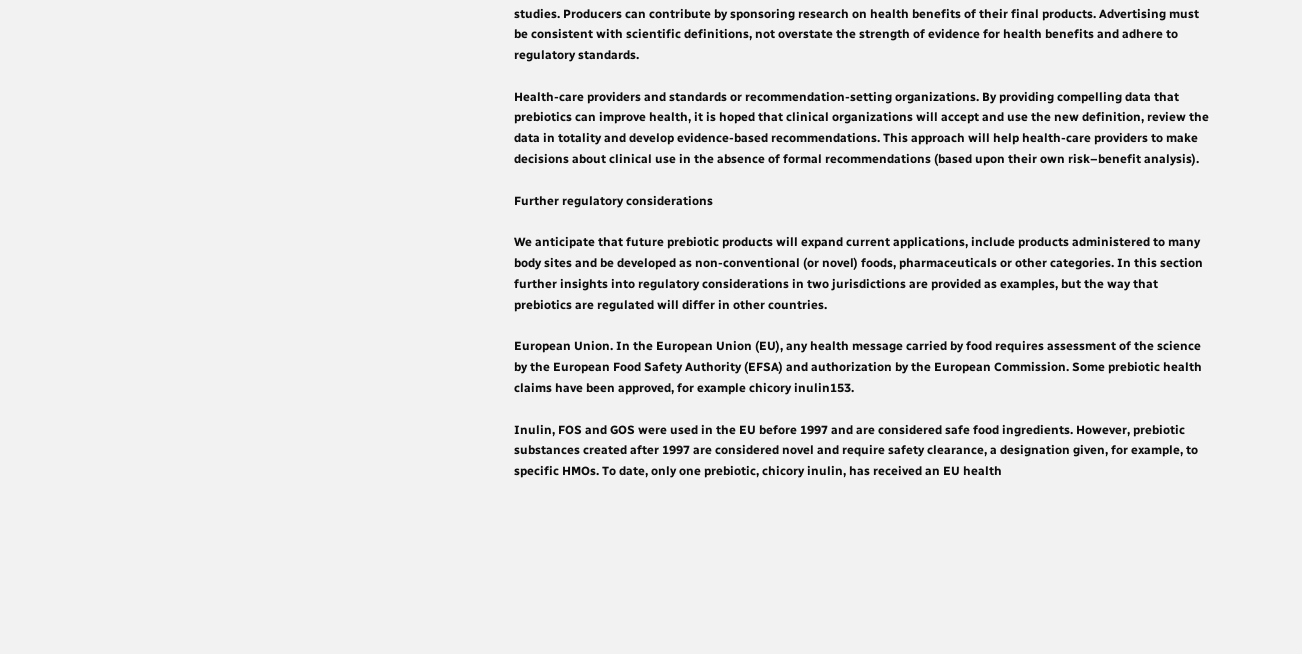studies. Producers can contribute by sponsoring research on health benefits of their final products. Advertising must be consistent with scientific definitions, not overstate the strength of evidence for health benefits and adhere to regulatory standards.

Health-care providers and standards or recommendation-setting organizations. By providing compelling data that prebiotics can improve health, it is hoped that clinical organizations will accept and use the new definition, review the data in totality and develop evidence-based recommendations. This approach will help health-care providers to make decisions about clinical use in the absence of formal recommendations (based upon their own risk–benefit analysis).

Further regulatory considerations

We anticipate that future prebiotic products will expand current applications, include products administered to many body sites and be developed as non-conventional (or novel) foods, pharmaceuticals or other categories. In this section further insights into regulatory considerations in two jurisdictions are provided as examples, but the way that prebiotics are regulated will differ in other countries.

European Union. In the European Union (EU), any health message carried by food requires assessment of the science by the European Food Safety Authority (EFSA) and authorization by the European Commission. Some prebiotic health claims have been approved, for example chicory inulin153.

Inulin, FOS and GOS were used in the EU before 1997 and are considered safe food ingredients. However, prebiotic substances created after 1997 are considered novel and require safety clearance, a designation given, for example, to specific HMOs. To date, only one prebiotic, chicory inulin, has received an EU health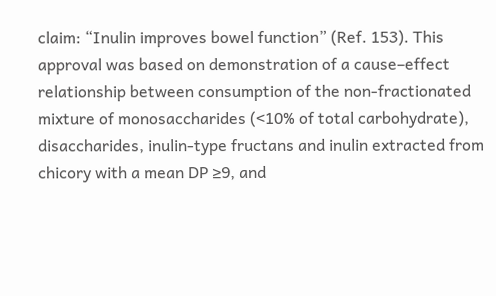claim: “Inulin improves bowel function” (Ref. 153). This approval was based on demonstration of a cause–effect relationship between consumption of the non-fractionated mixture of monosaccharides (<10% of total carbohydrate), disaccharides, inulin-type fructans and inulin extracted from chicory with a mean DP ≥9, and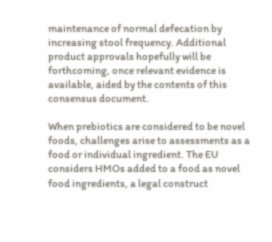maintenance of normal defecation by increasing stool frequency. Additional product approvals hopefully will be forthcoming, once relevant evidence is available, aided by the contents of this consensus document.

When prebiotics are considered to be novel foods, challenges arise to assessments as a food or individual ingredient. The EU considers HMOs added to a food as novel food ingredients, a legal construct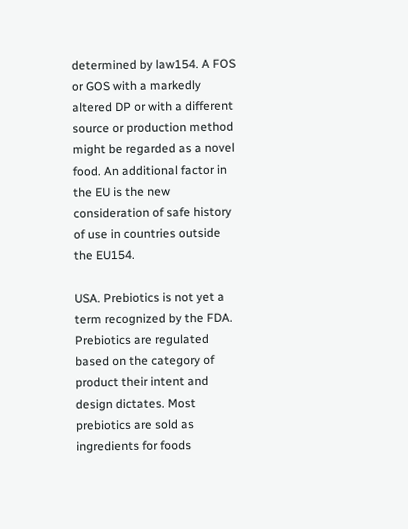determined by law154. A FOS or GOS with a markedly altered DP or with a different source or production method might be regarded as a novel food. An additional factor in the EU is the new consideration of safe history of use in countries outside the EU154.

USA. Prebiotics is not yet a term recognized by the FDA. Prebiotics are regulated based on the category of product their intent and design dictates. Most prebiotics are sold as ingredients for foods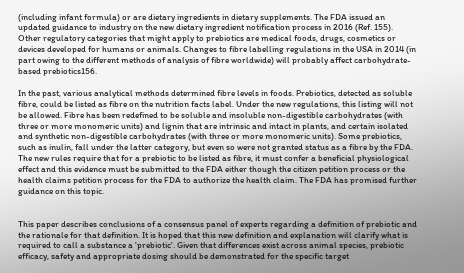(including infant formula) or are dietary ingredients in dietary supplements. The FDA issued an updated guidance to industry on the new dietary ingredient notification process in 2016 (Ref. 155). Other regulatory categories that might apply to prebiotics are medical foods, drugs, cosmetics or devices developed for humans or animals. Changes to fibre labelling regulations in the USA in 2014 (in part owing to the different methods of analysis of fibre worldwide) will probably affect carbohydrate-based prebiotics156.

In the past, various analytical methods determined fibre levels in foods. Prebiotics, detected as soluble fibre, could be listed as fibre on the nutrition facts label. Under the new regulations, this listing will not be allowed. Fibre has been redefined to be soluble and insoluble non-digestible carbohydrates (with three or more monomeric units) and lignin that are intrinsic and intact in plants, and certain isolated and synthetic non-digestible carbohydrates (with three or more monomeric units). Some prebiotics, such as inulin, fall under the latter category, but even so were not granted status as a fibre by the FDA. The new rules require that for a prebiotic to be listed as fibre, it must confer a beneficial physiological effect and this evidence must be submitted to the FDA either though the citizen petition process or the health claims petition process for the FDA to authorize the health claim. The FDA has promised further guidance on this topic.


This paper describes conclusions of a consensus panel of experts regarding a definition of prebiotic and the rationale for that definition. It is hoped that this new definition and explanation will clarify what is required to call a substance a 'prebiotic'. Given that differences exist across animal species, prebiotic efficacy, safety and appropriate dosing should be demonstrated for the specific target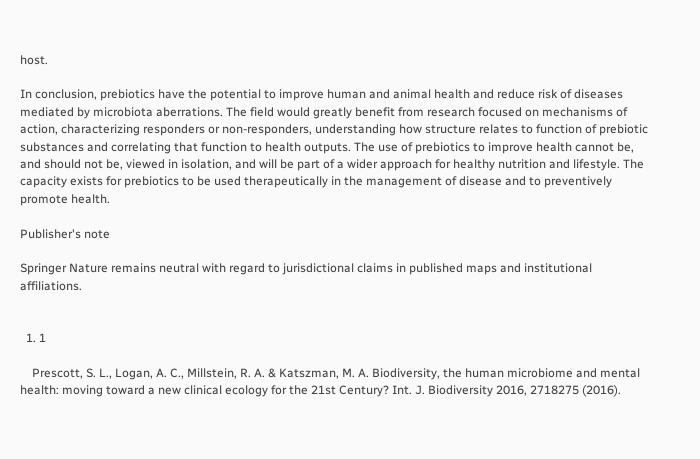host.

In conclusion, prebiotics have the potential to improve human and animal health and reduce risk of diseases mediated by microbiota aberrations. The field would greatly benefit from research focused on mechanisms of action, characterizing responders or non-responders, understanding how structure relates to function of prebiotic substances and correlating that function to health outputs. The use of prebiotics to improve health cannot be, and should not be, viewed in isolation, and will be part of a wider approach for healthy nutrition and lifestyle. The capacity exists for prebiotics to be used therapeutically in the management of disease and to preventively promote health.

Publisher's note

Springer Nature remains neutral with regard to jurisdictional claims in published maps and institutional affiliations.


  1. 1

    Prescott, S. L., Logan, A. C., Millstein, R. A. & Katszman, M. A. Biodiversity, the human microbiome and mental health: moving toward a new clinical ecology for the 21st Century? Int. J. Biodiversity 2016, 2718275 (2016).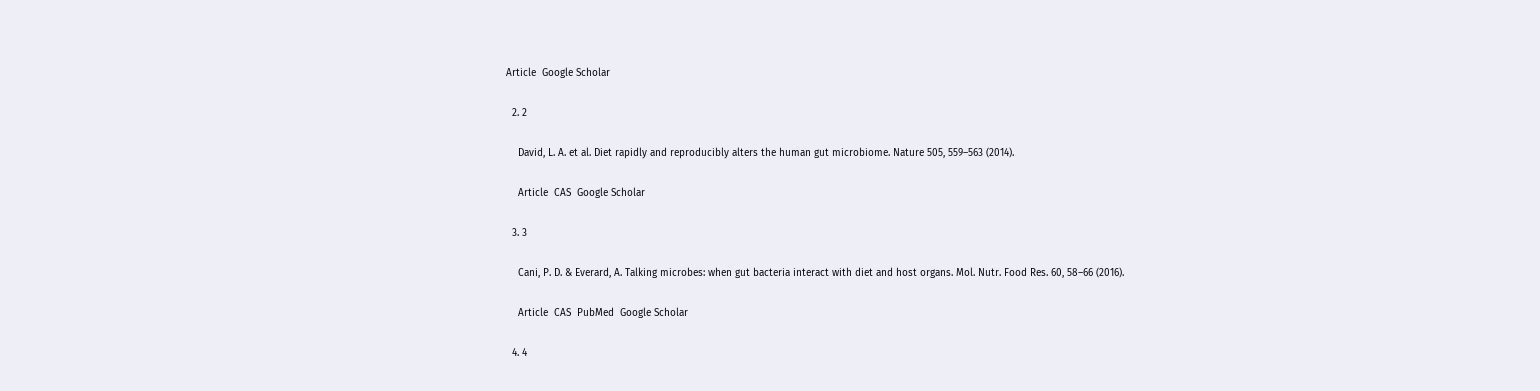Article  Google Scholar

  2. 2

    David, L. A. et al. Diet rapidly and reproducibly alters the human gut microbiome. Nature 505, 559–563 (2014).

    Article  CAS  Google Scholar

  3. 3

    Cani, P. D. & Everard, A. Talking microbes: when gut bacteria interact with diet and host organs. Mol. Nutr. Food Res. 60, 58–66 (2016).

    Article  CAS  PubMed  Google Scholar

  4. 4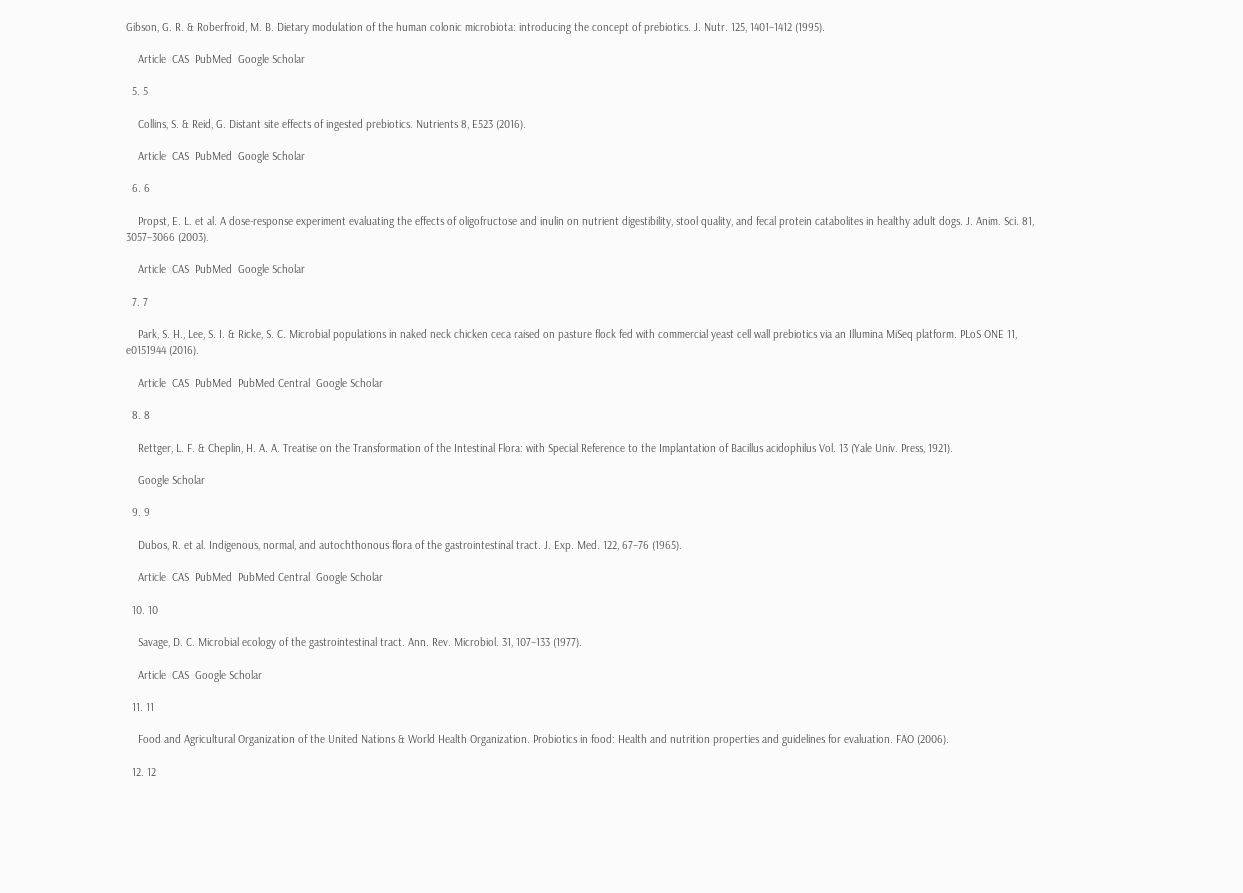Gibson, G. R. & Roberfroid, M. B. Dietary modulation of the human colonic microbiota: introducing the concept of prebiotics. J. Nutr. 125, 1401–1412 (1995).

    Article  CAS  PubMed  Google Scholar

  5. 5

    Collins, S. & Reid, G. Distant site effects of ingested prebiotics. Nutrients 8, E523 (2016).

    Article  CAS  PubMed  Google Scholar

  6. 6

    Propst, E. L. et al. A dose-response experiment evaluating the effects of oligofructose and inulin on nutrient digestibility, stool quality, and fecal protein catabolites in healthy adult dogs. J. Anim. Sci. 81, 3057–3066 (2003).

    Article  CAS  PubMed  Google Scholar

  7. 7

    Park, S. H., Lee, S. I. & Ricke, S. C. Microbial populations in naked neck chicken ceca raised on pasture flock fed with commercial yeast cell wall prebiotics via an Illumina MiSeq platform. PLoS ONE 11, e0151944 (2016).

    Article  CAS  PubMed  PubMed Central  Google Scholar

  8. 8

    Rettger, L. F. & Cheplin, H. A. A. Treatise on the Transformation of the Intestinal Flora: with Special Reference to the Implantation of Bacillus acidophilus Vol. 13 (Yale Univ. Press, 1921).

    Google Scholar

  9. 9

    Dubos, R. et al. Indigenous, normal, and autochthonous flora of the gastrointestinal tract. J. Exp. Med. 122, 67–76 (1965).

    Article  CAS  PubMed  PubMed Central  Google Scholar

  10. 10

    Savage, D. C. Microbial ecology of the gastrointestinal tract. Ann. Rev. Microbiol. 31, 107–133 (1977).

    Article  CAS  Google Scholar

  11. 11

    Food and Agricultural Organization of the United Nations & World Health Organization. Probiotics in food: Health and nutrition properties and guidelines for evaluation. FAO (2006).

  12. 12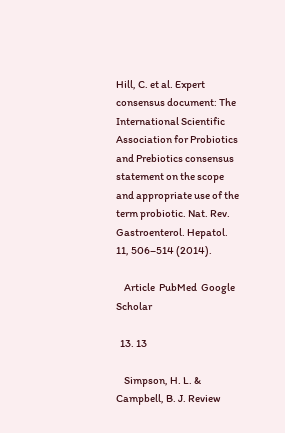Hill, C. et al. Expert consensus document: The International Scientific Association for Probiotics and Prebiotics consensus statement on the scope and appropriate use of the term probiotic. Nat. Rev. Gastroenterol. Hepatol. 11, 506–514 (2014).

    Article  PubMed  Google Scholar

  13. 13

    Simpson, H. L. & Campbell, B. J. Review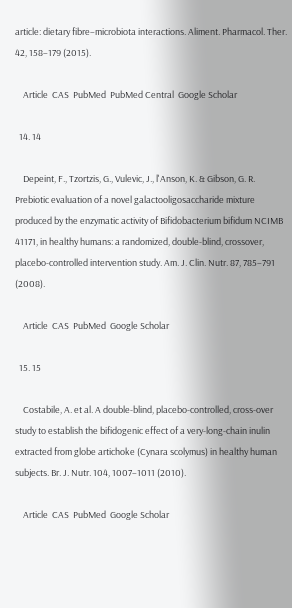article: dietary fibre–microbiota interactions. Aliment. Pharmacol. Ther. 42, 158–179 (2015).

    Article  CAS  PubMed  PubMed Central  Google Scholar

  14. 14

    Depeint, F., Tzortzis, G., Vulevic, J., l'Anson, K. & Gibson, G. R. Prebiotic evaluation of a novel galactooligosaccharide mixture produced by the enzymatic activity of Bifidobacterium bifidum NCIMB 41171, in healthy humans: a randomized, double-blind, crossover, placebo-controlled intervention study. Am. J. Clin. Nutr. 87, 785–791 (2008).

    Article  CAS  PubMed  Google Scholar

  15. 15

    Costabile, A. et al. A double-blind, placebo-controlled, cross-over study to establish the bifidogenic effect of a very-long-chain inulin extracted from globe artichoke (Cynara scolymus) in healthy human subjects. Br. J. Nutr. 104, 1007–1011 (2010).

    Article  CAS  PubMed  Google Scholar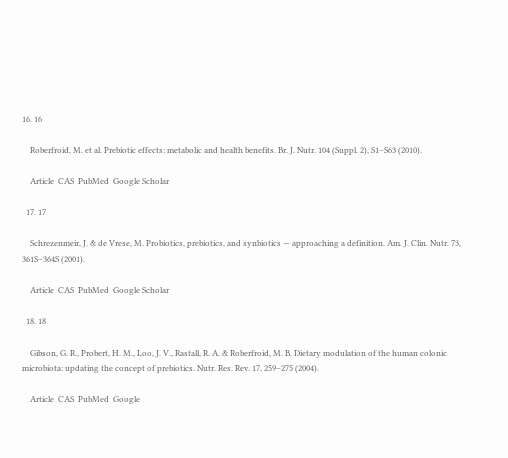16. 16

    Roberfroid, M. et al. Prebiotic effects: metabolic and health benefits. Br. J. Nutr. 104 (Suppl. 2), S1–S63 (2010).

    Article  CAS  PubMed  Google Scholar

  17. 17

    Schrezenmeir, J. & de Vrese, M. Probiotics, prebiotics, and synbiotics — approaching a definition. Am. J. Clin. Nutr. 73, 361S–364S (2001).

    Article  CAS  PubMed  Google Scholar

  18. 18

    Gibson, G. R., Probert, H. M., Loo, J. V., Rastall, R. A. & Roberfroid, M. B. Dietary modulation of the human colonic microbiota: updating the concept of prebiotics. Nutr. Res. Rev. 17, 259–275 (2004).

    Article  CAS  PubMed  Google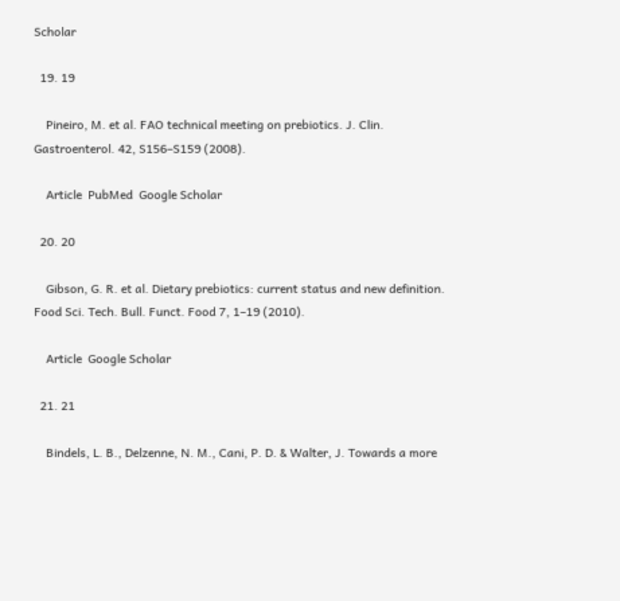Scholar

  19. 19

    Pineiro, M. et al. FAO technical meeting on prebiotics. J. Clin. Gastroenterol. 42, S156–S159 (2008).

    Article  PubMed  Google Scholar

  20. 20

    Gibson, G. R. et al. Dietary prebiotics: current status and new definition. Food Sci. Tech. Bull. Funct. Food 7, 1–19 (2010).

    Article  Google Scholar

  21. 21

    Bindels, L. B., Delzenne, N. M., Cani, P. D. & Walter, J. Towards a more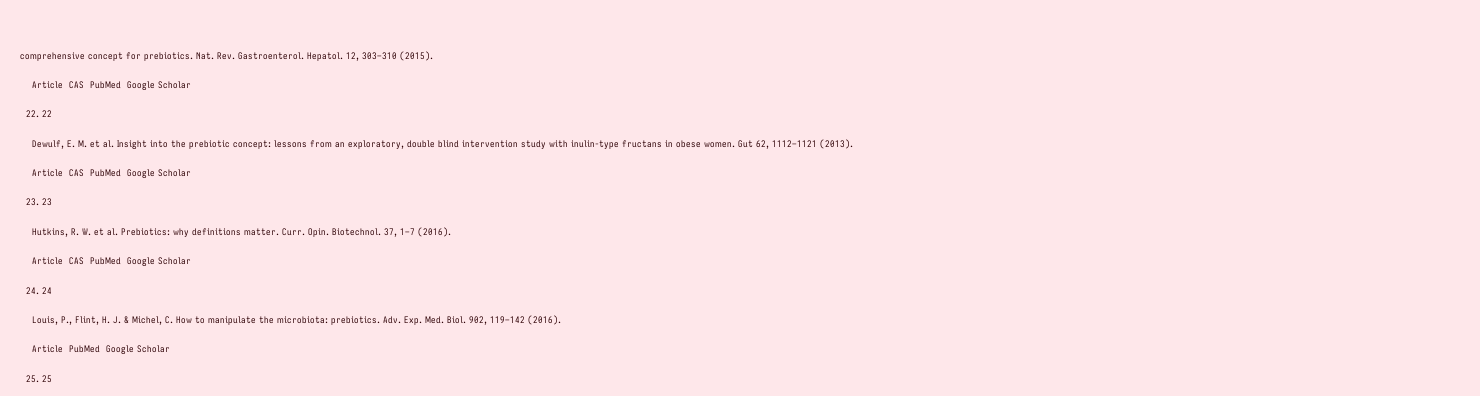comprehensive concept for prebiotics. Nat. Rev. Gastroenterol. Hepatol. 12, 303–310 (2015).

    Article  CAS  PubMed  Google Scholar

  22. 22

    Dewulf, E. M. et al. Insight into the prebiotic concept: lessons from an exploratory, double blind intervention study with inulin-type fructans in obese women. Gut 62, 1112–1121 (2013).

    Article  CAS  PubMed  Google Scholar

  23. 23

    Hutkins, R. W. et al. Prebiotics: why definitions matter. Curr. Opin. Biotechnol. 37, 1–7 (2016).

    Article  CAS  PubMed  Google Scholar

  24. 24

    Louis, P., Flint, H. J. & Michel, C. How to manipulate the microbiota: prebiotics. Adv. Exp. Med. Biol. 902, 119–142 (2016).

    Article  PubMed  Google Scholar

  25. 25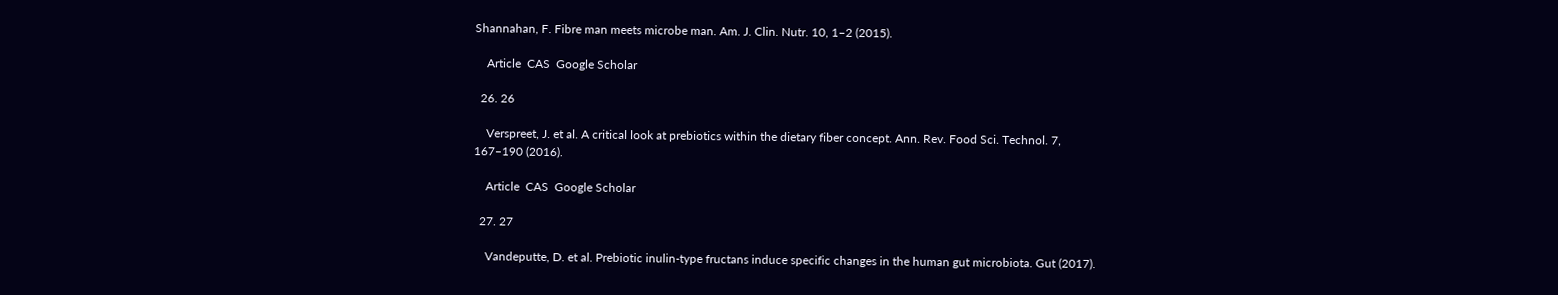Shannahan, F. Fibre man meets microbe man. Am. J. Clin. Nutr. 10, 1–2 (2015).

    Article  CAS  Google Scholar

  26. 26

    Verspreet, J. et al. A critical look at prebiotics within the dietary fiber concept. Ann. Rev. Food Sci. Technol. 7, 167–190 (2016).

    Article  CAS  Google Scholar

  27. 27

    Vandeputte, D. et al. Prebiotic inulin-type fructans induce specific changes in the human gut microbiota. Gut (2017).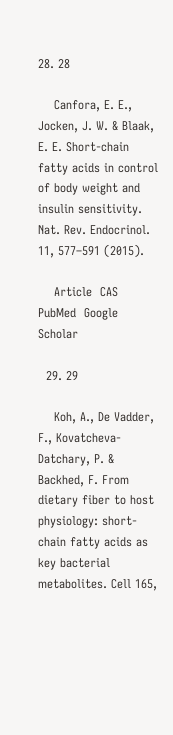28. 28

    Canfora, E. E., Jocken, J. W. & Blaak, E. E. Short-chain fatty acids in control of body weight and insulin sensitivity. Nat. Rev. Endocrinol. 11, 577–591 (2015).

    Article  CAS  PubMed  Google Scholar

  29. 29

    Koh, A., De Vadder, F., Kovatcheva-Datchary, P. & Backhed, F. From dietary fiber to host physiology: short-chain fatty acids as key bacterial metabolites. Cell 165,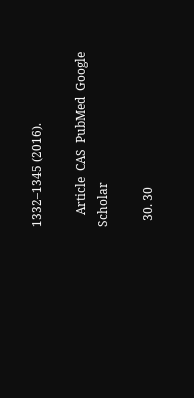1332–1345 (2016).

    Article  CAS  PubMed  Google Scholar

  30. 30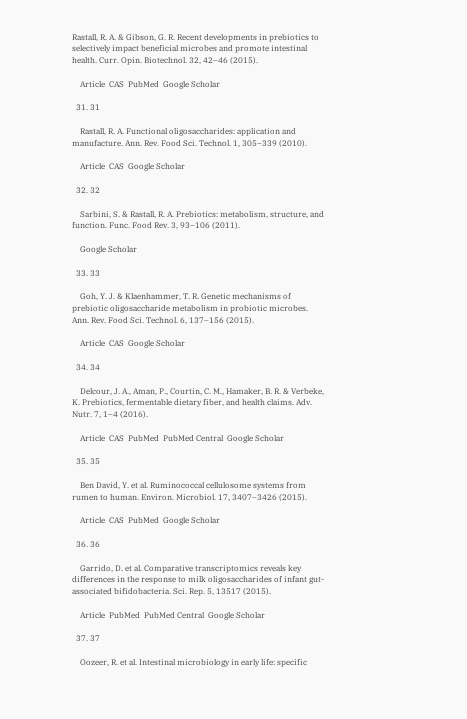Rastall, R. A. & Gibson, G. R. Recent developments in prebiotics to selectively impact beneficial microbes and promote intestinal health. Curr. Opin. Biotechnol. 32, 42–46 (2015).

    Article  CAS  PubMed  Google Scholar

  31. 31

    Rastall, R. A. Functional oligosaccharides: application and manufacture. Ann. Rev. Food Sci. Technol. 1, 305–339 (2010).

    Article  CAS  Google Scholar

  32. 32

    Sarbini, S. & Rastall, R. A. Prebiotics: metabolism, structure, and function. Func. Food Rev. 3, 93–106 (2011).

    Google Scholar

  33. 33

    Goh, Y. J. & Klaenhammer, T. R. Genetic mechanisms of prebiotic oligosaccharide metabolism in probiotic microbes. Ann. Rev. Food Sci. Technol. 6, 137–156 (2015).

    Article  CAS  Google Scholar

  34. 34

    Delcour, J. A., Aman, P., Courtin, C. M., Hamaker, B. R. & Verbeke, K. Prebiotics, fermentable dietary fiber, and health claims. Adv. Nutr. 7, 1–4 (2016).

    Article  CAS  PubMed  PubMed Central  Google Scholar

  35. 35

    Ben David, Y. et al. Ruminococcal cellulosome systems from rumen to human. Environ. Microbiol. 17, 3407–3426 (2015).

    Article  CAS  PubMed  Google Scholar

  36. 36

    Garrido, D. et al. Comparative transcriptomics reveals key differences in the response to milk oligosaccharides of infant gut-associated bifidobacteria. Sci. Rep. 5, 13517 (2015).

    Article  PubMed  PubMed Central  Google Scholar

  37. 37

    Oozeer, R. et al. Intestinal microbiology in early life: specific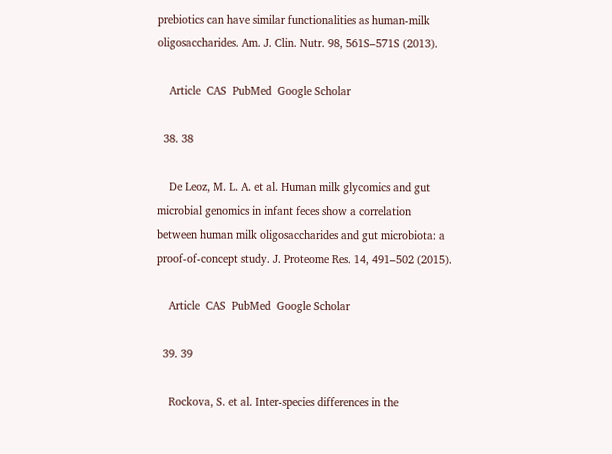prebiotics can have similar functionalities as human-milk oligosaccharides. Am. J. Clin. Nutr. 98, 561S–571S (2013).

    Article  CAS  PubMed  Google Scholar

  38. 38

    De Leoz, M. L. A. et al. Human milk glycomics and gut microbial genomics in infant feces show a correlation between human milk oligosaccharides and gut microbiota: a proof-of-concept study. J. Proteome Res. 14, 491–502 (2015).

    Article  CAS  PubMed  Google Scholar

  39. 39

    Rockova, S. et al. Inter-species differences in the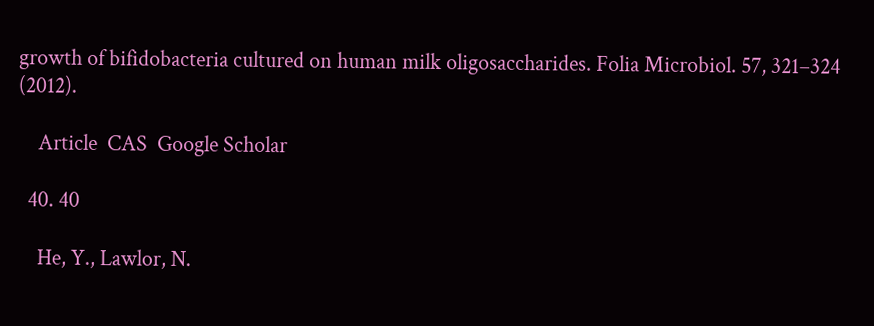growth of bifidobacteria cultured on human milk oligosaccharides. Folia Microbiol. 57, 321–324 (2012).

    Article  CAS  Google Scholar

  40. 40

    He, Y., Lawlor, N.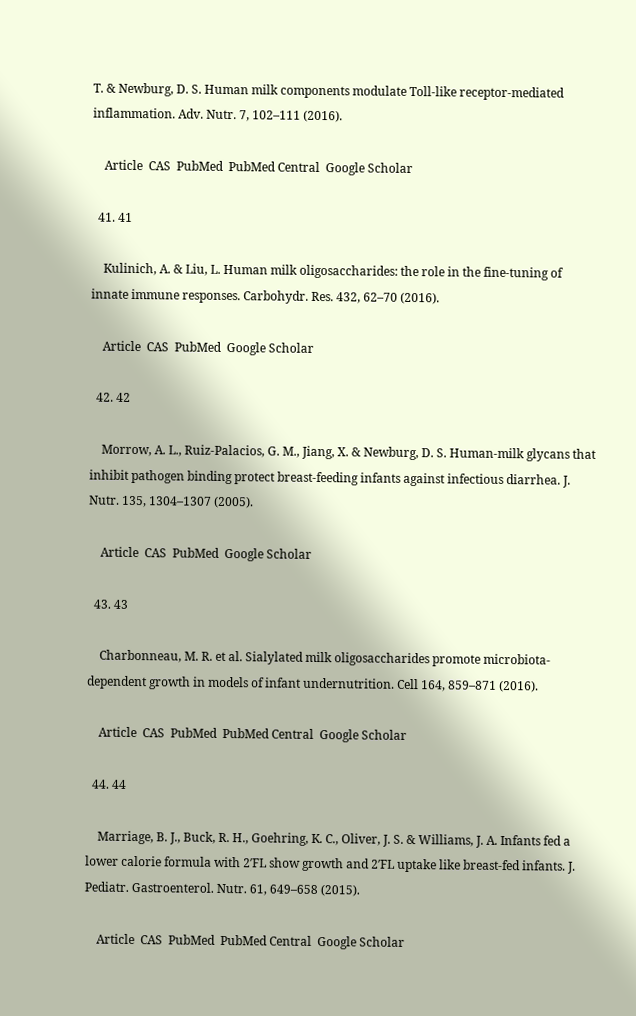T. & Newburg, D. S. Human milk components modulate Toll-like receptor-mediated inflammation. Adv. Nutr. 7, 102–111 (2016).

    Article  CAS  PubMed  PubMed Central  Google Scholar

  41. 41

    Kulinich, A. & Liu, L. Human milk oligosaccharides: the role in the fine-tuning of innate immune responses. Carbohydr. Res. 432, 62–70 (2016).

    Article  CAS  PubMed  Google Scholar

  42. 42

    Morrow, A. L., Ruiz-Palacios, G. M., Jiang, X. & Newburg, D. S. Human-milk glycans that inhibit pathogen binding protect breast-feeding infants against infectious diarrhea. J. Nutr. 135, 1304–1307 (2005).

    Article  CAS  PubMed  Google Scholar

  43. 43

    Charbonneau, M. R. et al. Sialylated milk oligosaccharides promote microbiota-dependent growth in models of infant undernutrition. Cell 164, 859–871 (2016).

    Article  CAS  PubMed  PubMed Central  Google Scholar

  44. 44

    Marriage, B. J., Buck, R. H., Goehring, K. C., Oliver, J. S. & Williams, J. A. Infants fed a lower calorie formula with 2′FL show growth and 2′FL uptake like breast-fed infants. J. Pediatr. Gastroenterol. Nutr. 61, 649–658 (2015).

    Article  CAS  PubMed  PubMed Central  Google Scholar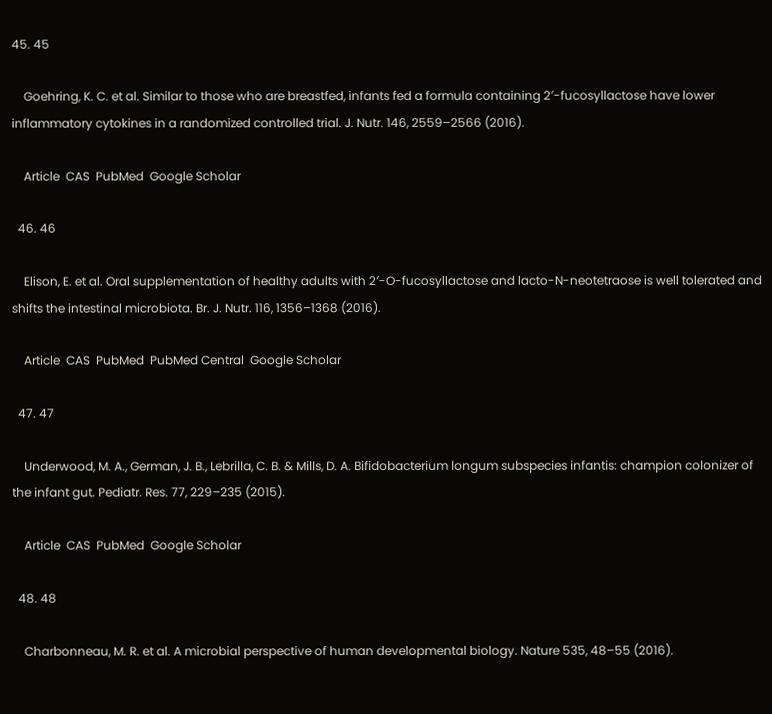45. 45

    Goehring, K. C. et al. Similar to those who are breastfed, infants fed a formula containing 2′-fucosyllactose have lower inflammatory cytokines in a randomized controlled trial. J. Nutr. 146, 2559–2566 (2016).

    Article  CAS  PubMed  Google Scholar

  46. 46

    Elison, E. et al. Oral supplementation of healthy adults with 2′-O-fucosyllactose and lacto-N-neotetraose is well tolerated and shifts the intestinal microbiota. Br. J. Nutr. 116, 1356–1368 (2016).

    Article  CAS  PubMed  PubMed Central  Google Scholar

  47. 47

    Underwood, M. A., German, J. B., Lebrilla, C. B. & Mills, D. A. Bifidobacterium longum subspecies infantis: champion colonizer of the infant gut. Pediatr. Res. 77, 229–235 (2015).

    Article  CAS  PubMed  Google Scholar

  48. 48

    Charbonneau, M. R. et al. A microbial perspective of human developmental biology. Nature 535, 48–55 (2016).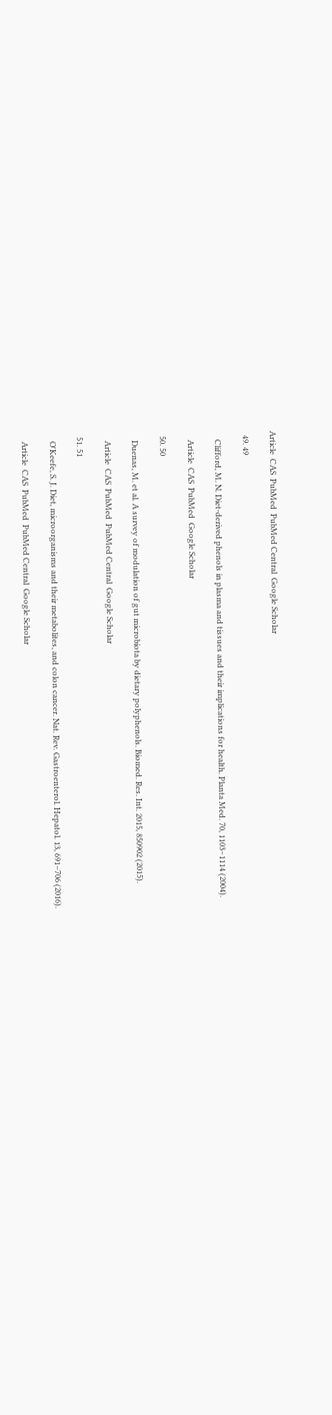Article  CAS  PubMed  PubMed Central  Google Scholar

  49. 49

    Clifford, M. N. Diet-derived phenols in plasma and tissues and their implications for health. Planta Med. 70, 1103–1114 (2004).

    Article  CAS  PubMed  Google Scholar

  50. 50

    Duenas, M. et al. A survey of modulation of gut microbiota by dietary polyphenols. Biomed. Res. Int. 2015, 850902 (2015).

    Article  CAS  PubMed  PubMed Central  Google Scholar

  51. 51

    O'Keefe, S. J. Diet, microorganisms and their metabolites, and colon cancer. Nat. Rev. Gastroenterol. Hepatol. 13, 691–706 (2016).

    Article  CAS  PubMed  PubMed Central  Google Scholar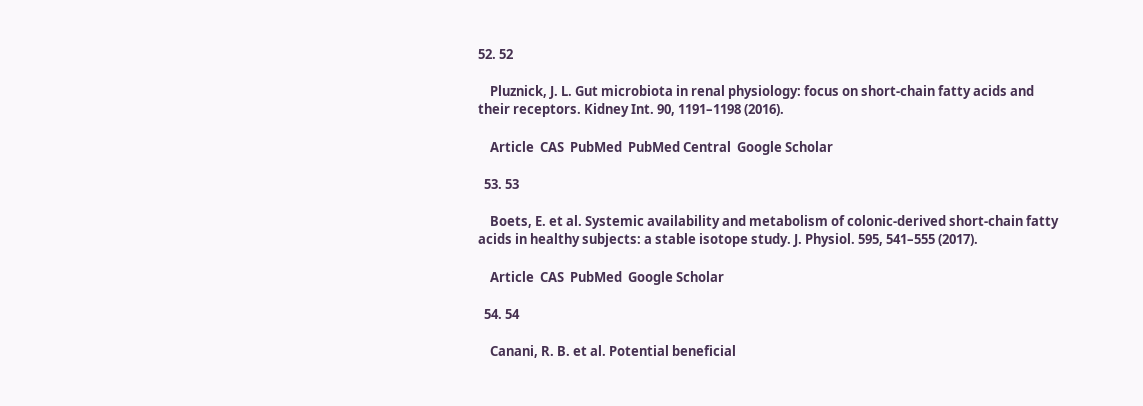52. 52

    Pluznick, J. L. Gut microbiota in renal physiology: focus on short-chain fatty acids and their receptors. Kidney Int. 90, 1191–1198 (2016).

    Article  CAS  PubMed  PubMed Central  Google Scholar

  53. 53

    Boets, E. et al. Systemic availability and metabolism of colonic-derived short-chain fatty acids in healthy subjects: a stable isotope study. J. Physiol. 595, 541–555 (2017).

    Article  CAS  PubMed  Google Scholar

  54. 54

    Canani, R. B. et al. Potential beneficial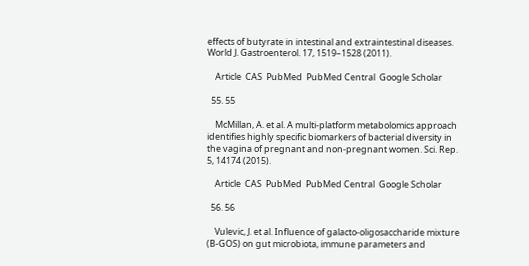effects of butyrate in intestinal and extraintestinal diseases. World J. Gastroenterol. 17, 1519–1528 (2011).

    Article  CAS  PubMed  PubMed Central  Google Scholar

  55. 55

    McMillan, A. et al. A multi-platform metabolomics approach identifies highly specific biomarkers of bacterial diversity in the vagina of pregnant and non-pregnant women. Sci. Rep. 5, 14174 (2015).

    Article  CAS  PubMed  PubMed Central  Google Scholar

  56. 56

    Vulevic, J. et al. Influence of galacto-oligosaccharide mixture (B-GOS) on gut microbiota, immune parameters and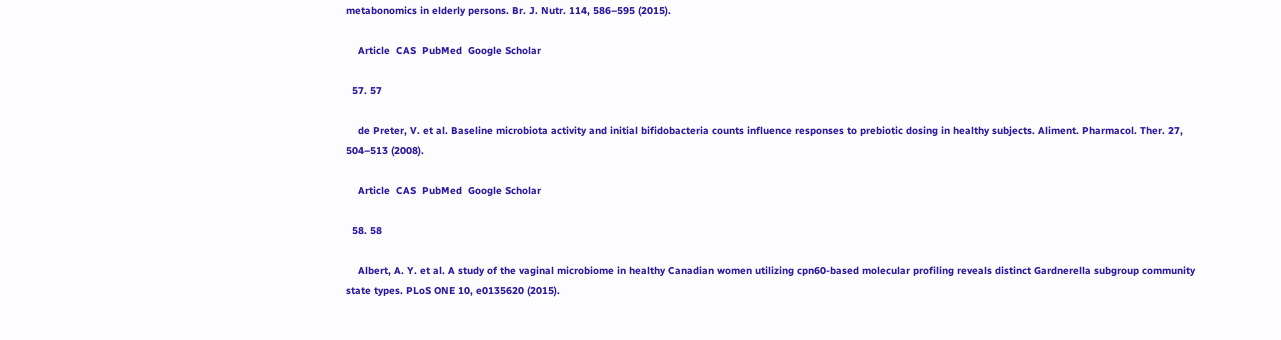metabonomics in elderly persons. Br. J. Nutr. 114, 586–595 (2015).

    Article  CAS  PubMed  Google Scholar

  57. 57

    de Preter, V. et al. Baseline microbiota activity and initial bifidobacteria counts influence responses to prebiotic dosing in healthy subjects. Aliment. Pharmacol. Ther. 27, 504–513 (2008).

    Article  CAS  PubMed  Google Scholar

  58. 58

    Albert, A. Y. et al. A study of the vaginal microbiome in healthy Canadian women utilizing cpn60-based molecular profiling reveals distinct Gardnerella subgroup community state types. PLoS ONE 10, e0135620 (2015).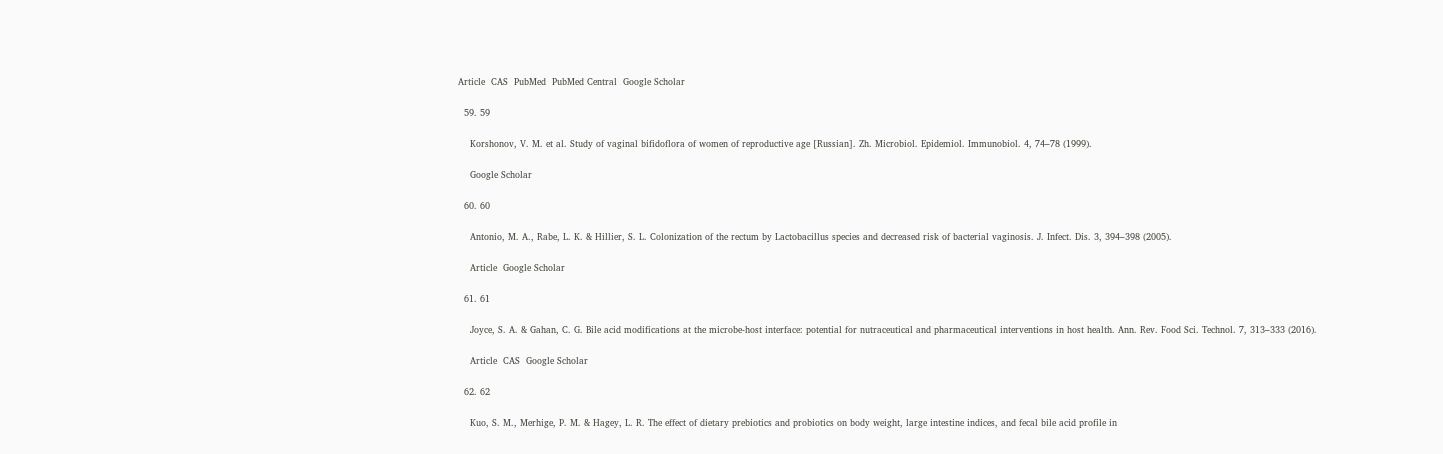Article  CAS  PubMed  PubMed Central  Google Scholar

  59. 59

    Korshonov, V. M. et al. Study of vaginal bifidoflora of women of reproductive age [Russian]. Zh. Microbiol. Epidemiol. Immunobiol. 4, 74–78 (1999).

    Google Scholar

  60. 60

    Antonio, M. A., Rabe, L. K. & Hillier, S. L. Colonization of the rectum by Lactobacillus species and decreased risk of bacterial vaginosis. J. Infect. Dis. 3, 394–398 (2005).

    Article  Google Scholar

  61. 61

    Joyce, S. A. & Gahan, C. G. Bile acid modifications at the microbe-host interface: potential for nutraceutical and pharmaceutical interventions in host health. Ann. Rev. Food Sci. Technol. 7, 313–333 (2016).

    Article  CAS  Google Scholar

  62. 62

    Kuo, S. M., Merhige, P. M. & Hagey, L. R. The effect of dietary prebiotics and probiotics on body weight, large intestine indices, and fecal bile acid profile in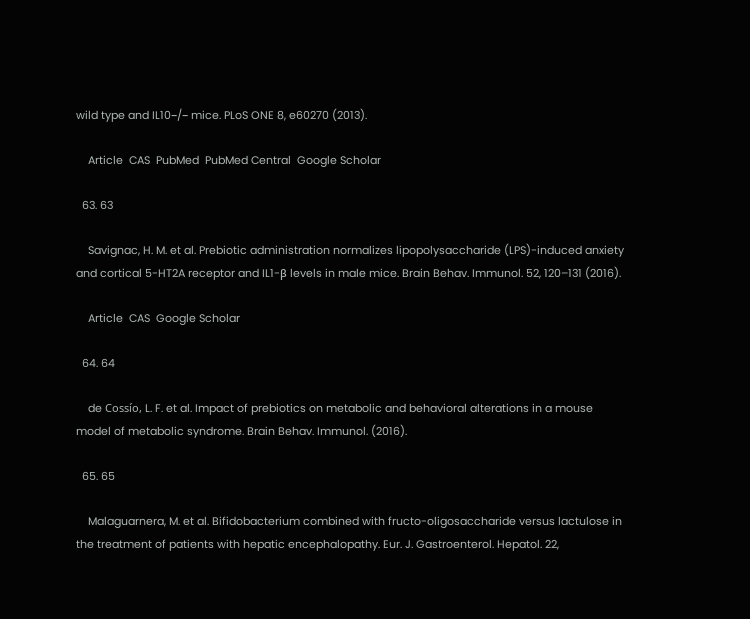wild type and IL10−/− mice. PLoS ONE 8, e60270 (2013).

    Article  CAS  PubMed  PubMed Central  Google Scholar

  63. 63

    Savignac, H. M. et al. Prebiotic administration normalizes lipopolysaccharide (LPS)-induced anxiety and cortical 5-HT2A receptor and IL1-β levels in male mice. Brain Behav. Immunol. 52, 120–131 (2016).

    Article  CAS  Google Scholar

  64. 64

    de Cossío, L. F. et al. Impact of prebiotics on metabolic and behavioral alterations in a mouse model of metabolic syndrome. Brain Behav. Immunol. (2016).

  65. 65

    Malaguarnera, M. et al. Bifidobacterium combined with fructo-oligosaccharide versus lactulose in the treatment of patients with hepatic encephalopathy. Eur. J. Gastroenterol. Hepatol. 22,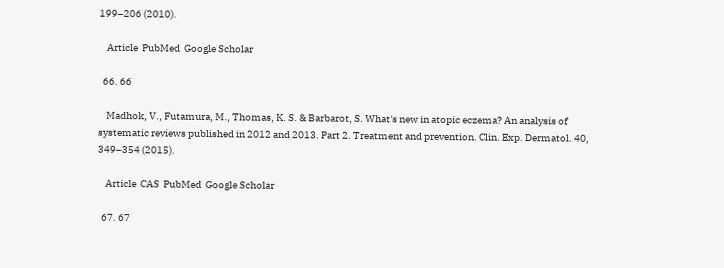199–206 (2010).

    Article  PubMed  Google Scholar

  66. 66

    Madhok, V., Futamura, M., Thomas, K. S. & Barbarot, S. What's new in atopic eczema? An analysis of systematic reviews published in 2012 and 2013. Part 2. Treatment and prevention. Clin. Exp. Dermatol. 40, 349–354 (2015).

    Article  CAS  PubMed  Google Scholar

  67. 67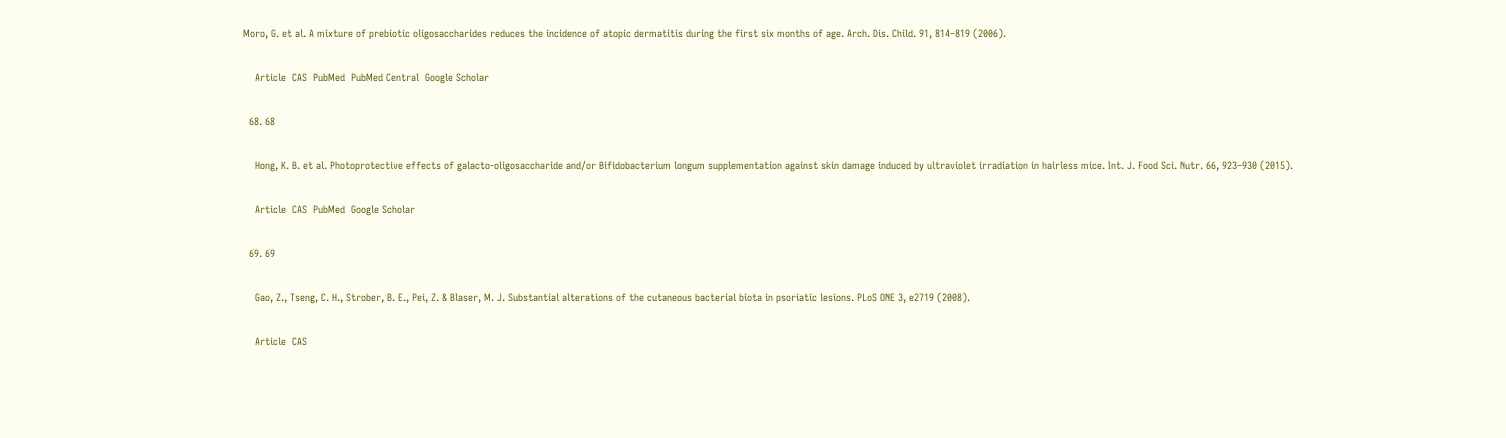Moro, G. et al. A mixture of prebiotic oligosaccharides reduces the incidence of atopic dermatitis during the first six months of age. Arch. Dis. Child. 91, 814–819 (2006).

    Article  CAS  PubMed  PubMed Central  Google Scholar

  68. 68

    Hong, K. B. et al. Photoprotective effects of galacto-oligosaccharide and/or Bifidobacterium longum supplementation against skin damage induced by ultraviolet irradiation in hairless mice. Int. J. Food Sci. Nutr. 66, 923–930 (2015).

    Article  CAS  PubMed  Google Scholar

  69. 69

    Gao, Z., Tseng, C. H., Strober, B. E., Pei, Z. & Blaser, M. J. Substantial alterations of the cutaneous bacterial biota in psoriatic lesions. PLoS ONE 3, e2719 (2008).

    Article  CAS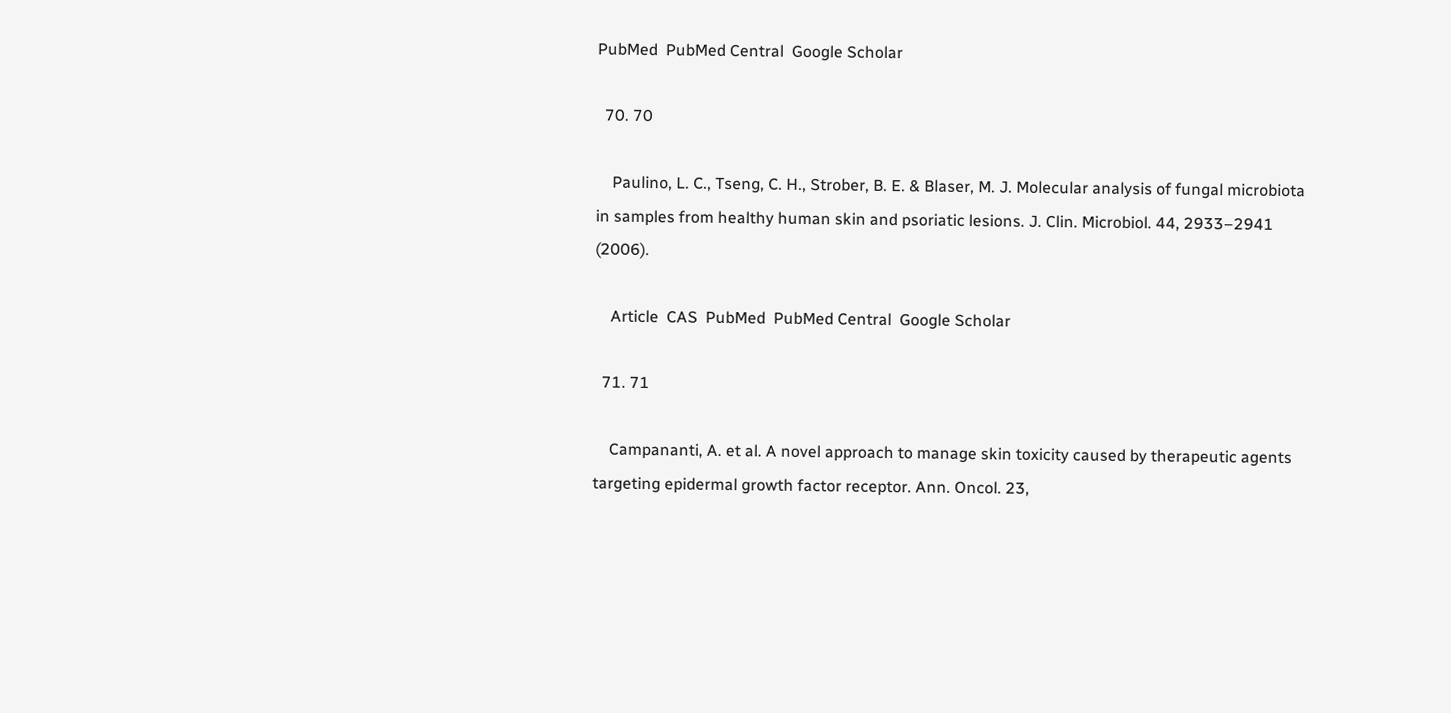PubMed  PubMed Central  Google Scholar

  70. 70

    Paulino, L. C., Tseng, C. H., Strober, B. E. & Blaser, M. J. Molecular analysis of fungal microbiota in samples from healthy human skin and psoriatic lesions. J. Clin. Microbiol. 44, 2933–2941 (2006).

    Article  CAS  PubMed  PubMed Central  Google Scholar

  71. 71

    Campananti, A. et al. A novel approach to manage skin toxicity caused by therapeutic agents targeting epidermal growth factor receptor. Ann. Oncol. 23,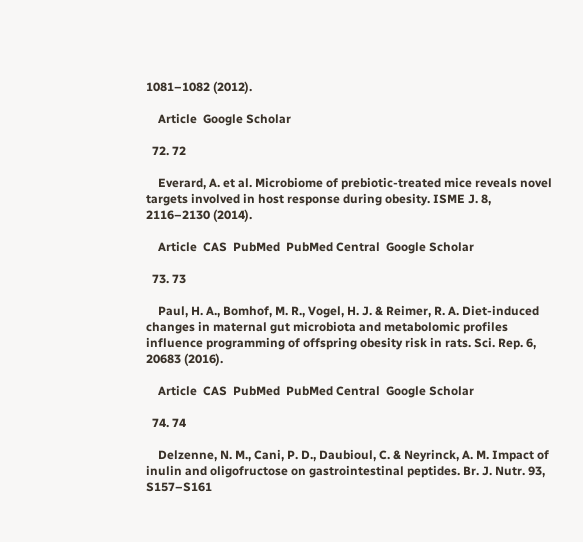1081–1082 (2012).

    Article  Google Scholar

  72. 72

    Everard, A. et al. Microbiome of prebiotic-treated mice reveals novel targets involved in host response during obesity. ISME J. 8, 2116–2130 (2014).

    Article  CAS  PubMed  PubMed Central  Google Scholar

  73. 73

    Paul, H. A., Bomhof, M. R., Vogel, H. J. & Reimer, R. A. Diet-induced changes in maternal gut microbiota and metabolomic profiles influence programming of offspring obesity risk in rats. Sci. Rep. 6, 20683 (2016).

    Article  CAS  PubMed  PubMed Central  Google Scholar

  74. 74

    Delzenne, N. M., Cani, P. D., Daubioul, C. & Neyrinck, A. M. Impact of inulin and oligofructose on gastrointestinal peptides. Br. J. Nutr. 93, S157–S161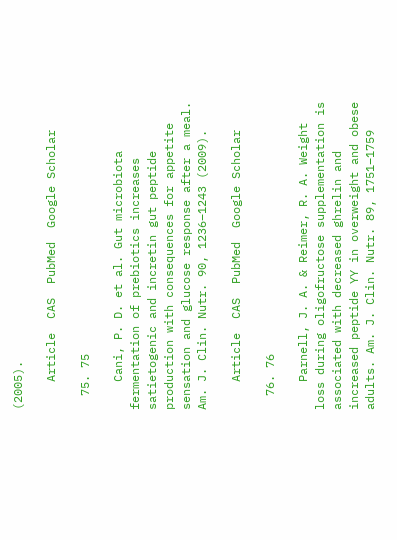(2005).

    Article  CAS  PubMed  Google Scholar

  75. 75

    Cani, P. D. et al. Gut microbiota fermentation of prebiotics increases satietogenic and incretin gut peptide production with consequences for appetite sensation and glucose response after a meal. Am. J. Clin. Nutr. 90, 1236–1243 (2009).

    Article  CAS  PubMed  Google Scholar

  76. 76

    Parnell, J. A. & Reimer, R. A. Weight loss during oligofructose supplementation is associated with decreased ghrelin and increased peptide YY in overweight and obese adults. Am. J. Clin. Nutr. 89, 1751–1759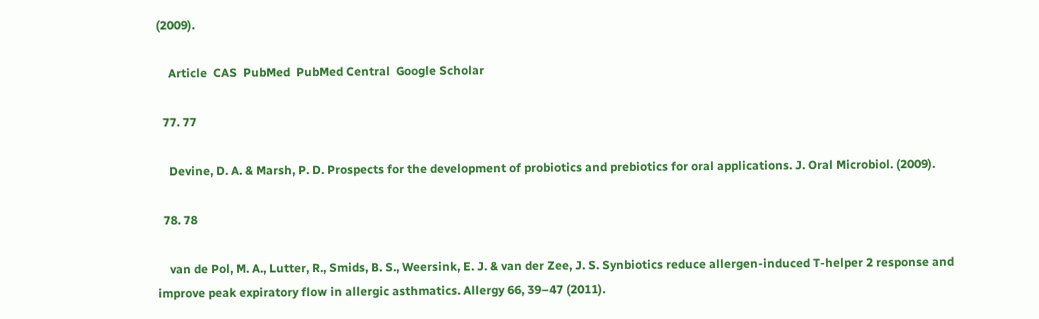(2009).

    Article  CAS  PubMed  PubMed Central  Google Scholar

  77. 77

    Devine, D. A. & Marsh, P. D. Prospects for the development of probiotics and prebiotics for oral applications. J. Oral Microbiol. (2009).

  78. 78

    van de Pol, M. A., Lutter, R., Smids, B. S., Weersink, E. J. & van der Zee, J. S. Synbiotics reduce allergen-induced T-helper 2 response and improve peak expiratory flow in allergic asthmatics. Allergy 66, 39–47 (2011).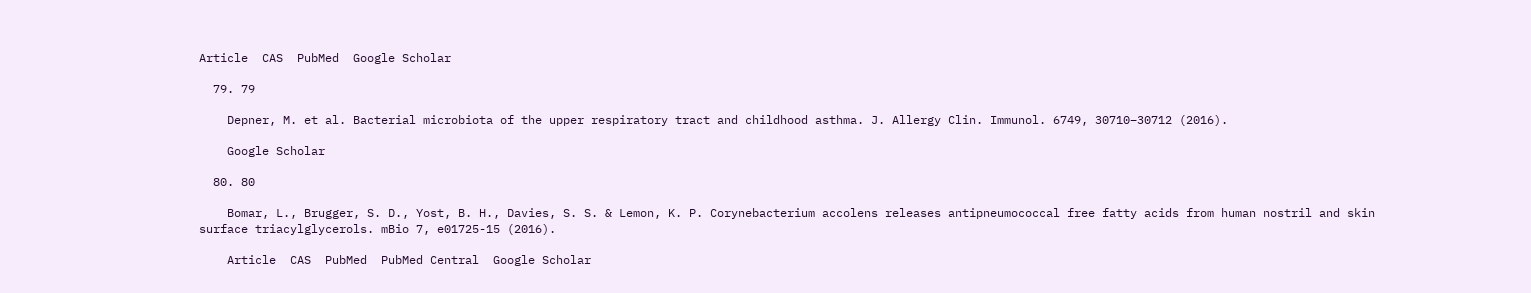Article  CAS  PubMed  Google Scholar

  79. 79

    Depner, M. et al. Bacterial microbiota of the upper respiratory tract and childhood asthma. J. Allergy Clin. Immunol. 6749, 30710–30712 (2016).

    Google Scholar

  80. 80

    Bomar, L., Brugger, S. D., Yost, B. H., Davies, S. S. & Lemon, K. P. Corynebacterium accolens releases antipneumococcal free fatty acids from human nostril and skin surface triacylglycerols. mBio 7, e01725-15 (2016).

    Article  CAS  PubMed  PubMed Central  Google Scholar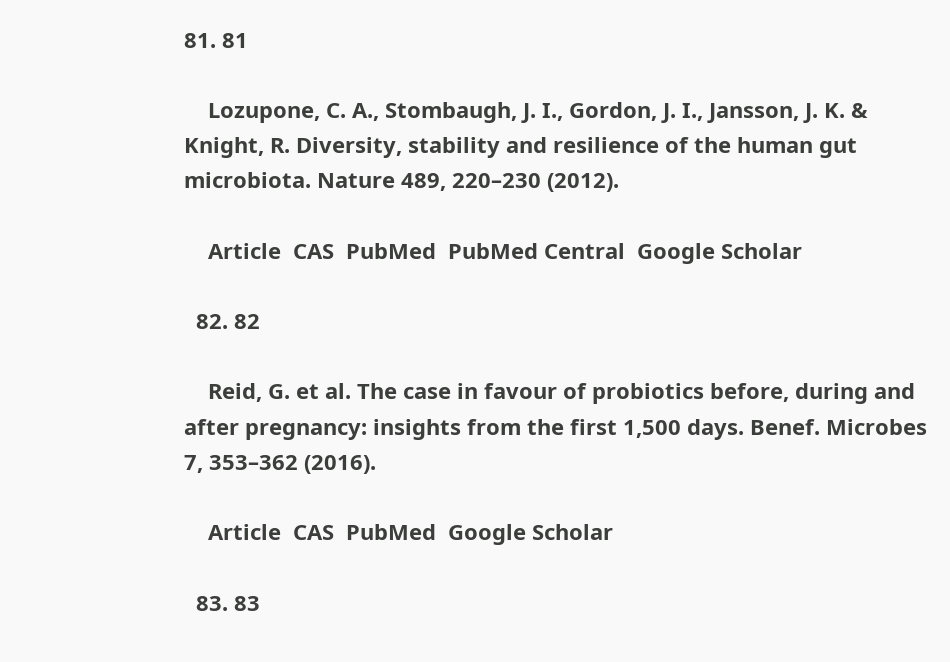81. 81

    Lozupone, C. A., Stombaugh, J. I., Gordon, J. I., Jansson, J. K. & Knight, R. Diversity, stability and resilience of the human gut microbiota. Nature 489, 220–230 (2012).

    Article  CAS  PubMed  PubMed Central  Google Scholar

  82. 82

    Reid, G. et al. The case in favour of probiotics before, during and after pregnancy: insights from the first 1,500 days. Benef. Microbes 7, 353–362 (2016).

    Article  CAS  PubMed  Google Scholar

  83. 83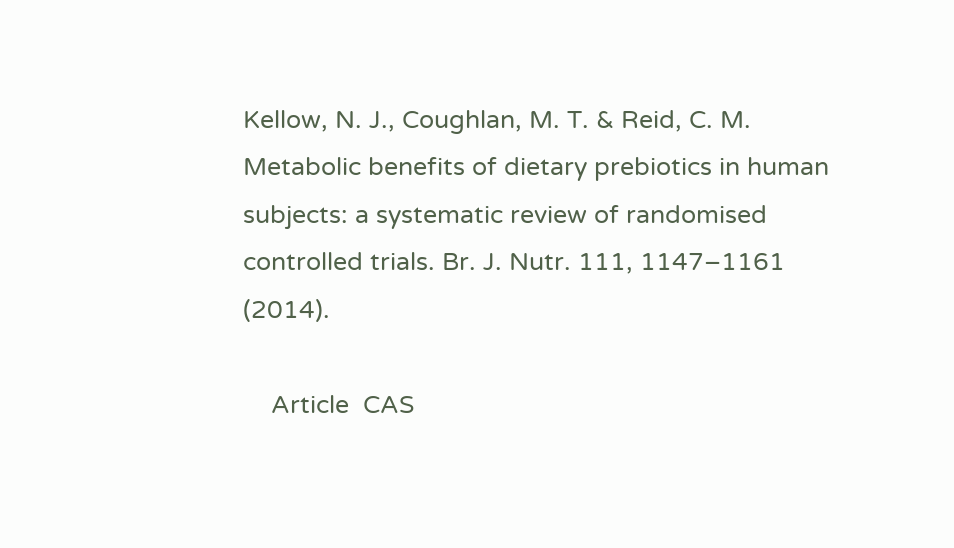Kellow, N. J., Coughlan, M. T. & Reid, C. M. Metabolic benefits of dietary prebiotics in human subjects: a systematic review of randomised controlled trials. Br. J. Nutr. 111, 1147–1161 (2014).

    Article  CAS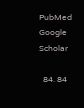PubMed  Google Scholar

  84. 84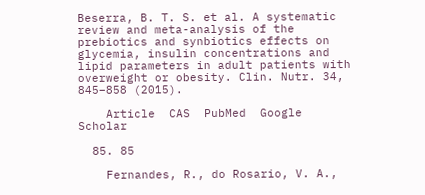Beserra, B. T. S. et al. A systematic review and meta-analysis of the prebiotics and synbiotics effects on glycemia, insulin concentrations and lipid parameters in adult patients with overweight or obesity. Clin. Nutr. 34, 845–858 (2015).

    Article  CAS  PubMed  Google Scholar

  85. 85

    Fernandes, R., do Rosario, V. A.,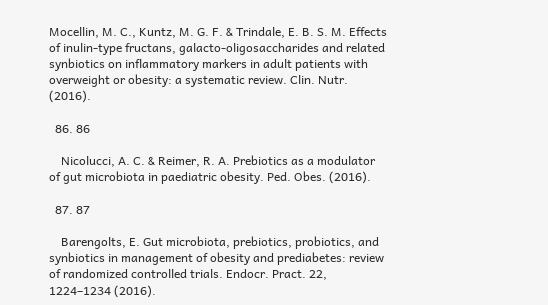Mocellin, M. C., Kuntz, M. G. F. & Trindale, E. B. S. M. Effects of inulin-type fructans, galacto-oligosaccharides and related synbiotics on inflammatory markers in adult patients with overweight or obesity: a systematic review. Clin. Nutr. (2016).

  86. 86

    Nicolucci, A. C. & Reimer, R. A. Prebiotics as a modulator of gut microbiota in paediatric obesity. Ped. Obes. (2016).

  87. 87

    Barengolts, E. Gut microbiota, prebiotics, probiotics, and synbiotics in management of obesity and prediabetes: review of randomized controlled trials. Endocr. Pract. 22, 1224–1234 (2016).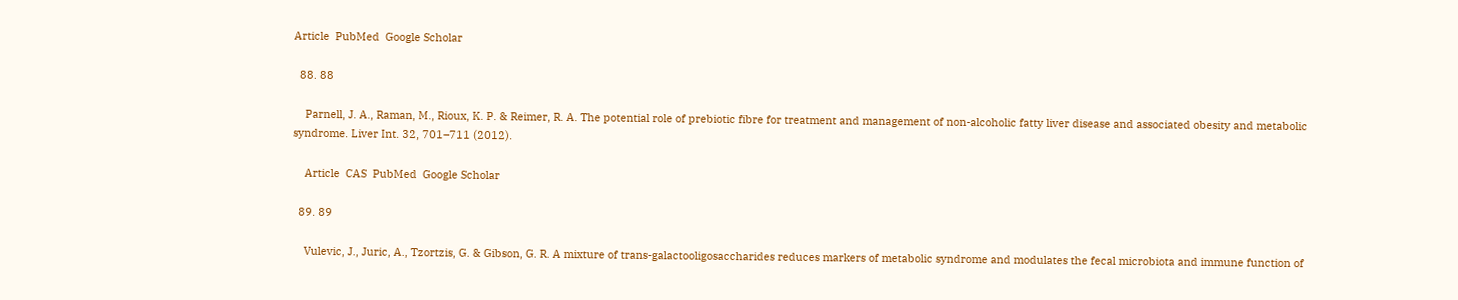Article  PubMed  Google Scholar

  88. 88

    Parnell, J. A., Raman, M., Rioux, K. P. & Reimer, R. A. The potential role of prebiotic fibre for treatment and management of non-alcoholic fatty liver disease and associated obesity and metabolic syndrome. Liver Int. 32, 701–711 (2012).

    Article  CAS  PubMed  Google Scholar

  89. 89

    Vulevic, J., Juric, A., Tzortzis, G. & Gibson, G. R. A mixture of trans-galactooligosaccharides reduces markers of metabolic syndrome and modulates the fecal microbiota and immune function of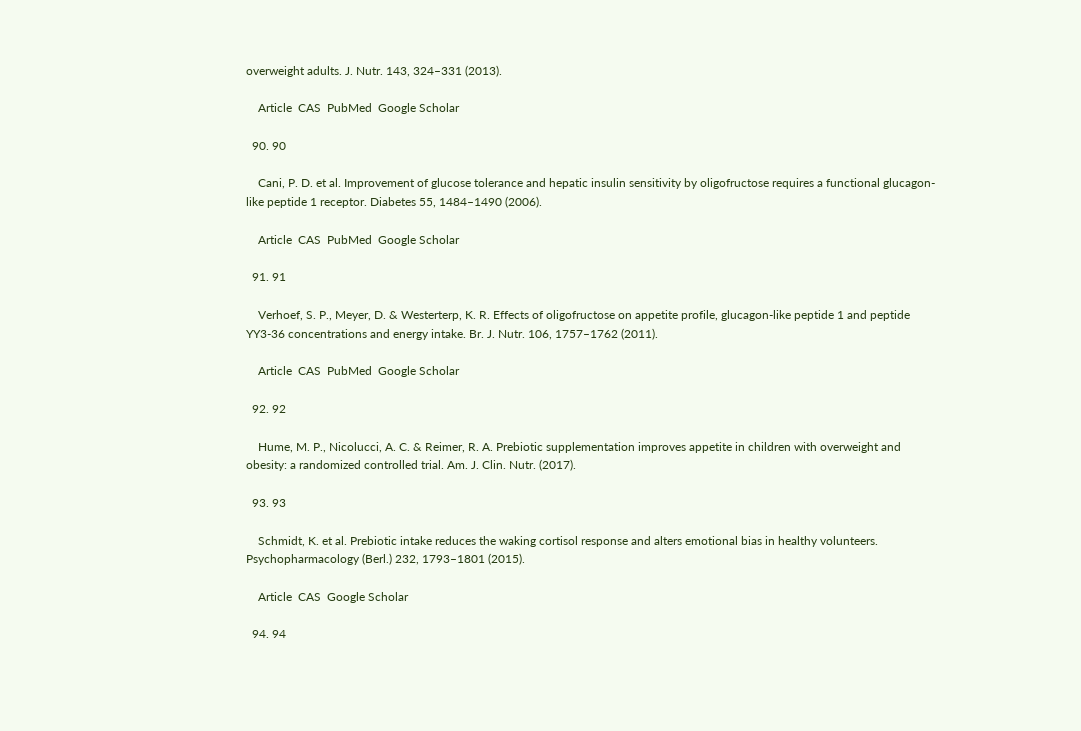overweight adults. J. Nutr. 143, 324–331 (2013).

    Article  CAS  PubMed  Google Scholar

  90. 90

    Cani, P. D. et al. Improvement of glucose tolerance and hepatic insulin sensitivity by oligofructose requires a functional glucagon-like peptide 1 receptor. Diabetes 55, 1484–1490 (2006).

    Article  CAS  PubMed  Google Scholar

  91. 91

    Verhoef, S. P., Meyer, D. & Westerterp, K. R. Effects of oligofructose on appetite profile, glucagon-like peptide 1 and peptide YY3-36 concentrations and energy intake. Br. J. Nutr. 106, 1757–1762 (2011).

    Article  CAS  PubMed  Google Scholar

  92. 92

    Hume, M. P., Nicolucci, A. C. & Reimer, R. A. Prebiotic supplementation improves appetite in children with overweight and obesity: a randomized controlled trial. Am. J. Clin. Nutr. (2017).

  93. 93

    Schmidt, K. et al. Prebiotic intake reduces the waking cortisol response and alters emotional bias in healthy volunteers. Psychopharmacology (Berl.) 232, 1793–1801 (2015).

    Article  CAS  Google Scholar

  94. 94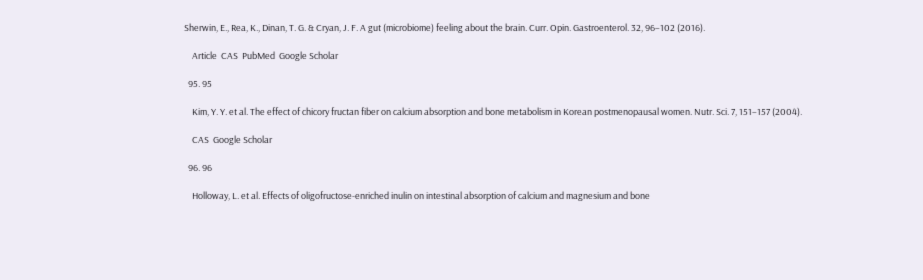Sherwin, E., Rea, K., Dinan, T. G. & Cryan, J. F. A gut (microbiome) feeling about the brain. Curr. Opin. Gastroenterol. 32, 96–102 (2016).

    Article  CAS  PubMed  Google Scholar

  95. 95

    Kim, Y. Y. et al. The effect of chicory fructan fiber on calcium absorption and bone metabolism in Korean postmenopausal women. Nutr. Sci. 7, 151–157 (2004).

    CAS  Google Scholar

  96. 96

    Holloway, L. et al. Effects of oligofructose-enriched inulin on intestinal absorption of calcium and magnesium and bone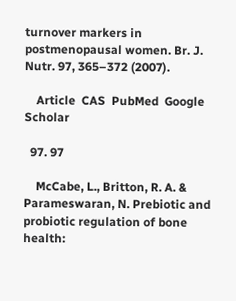turnover markers in postmenopausal women. Br. J. Nutr. 97, 365–372 (2007).

    Article  CAS  PubMed  Google Scholar

  97. 97

    McCabe, L., Britton, R. A. & Parameswaran, N. Prebiotic and probiotic regulation of bone health: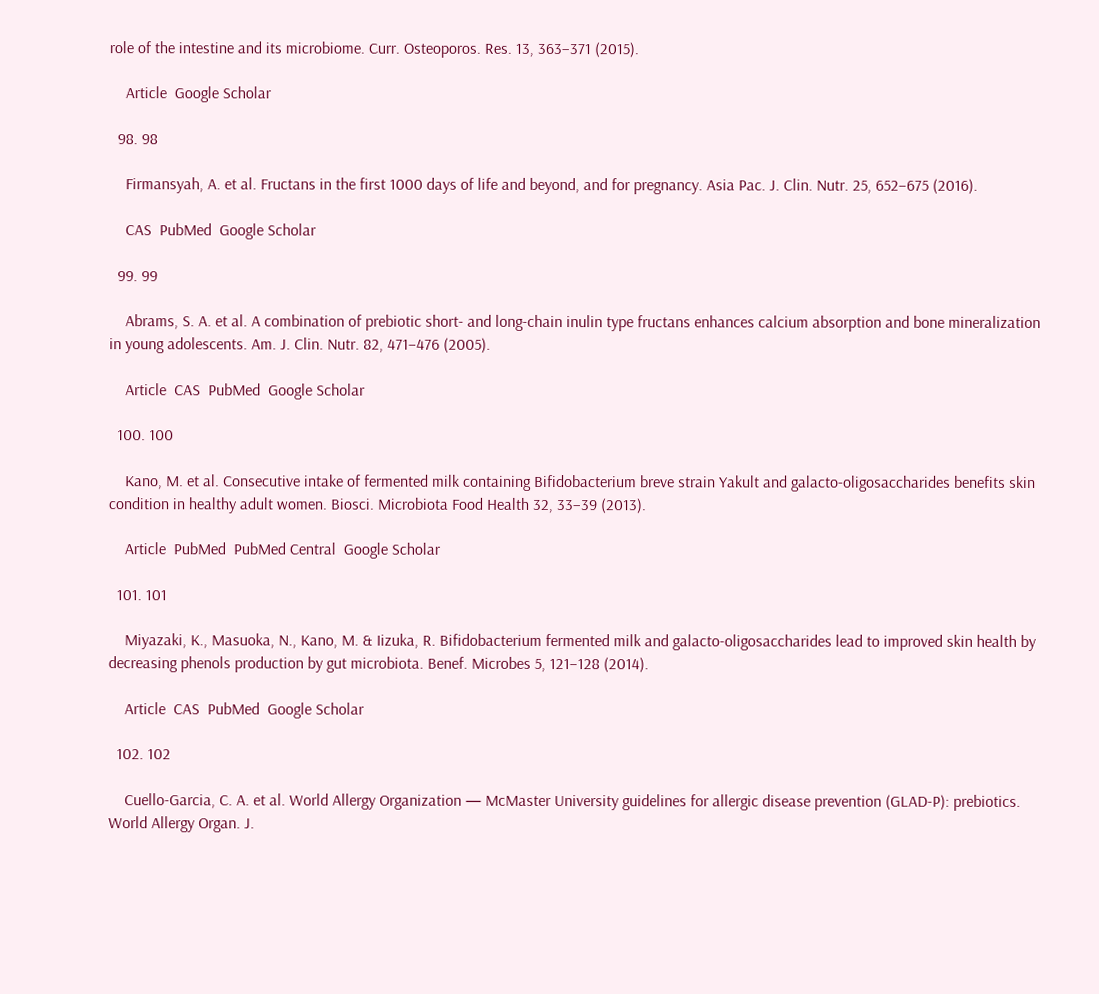role of the intestine and its microbiome. Curr. Osteoporos. Res. 13, 363–371 (2015).

    Article  Google Scholar

  98. 98

    Firmansyah, A. et al. Fructans in the first 1000 days of life and beyond, and for pregnancy. Asia Pac. J. Clin. Nutr. 25, 652–675 (2016).

    CAS  PubMed  Google Scholar

  99. 99

    Abrams, S. A. et al. A combination of prebiotic short- and long-chain inulin type fructans enhances calcium absorption and bone mineralization in young adolescents. Am. J. Clin. Nutr. 82, 471–476 (2005).

    Article  CAS  PubMed  Google Scholar

  100. 100

    Kano, M. et al. Consecutive intake of fermented milk containing Bifidobacterium breve strain Yakult and galacto-oligosaccharides benefits skin condition in healthy adult women. Biosci. Microbiota Food Health 32, 33–39 (2013).

    Article  PubMed  PubMed Central  Google Scholar

  101. 101

    Miyazaki, K., Masuoka, N., Kano, M. & Iizuka, R. Bifidobacterium fermented milk and galacto-oligosaccharides lead to improved skin health by decreasing phenols production by gut microbiota. Benef. Microbes 5, 121–128 (2014).

    Article  CAS  PubMed  Google Scholar

  102. 102

    Cuello-Garcia, C. A. et al. World Allergy Organization — McMaster University guidelines for allergic disease prevention (GLAD-P): prebiotics. World Allergy Organ. J.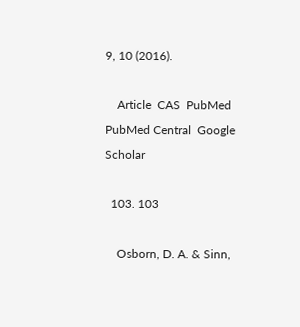9, 10 (2016).

    Article  CAS  PubMed  PubMed Central  Google Scholar

  103. 103

    Osborn, D. A. & Sinn,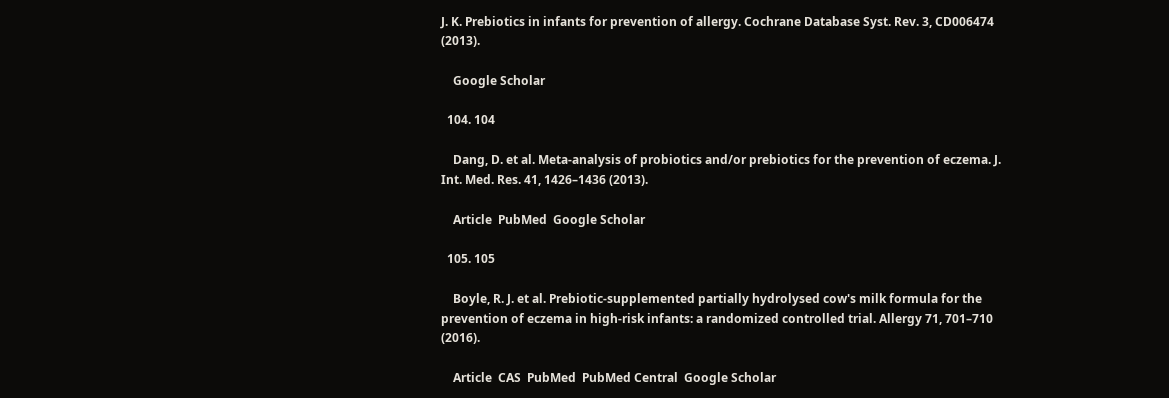J. K. Prebiotics in infants for prevention of allergy. Cochrane Database Syst. Rev. 3, CD006474 (2013).

    Google Scholar

  104. 104

    Dang, D. et al. Meta-analysis of probiotics and/or prebiotics for the prevention of eczema. J. Int. Med. Res. 41, 1426–1436 (2013).

    Article  PubMed  Google Scholar

  105. 105

    Boyle, R. J. et al. Prebiotic-supplemented partially hydrolysed cow's milk formula for the prevention of eczema in high-risk infants: a randomized controlled trial. Allergy 71, 701–710 (2016).

    Article  CAS  PubMed  PubMed Central  Google Scholar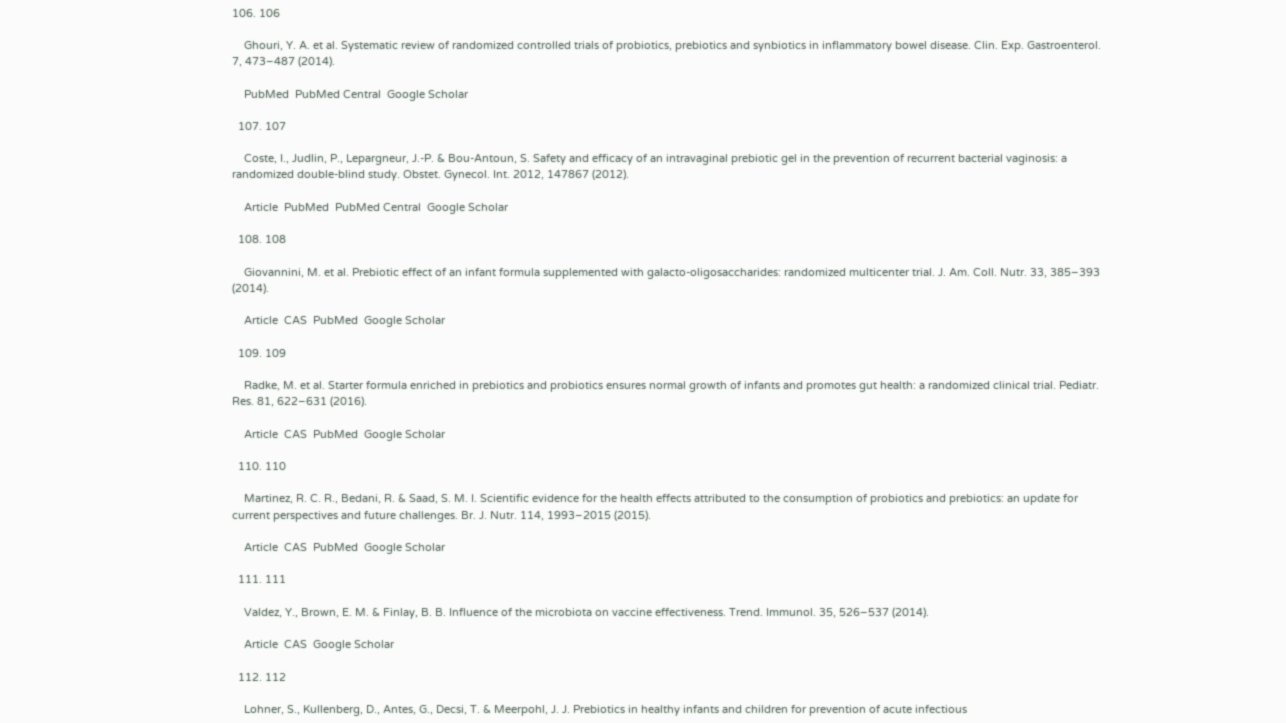106. 106

    Ghouri, Y. A. et al. Systematic review of randomized controlled trials of probiotics, prebiotics and synbiotics in inflammatory bowel disease. Clin. Exp. Gastroenterol. 7, 473–487 (2014).

    PubMed  PubMed Central  Google Scholar

  107. 107

    Coste, I., Judlin, P., Lepargneur, J.-P. & Bou-Antoun, S. Safety and efficacy of an intravaginal prebiotic gel in the prevention of recurrent bacterial vaginosis: a randomized double-blind study. Obstet. Gynecol. Int. 2012, 147867 (2012).

    Article  PubMed  PubMed Central  Google Scholar

  108. 108

    Giovannini, M. et al. Prebiotic effect of an infant formula supplemented with galacto-oligosaccharides: randomized multicenter trial. J. Am. Coll. Nutr. 33, 385–393 (2014).

    Article  CAS  PubMed  Google Scholar

  109. 109

    Radke, M. et al. Starter formula enriched in prebiotics and probiotics ensures normal growth of infants and promotes gut health: a randomized clinical trial. Pediatr. Res. 81, 622–631 (2016).

    Article  CAS  PubMed  Google Scholar

  110. 110

    Martinez, R. C. R., Bedani, R. & Saad, S. M. I. Scientific evidence for the health effects attributed to the consumption of probiotics and prebiotics: an update for current perspectives and future challenges. Br. J. Nutr. 114, 1993–2015 (2015).

    Article  CAS  PubMed  Google Scholar

  111. 111

    Valdez, Y., Brown, E. M. & Finlay, B. B. Influence of the microbiota on vaccine effectiveness. Trend. Immunol. 35, 526–537 (2014).

    Article  CAS  Google Scholar

  112. 112

    Lohner, S., Kullenberg, D., Antes, G., Decsi, T. & Meerpohl, J. J. Prebiotics in healthy infants and children for prevention of acute infectious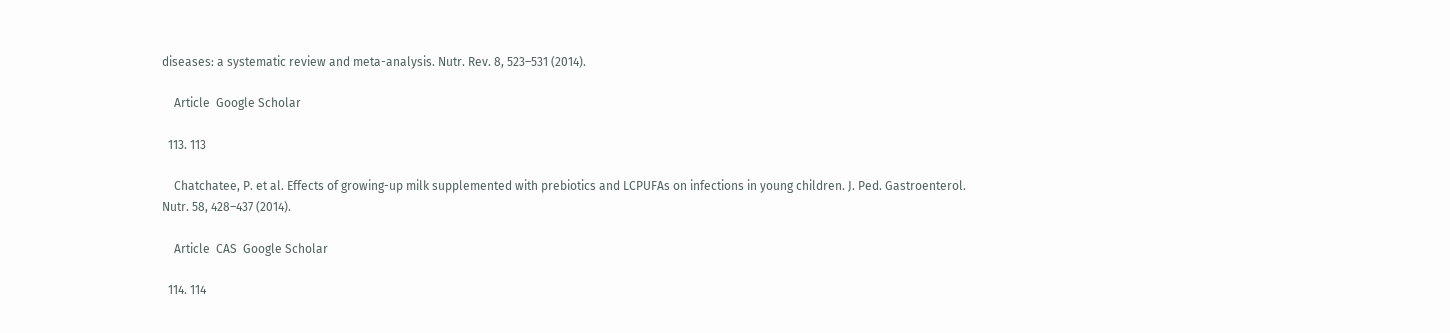diseases: a systematic review and meta-analysis. Nutr. Rev. 8, 523–531 (2014).

    Article  Google Scholar

  113. 113

    Chatchatee, P. et al. Effects of growing-up milk supplemented with prebiotics and LCPUFAs on infections in young children. J. Ped. Gastroenterol. Nutr. 58, 428–437 (2014).

    Article  CAS  Google Scholar

  114. 114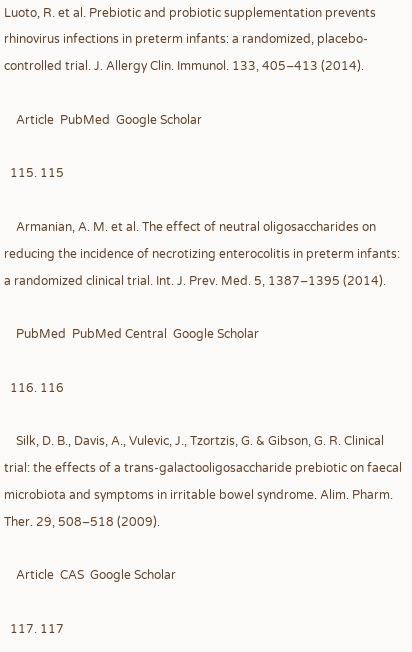Luoto, R. et al. Prebiotic and probiotic supplementation prevents rhinovirus infections in preterm infants: a randomized, placebo-controlled trial. J. Allergy Clin. Immunol. 133, 405–413 (2014).

    Article  PubMed  Google Scholar

  115. 115

    Armanian, A. M. et al. The effect of neutral oligosaccharides on reducing the incidence of necrotizing enterocolitis in preterm infants: a randomized clinical trial. Int. J. Prev. Med. 5, 1387–1395 (2014).

    PubMed  PubMed Central  Google Scholar

  116. 116

    Silk, D. B., Davis, A., Vulevic, J., Tzortzis, G. & Gibson, G. R. Clinical trial: the effects of a trans-galactooligosaccharide prebiotic on faecal microbiota and symptoms in irritable bowel syndrome. Alim. Pharm. Ther. 29, 508–518 (2009).

    Article  CAS  Google Scholar

  117. 117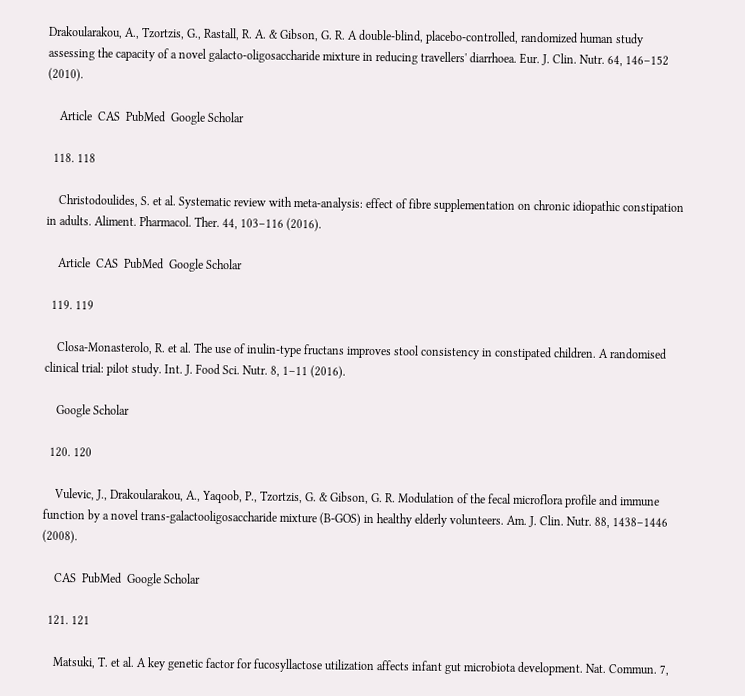Drakoularakou, A., Tzortzis, G., Rastall, R. A. & Gibson, G. R. A double-blind, placebo-controlled, randomized human study assessing the capacity of a novel galacto-oligosaccharide mixture in reducing travellers' diarrhoea. Eur. J. Clin. Nutr. 64, 146–152 (2010).

    Article  CAS  PubMed  Google Scholar

  118. 118

    Christodoulides, S. et al. Systematic review with meta-analysis: effect of fibre supplementation on chronic idiopathic constipation in adults. Aliment. Pharmacol. Ther. 44, 103–116 (2016).

    Article  CAS  PubMed  Google Scholar

  119. 119

    Closa-Monasterolo, R. et al. The use of inulin-type fructans improves stool consistency in constipated children. A randomised clinical trial: pilot study. Int. J. Food Sci. Nutr. 8, 1–11 (2016).

    Google Scholar

  120. 120

    Vulevic, J., Drakoularakou, A., Yaqoob, P., Tzortzis, G. & Gibson, G. R. Modulation of the fecal microflora profile and immune function by a novel trans-galactooligosaccharide mixture (B-GOS) in healthy elderly volunteers. Am. J. Clin. Nutr. 88, 1438–1446 (2008).

    CAS  PubMed  Google Scholar

  121. 121

    Matsuki, T. et al. A key genetic factor for fucosyllactose utilization affects infant gut microbiota development. Nat. Commun. 7,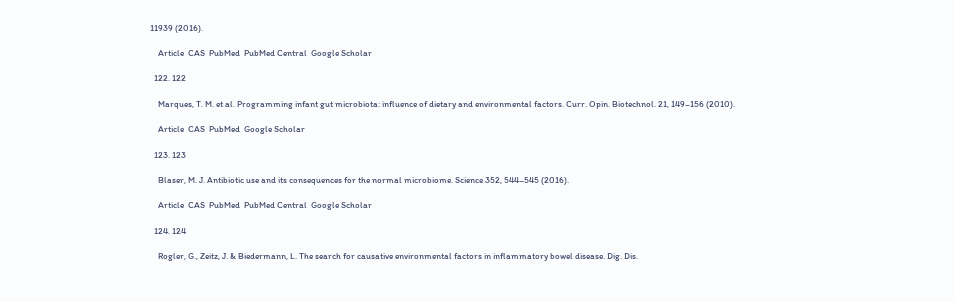11939 (2016).

    Article  CAS  PubMed  PubMed Central  Google Scholar

  122. 122

    Marques, T. M. et al. Programming infant gut microbiota: influence of dietary and environmental factors. Curr. Opin. Biotechnol. 21, 149–156 (2010).

    Article  CAS  PubMed  Google Scholar

  123. 123

    Blaser, M. J. Antibiotic use and its consequences for the normal microbiome. Science 352, 544–545 (2016).

    Article  CAS  PubMed  PubMed Central  Google Scholar

  124. 124

    Rogler, G., Zeitz, J. & Biedermann, L. The search for causative environmental factors in inflammatory bowel disease. Dig. Dis.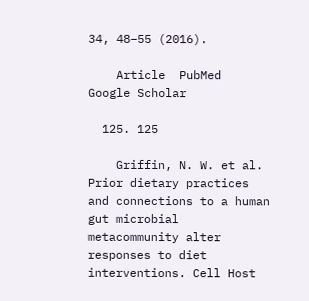34, 48–55 (2016).

    Article  PubMed  Google Scholar

  125. 125

    Griffin, N. W. et al. Prior dietary practices and connections to a human gut microbial metacommunity alter responses to diet interventions. Cell Host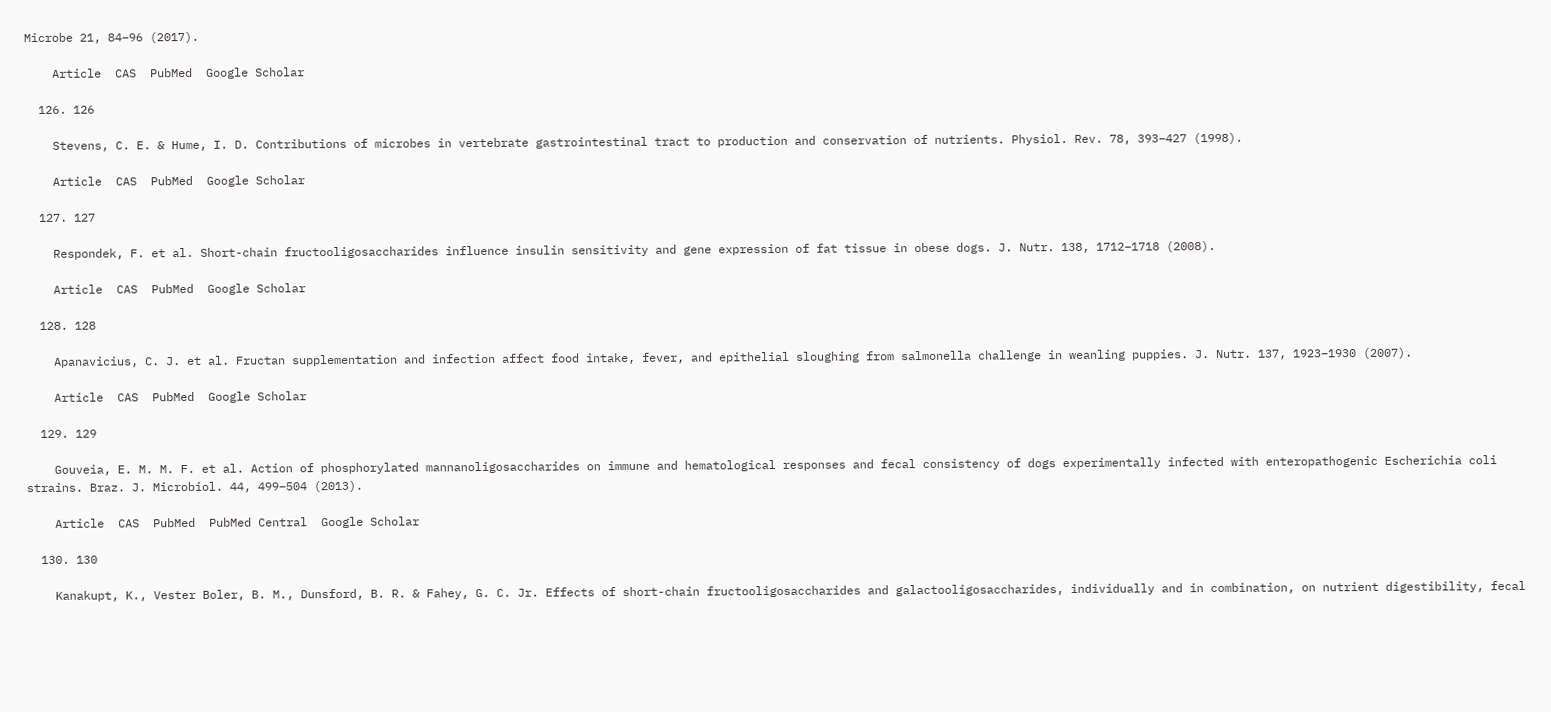Microbe 21, 84–96 (2017).

    Article  CAS  PubMed  Google Scholar

  126. 126

    Stevens, C. E. & Hume, I. D. Contributions of microbes in vertebrate gastrointestinal tract to production and conservation of nutrients. Physiol. Rev. 78, 393–427 (1998).

    Article  CAS  PubMed  Google Scholar

  127. 127

    Respondek, F. et al. Short-chain fructooligosaccharides influence insulin sensitivity and gene expression of fat tissue in obese dogs. J. Nutr. 138, 1712–1718 (2008).

    Article  CAS  PubMed  Google Scholar

  128. 128

    Apanavicius, C. J. et al. Fructan supplementation and infection affect food intake, fever, and epithelial sloughing from salmonella challenge in weanling puppies. J. Nutr. 137, 1923–1930 (2007).

    Article  CAS  PubMed  Google Scholar

  129. 129

    Gouveia, E. M. M. F. et al. Action of phosphorylated mannanoligosaccharides on immune and hematological responses and fecal consistency of dogs experimentally infected with enteropathogenic Escherichia coli strains. Braz. J. Microbiol. 44, 499–504 (2013).

    Article  CAS  PubMed  PubMed Central  Google Scholar

  130. 130

    Kanakupt, K., Vester Boler, B. M., Dunsford, B. R. & Fahey, G. C. Jr. Effects of short-chain fructooligosaccharides and galactooligosaccharides, individually and in combination, on nutrient digestibility, fecal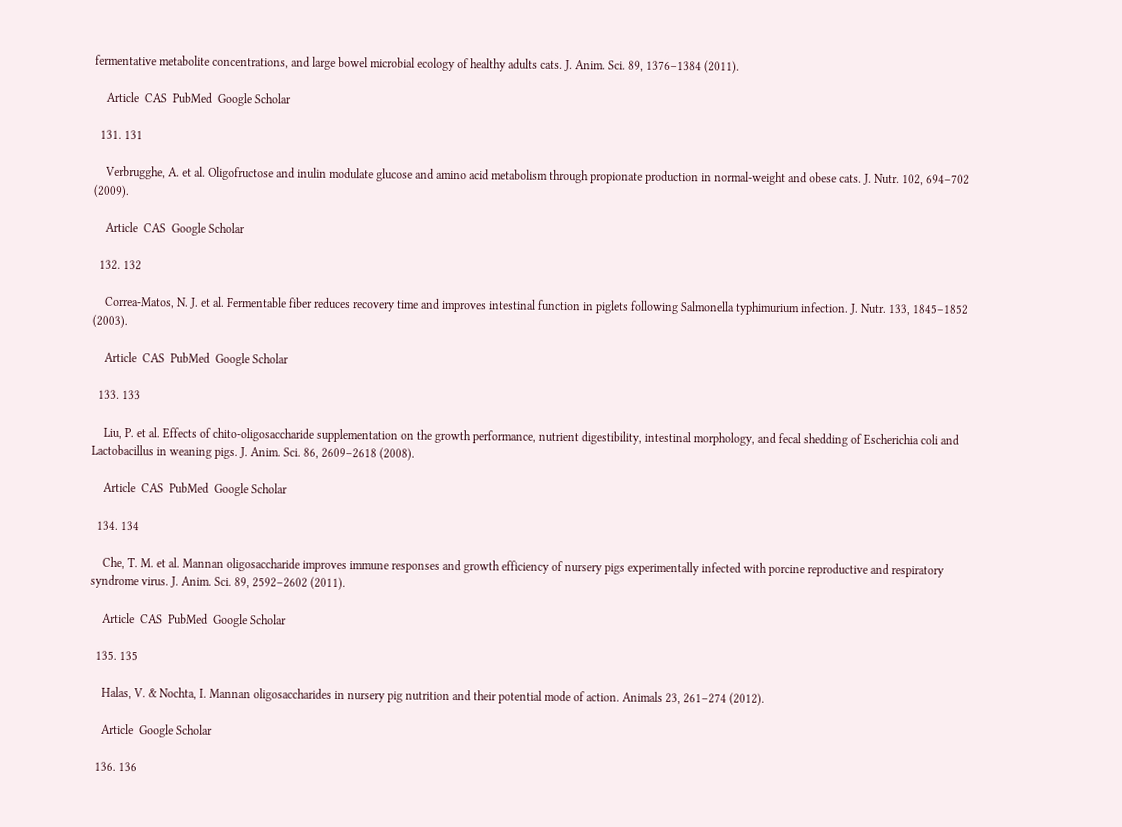fermentative metabolite concentrations, and large bowel microbial ecology of healthy adults cats. J. Anim. Sci. 89, 1376–1384 (2011).

    Article  CAS  PubMed  Google Scholar

  131. 131

    Verbrugghe, A. et al. Oligofructose and inulin modulate glucose and amino acid metabolism through propionate production in normal-weight and obese cats. J. Nutr. 102, 694–702 (2009).

    Article  CAS  Google Scholar

  132. 132

    Correa-Matos, N. J. et al. Fermentable fiber reduces recovery time and improves intestinal function in piglets following Salmonella typhimurium infection. J. Nutr. 133, 1845–1852 (2003).

    Article  CAS  PubMed  Google Scholar

  133. 133

    Liu, P. et al. Effects of chito-oligosaccharide supplementation on the growth performance, nutrient digestibility, intestinal morphology, and fecal shedding of Escherichia coli and Lactobacillus in weaning pigs. J. Anim. Sci. 86, 2609–2618 (2008).

    Article  CAS  PubMed  Google Scholar

  134. 134

    Che, T. M. et al. Mannan oligosaccharide improves immune responses and growth efficiency of nursery pigs experimentally infected with porcine reproductive and respiratory syndrome virus. J. Anim. Sci. 89, 2592–2602 (2011).

    Article  CAS  PubMed  Google Scholar

  135. 135

    Halas, V. & Nochta, I. Mannan oligosaccharides in nursery pig nutrition and their potential mode of action. Animals 23, 261–274 (2012).

    Article  Google Scholar

  136. 136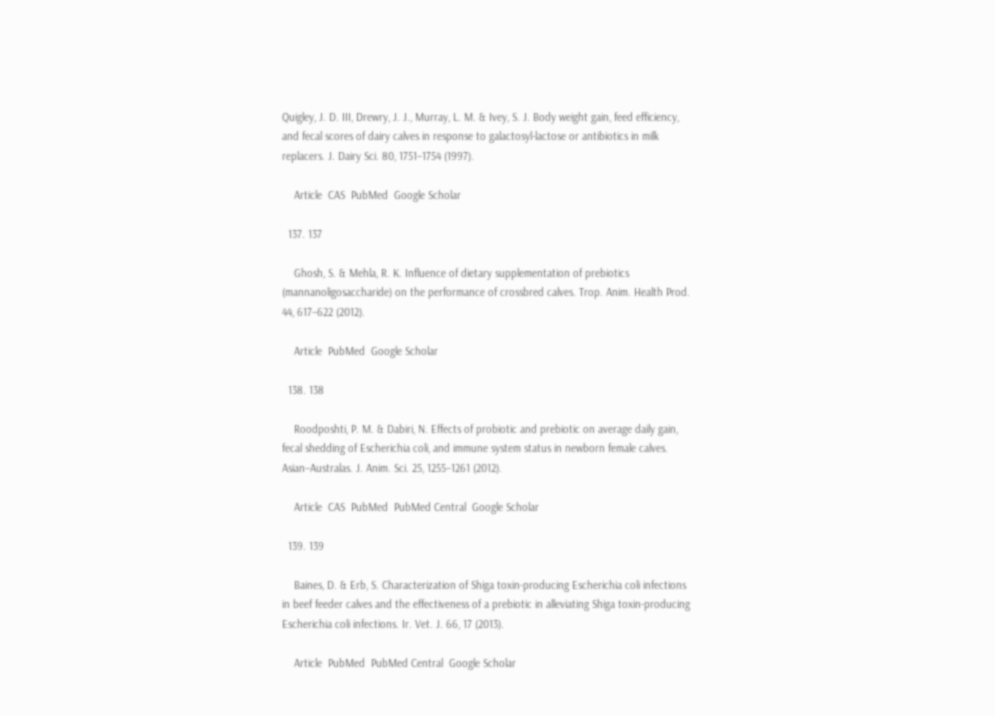Quigley, J. D. III, Drewry, J. J., Murray, L. M. & Ivey, S. J. Body weight gain, feed efficiency, and fecal scores of dairy calves in response to galactosyl-lactose or antibiotics in milk replacers. J. Dairy Sci. 80, 1751–1754 (1997).

    Article  CAS  PubMed  Google Scholar

  137. 137

    Ghosh, S. & Mehla, R. K. Influence of dietary supplementation of prebiotics (mannanoligosaccharide) on the performance of crossbred calves. Trop. Anim. Health Prod. 44, 617–622 (2012).

    Article  PubMed  Google Scholar

  138. 138

    Roodposhti, P. M. & Dabiri, N. Effects of probiotic and prebiotic on average daily gain, fecal shedding of Escherichia coli, and immune system status in newborn female calves. Asian–Australas. J. Anim. Sci. 25, 1255–1261 (2012).

    Article  CAS  PubMed  PubMed Central  Google Scholar

  139. 139

    Baines, D. & Erb, S. Characterization of Shiga toxin-producing Escherichia coli infections in beef feeder calves and the effectiveness of a prebiotic in alleviating Shiga toxin-producing Escherichia coli infections. Ir. Vet. J. 66, 17 (2013).

    Article  PubMed  PubMed Central  Google Scholar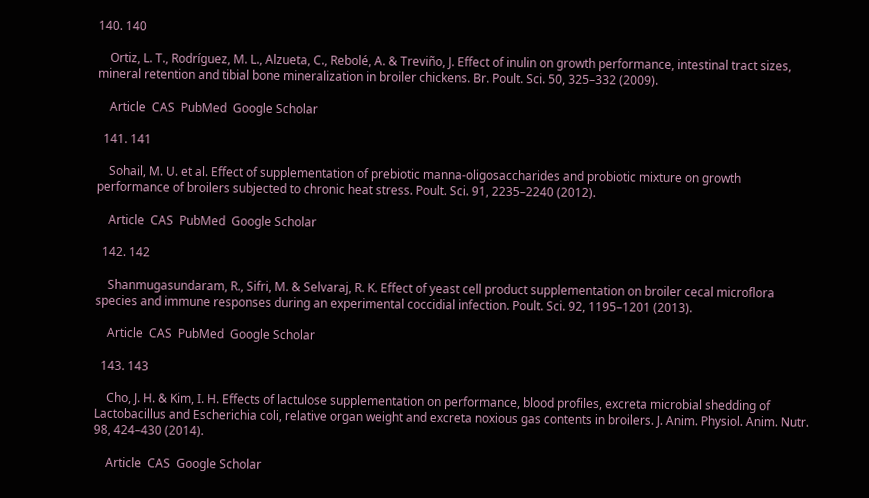140. 140

    Ortiz, L. T., Rodríguez, M. L., Alzueta, C., Rebolé, A. & Treviño, J. Effect of inulin on growth performance, intestinal tract sizes, mineral retention and tibial bone mineralization in broiler chickens. Br. Poult. Sci. 50, 325–332 (2009).

    Article  CAS  PubMed  Google Scholar

  141. 141

    Sohail, M. U. et al. Effect of supplementation of prebiotic manna-oligosaccharides and probiotic mixture on growth performance of broilers subjected to chronic heat stress. Poult. Sci. 91, 2235–2240 (2012).

    Article  CAS  PubMed  Google Scholar

  142. 142

    Shanmugasundaram, R., Sifri, M. & Selvaraj, R. K. Effect of yeast cell product supplementation on broiler cecal microflora species and immune responses during an experimental coccidial infection. Poult. Sci. 92, 1195–1201 (2013).

    Article  CAS  PubMed  Google Scholar

  143. 143

    Cho, J. H. & Kim, I. H. Effects of lactulose supplementation on performance, blood profiles, excreta microbial shedding of Lactobacillus and Escherichia coli, relative organ weight and excreta noxious gas contents in broilers. J. Anim. Physiol. Anim. Nutr. 98, 424–430 (2014).

    Article  CAS  Google Scholar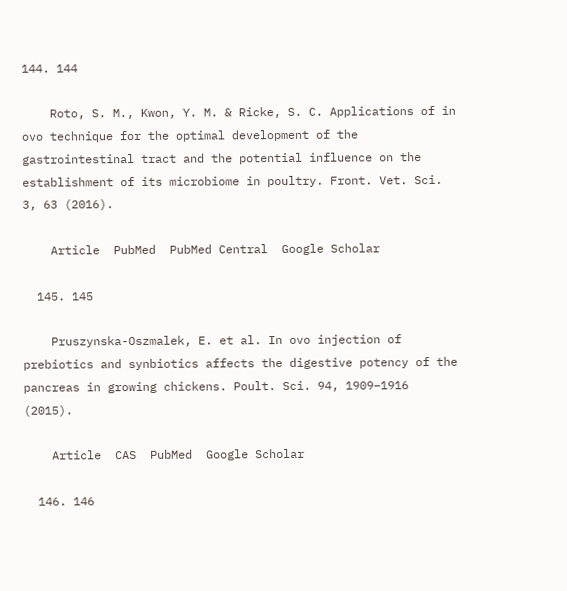144. 144

    Roto, S. M., Kwon, Y. M. & Ricke, S. C. Applications of in ovo technique for the optimal development of the gastrointestinal tract and the potential influence on the establishment of its microbiome in poultry. Front. Vet. Sci. 3, 63 (2016).

    Article  PubMed  PubMed Central  Google Scholar

  145. 145

    Pruszynska-Oszmalek, E. et al. In ovo injection of prebiotics and synbiotics affects the digestive potency of the pancreas in growing chickens. Poult. Sci. 94, 1909–1916 (2015).

    Article  CAS  PubMed  Google Scholar

  146. 146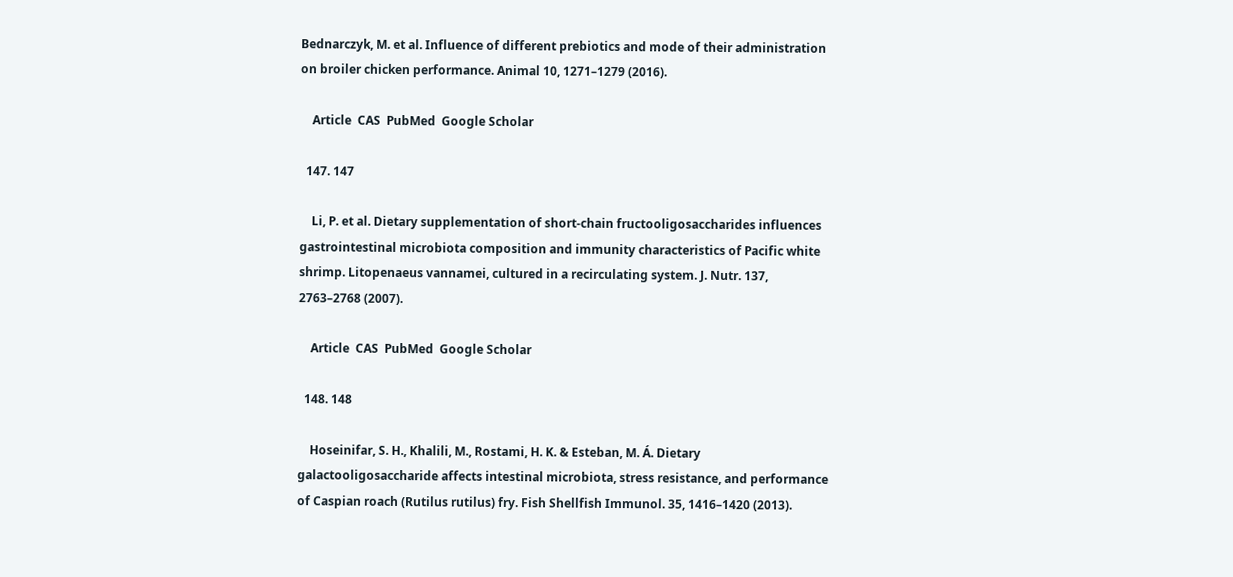Bednarczyk, M. et al. Influence of different prebiotics and mode of their administration on broiler chicken performance. Animal 10, 1271–1279 (2016).

    Article  CAS  PubMed  Google Scholar

  147. 147

    Li, P. et al. Dietary supplementation of short-chain fructooligosaccharides influences gastrointestinal microbiota composition and immunity characteristics of Pacific white shrimp. Litopenaeus vannamei, cultured in a recirculating system. J. Nutr. 137, 2763–2768 (2007).

    Article  CAS  PubMed  Google Scholar

  148. 148

    Hoseinifar, S. H., Khalili, M., Rostami, H. K. & Esteban, M. Á. Dietary galactooligosaccharide affects intestinal microbiota, stress resistance, and performance of Caspian roach (Rutilus rutilus) fry. Fish Shellfish Immunol. 35, 1416–1420 (2013).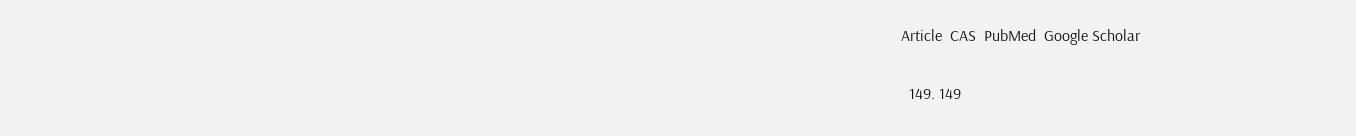Article  CAS  PubMed  Google Scholar

  149. 149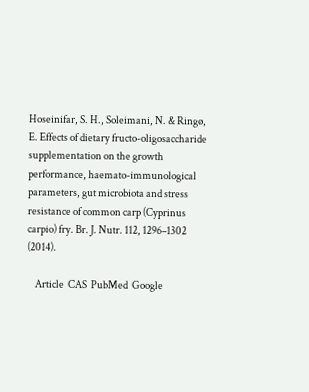Hoseinifar, S. H., Soleimani, N. & Ringø, E. Effects of dietary fructo-oligosaccharide supplementation on the growth performance, haemato-immunological parameters, gut microbiota and stress resistance of common carp (Cyprinus carpio) fry. Br. J. Nutr. 112, 1296–1302 (2014).

    Article  CAS  PubMed  Google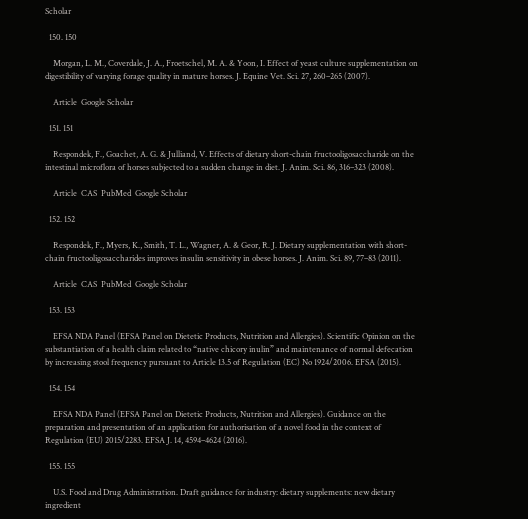Scholar

  150. 150

    Morgan, L. M., Coverdale, J. A., Froetschel, M. A. & Yoon, I. Effect of yeast culture supplementation on digestibility of varying forage quality in mature horses. J. Equine Vet. Sci. 27, 260–265 (2007).

    Article  Google Scholar

  151. 151

    Respondek, F., Goachet, A. G. & Julliand, V. Effects of dietary short-chain fructooligosaccharide on the intestinal microflora of horses subjected to a sudden change in diet. J. Anim. Sci. 86, 316–323 (2008).

    Article  CAS  PubMed  Google Scholar

  152. 152

    Respondek, F., Myers, K., Smith, T. L., Wagner, A. & Geor, R. J. Dietary supplementation with short-chain fructooligosaccharides improves insulin sensitivity in obese horses. J. Anim. Sci. 89, 77–83 (2011).

    Article  CAS  PubMed  Google Scholar

  153. 153

    EFSA NDA Panel (EFSA Panel on Dietetic Products, Nutrition and Allergies). Scientific Opinion on the substantiation of a health claim related to “native chicory inulin” and maintenance of normal defecation by increasing stool frequency pursuant to Article 13.5 of Regulation (EC) No 1924/2006. EFSA (2015).

  154. 154

    EFSA NDA Panel (EFSA Panel on Dietetic Products, Nutrition and Allergies). Guidance on the preparation and presentation of an application for authorisation of a novel food in the context of Regulation (EU) 2015/2283. EFSA J. 14, 4594–4624 (2016).

  155. 155

    U.S. Food and Drug Administration. Draft guidance for industry: dietary supplements: new dietary ingredient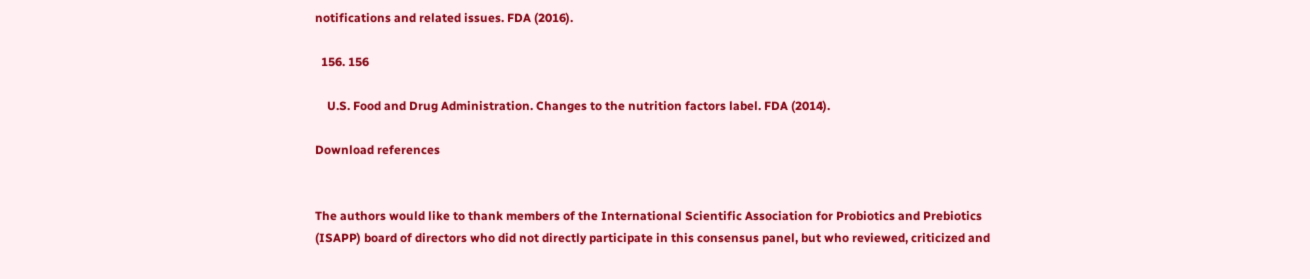notifications and related issues. FDA (2016).

  156. 156

    U.S. Food and Drug Administration. Changes to the nutrition factors label. FDA (2014).

Download references


The authors would like to thank members of the International Scientific Association for Probiotics and Prebiotics (ISAPP) board of directors who did not directly participate in this consensus panel, but who reviewed, criticized and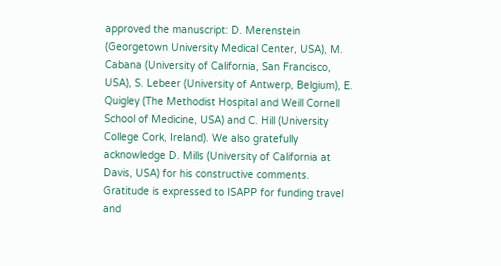approved the manuscript: D. Merenstein (Georgetown University Medical Center, USA), M. Cabana (University of California, San Francisco, USA), S. Lebeer (University of Antwerp, Belgium), E. Quigley (The Methodist Hospital and Weill Cornell School of Medicine, USA) and C. Hill (University College Cork, Ireland). We also gratefully acknowledge D. Mills (University of California at Davis, USA) for his constructive comments. Gratitude is expressed to ISAPP for funding travel and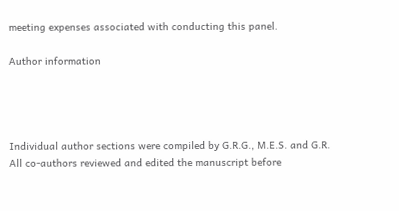meeting expenses associated with conducting this panel.

Author information




Individual author sections were compiled by G.R.G., M.E.S. and G.R. All co-authors reviewed and edited the manuscript before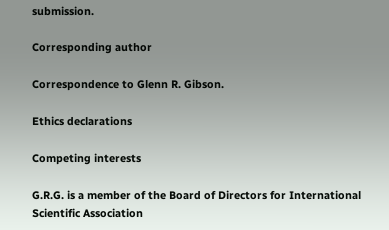submission.

Corresponding author

Correspondence to Glenn R. Gibson.

Ethics declarations

Competing interests

G.R.G. is a member of the Board of Directors for International Scientific Association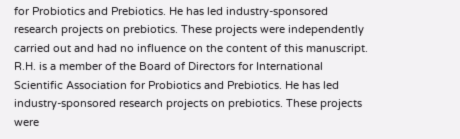for Probiotics and Prebiotics. He has led industry-sponsored research projects on prebiotics. These projects were independently carried out and had no influence on the content of this manuscript. R.H. is a member of the Board of Directors for International Scientific Association for Probiotics and Prebiotics. He has led industry-sponsored research projects on prebiotics. These projects were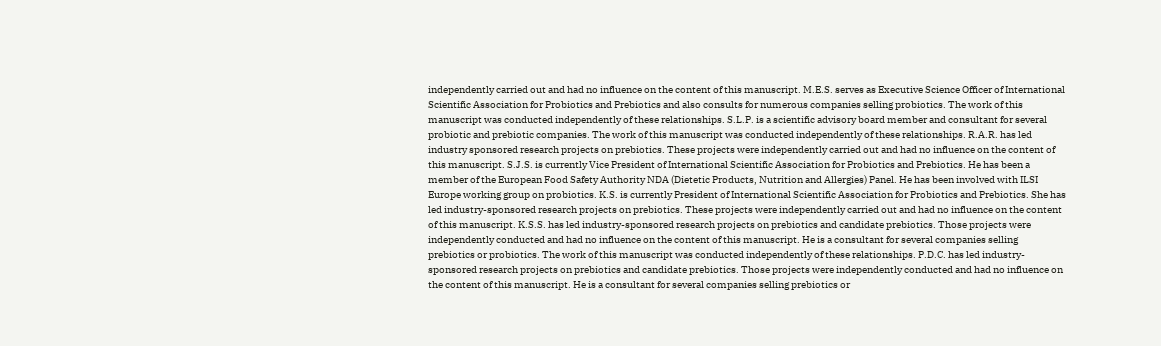independently carried out and had no influence on the content of this manuscript. M.E.S. serves as Executive Science Officer of International Scientific Association for Probiotics and Prebiotics and also consults for numerous companies selling probiotics. The work of this manuscript was conducted independently of these relationships. S.L.P. is a scientific advisory board member and consultant for several probiotic and prebiotic companies. The work of this manuscript was conducted independently of these relationships. R.A.R. has led industry sponsored research projects on prebiotics. These projects were independently carried out and had no influence on the content of this manuscript. S.J.S. is currently Vice President of International Scientific Association for Probiotics and Prebiotics. He has been a member of the European Food Safety Authority NDA (Dietetic Products, Nutrition and Allergies) Panel. He has been involved with ILSI Europe working group on probiotics. K.S. is currently President of International Scientific Association for Probiotics and Prebiotics. She has led industry-sponsored research projects on prebiotics. These projects were independently carried out and had no influence on the content of this manuscript. K.S.S. has led industry-sponsored research projects on prebiotics and candidate prebiotics. Those projects were independently conducted and had no influence on the content of this manuscript. He is a consultant for several companies selling prebiotics or probiotics. The work of this manuscript was conducted independently of these relationships. P.D.C. has led industry-sponsored research projects on prebiotics and candidate prebiotics. Those projects were independently conducted and had no influence on the content of this manuscript. He is a consultant for several companies selling prebiotics or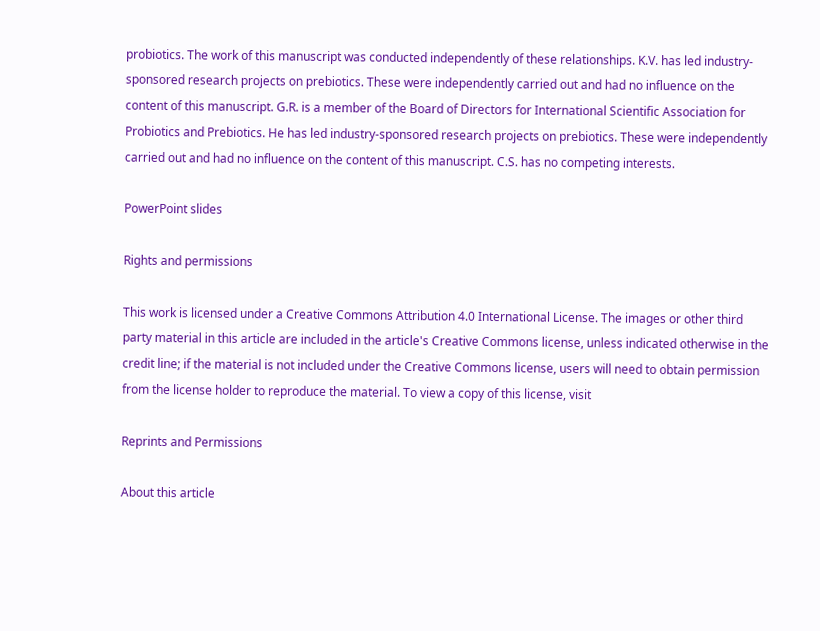probiotics. The work of this manuscript was conducted independently of these relationships. K.V. has led industry-sponsored research projects on prebiotics. These were independently carried out and had no influence on the content of this manuscript. G.R. is a member of the Board of Directors for International Scientific Association for Probiotics and Prebiotics. He has led industry-sponsored research projects on prebiotics. These were independently carried out and had no influence on the content of this manuscript. C.S. has no competing interests.

PowerPoint slides

Rights and permissions

This work is licensed under a Creative Commons Attribution 4.0 International License. The images or other third party material in this article are included in the article's Creative Commons license, unless indicated otherwise in the credit line; if the material is not included under the Creative Commons license, users will need to obtain permission from the license holder to reproduce the material. To view a copy of this license, visit

Reprints and Permissions

About this article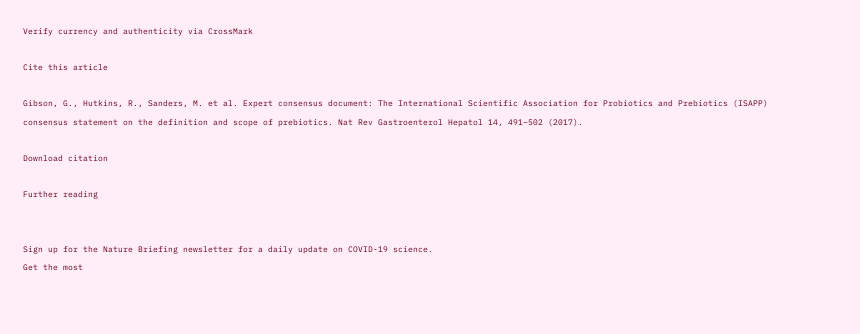Verify currency and authenticity via CrossMark

Cite this article

Gibson, G., Hutkins, R., Sanders, M. et al. Expert consensus document: The International Scientific Association for Probiotics and Prebiotics (ISAPP) consensus statement on the definition and scope of prebiotics. Nat Rev Gastroenterol Hepatol 14, 491–502 (2017).

Download citation

Further reading


Sign up for the Nature Briefing newsletter for a daily update on COVID-19 science.
Get the most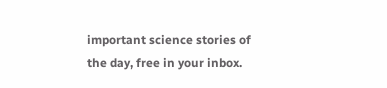important science stories of the day, free in your inbox.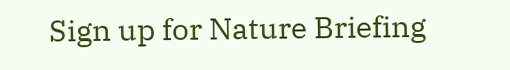Sign up for Nature Briefing